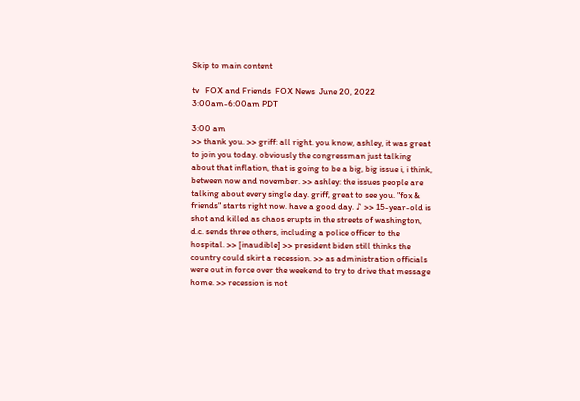Skip to main content

tv   FOX and Friends  FOX News  June 20, 2022 3:00am-6:00am PDT

3:00 am
>> thank you. >> griff: all right. you know, ashley, it was great to join you today. obviously the congressman just talking about that inflation, that is going to be a big, big issue i, i think, between now and november. >> ashley: the issues people are talking about every single day. griff, great to see you. "fox & friends" starts right now. have a good day. ♪ >> 15-year-old is shot and killed as chaos erupts in the streets of washington, d.c. sends three others, including a police officer to the hospital. >> [inaudible] >> president biden still thinks the country could skirt a recession. >> as administration officials were out in force over the weekend to try to drive that message home. >> recession is not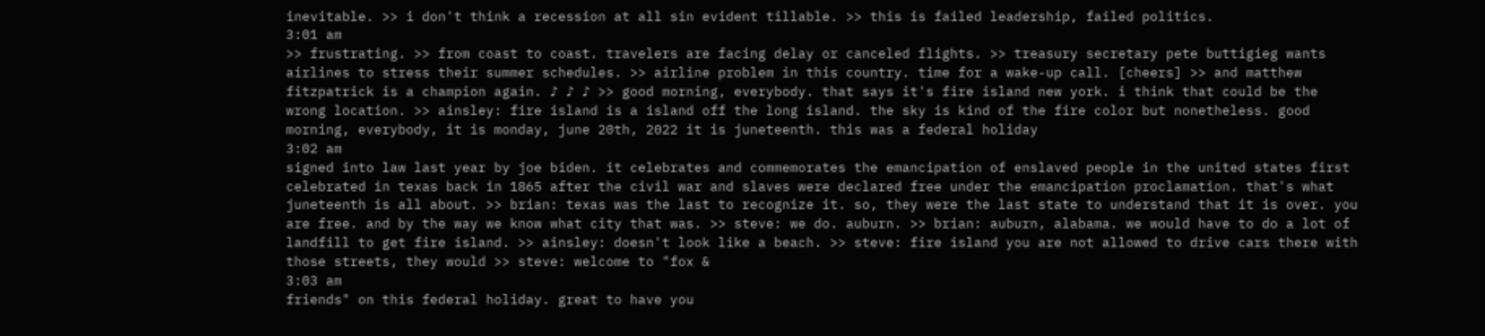inevitable. >> i don't think a recession at all sin evident tillable. >> this is failed leadership, failed politics.
3:01 am
>> frustrating. >> from coast to coast. travelers are facing delay or canceled flights. >> treasury secretary pete buttigieg wants airlines to stress their summer schedules. >> airline problem in this country. time for a wake-up call. [cheers] >> and matthew fitzpatrick is a champion again. ♪ ♪ ♪ >> good morning, everybody. that says it's fire island new york. i think that could be the wrong location. >> ainsley: fire island is a island off the long island. the sky is kind of the fire color but nonetheless. good morning, everybody, it is monday, june 20th, 2022 it is juneteenth. this was a federal holiday
3:02 am
signed into law last year by joe biden. it celebrates and commemorates the emancipation of enslaved people in the united states first celebrated in texas back in 1865 after the civil war and slaves were declared free under the emancipation proclamation. that's what juneteenth is all about. >> brian: texas was the last to recognize it. so, they were the last state to understand that it is over. you are free. and by the way we know what city that was. >> steve: we do. auburn. >> brian: auburn, alabama. we would have to do a lot of landfill to get fire island. >> ainsley: doesn't look like a beach. >> steve: fire island you are not allowed to drive cars there with those streets, they would >> steve: welcome to "fox &
3:03 am
friends" on this federal holiday. great to have you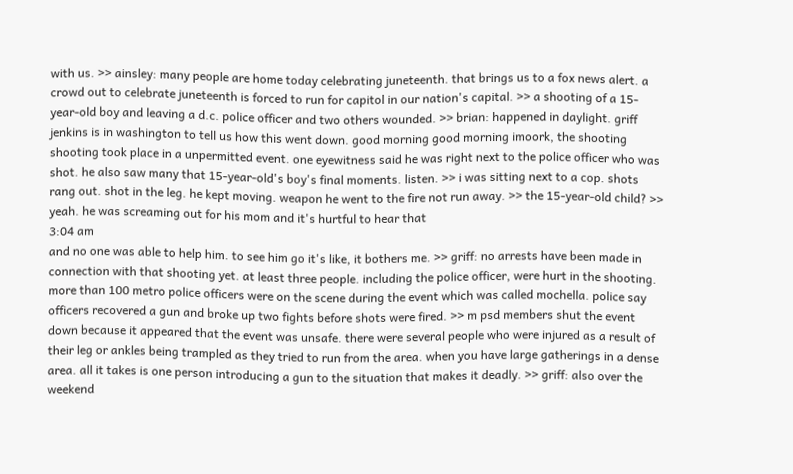with us. >> ainsley: many people are home today celebrating juneteenth. that brings us to a fox news alert. a crowd out to celebrate juneteenth is forced to run for capitol in our nation's capital. >> a shooting of a 15-year-old boy and leaving a d.c. police officer and two others wounded. >> brian: happened in daylight. griff jenkins is in washington to tell us how this went down. good morning good morning imoork, the shooting shooting took place in a unpermitted event. one eyewitness said he was right next to the police officer who was shot. he also saw many that 15-year-old's boy's final moments. listen. >> i was sitting next to a cop. shots rang out. shot in the leg. he kept moving. weapon he went to the fire not run away. >> the 15-year-old child? >> yeah. he was screaming out for his mom and it's hurtful to hear that
3:04 am
and no one was able to help him. to see him go it's like, it bothers me. >> griff: no arrests have been made in connection with that shooting yet. at least three people. including the police officer, were hurt in the shooting. more than 100 metro police officers were on the scene during the event which was called mochella. police say officers recovered a gun and broke up two fights before shots were fired. >> m psd members shut the event down because it appeared that the event was unsafe. there were several people who were injured as a result of their leg or ankles being trampled as they tried to run from the area. when you have large gatherings in a dense area. all it takes is one person introducing a gun to the situation that makes it deadly. >> griff: also over the weekend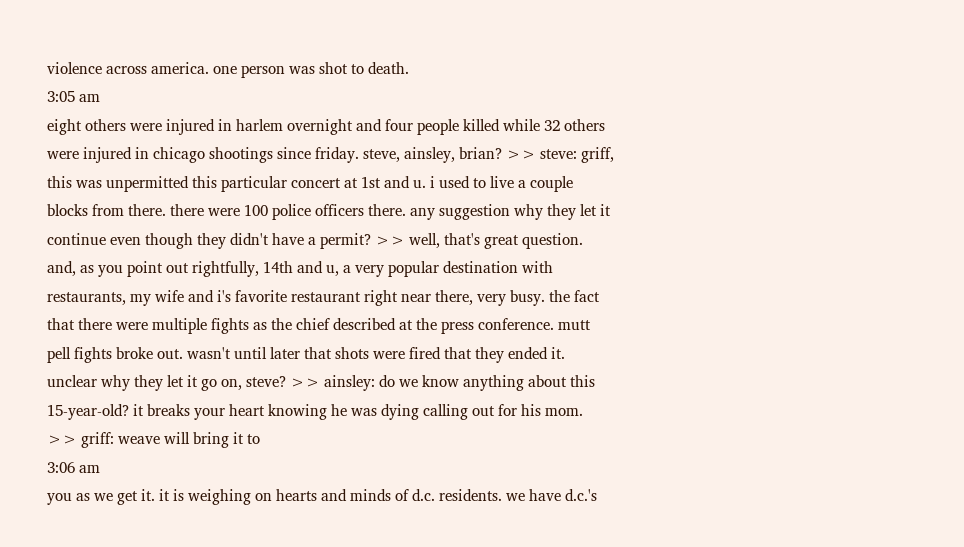violence across america. one person was shot to death.
3:05 am
eight others were injured in harlem overnight and four people killed while 32 others were injured in chicago shootings since friday. steve, ainsley, brian? >> steve: griff, this was unpermitted this particular concert at 1st and u. i used to live a couple blocks from there. there were 100 police officers there. any suggestion why they let it continue even though they didn't have a permit? >> well, that's great question. and, as you point out rightfully, 14th and u, a very popular destination with restaurants, my wife and i's favorite restaurant right near there, very busy. the fact that there were multiple fights as the chief described at the press conference. mutt pell fights broke out. wasn't until later that shots were fired that they ended it. unclear why they let it go on, steve? >> ainsley: do we know anything about this 15-year-old? it breaks your heart knowing he was dying calling out for his mom. >> griff: weave will bring it to
3:06 am
you as we get it. it is weighing on hearts and minds of d.c. residents. we have d.c.'s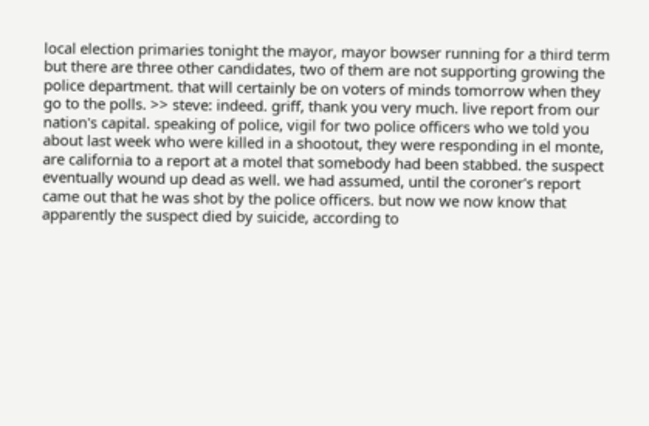local election primaries tonight the mayor, mayor bowser running for a third term but there are three other candidates, two of them are not supporting growing the police department. that will certainly be on voters of minds tomorrow when they go to the polls. >> steve: indeed. griff, thank you very much. live report from our nation's capital. speaking of police, vigil for two police officers who we told you about last week who were killed in a shootout, they were responding in el monte, are california to a report at a motel that somebody had been stabbed. the suspect eventually wound up dead as well. we had assumed, until the coroner's report came out that he was shot by the police officers. but now we now know that apparently the suspect died by suicide, according to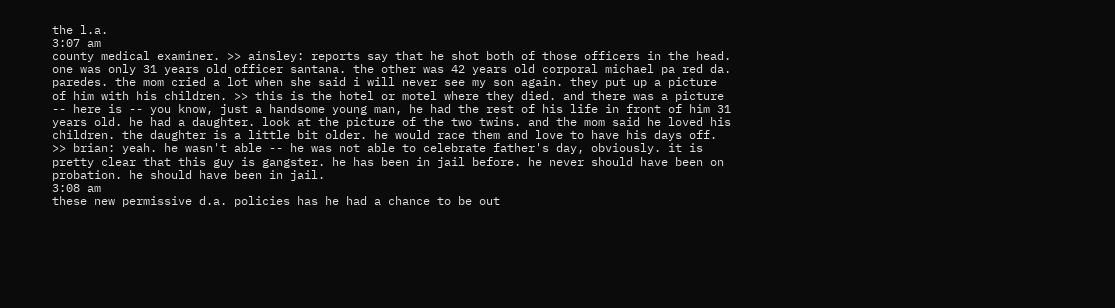the l.a.
3:07 am
county medical examiner. >> ainsley: reports say that he shot both of those officers in the head. one was only 31 years old officer santana. the other was 42 years old corporal michael pa red da. paredes. the mom cried a lot when she said i will never see my son again. they put up a picture of him with his children. >> this is the hotel or motel where they died. and there was a picture -- here is -- you know, just a handsome young man, he had the rest of his life in front of him 31 years old. he had a daughter. look at the picture of the two twins. and the mom said he loved his children. the daughter is a little bit older. he would race them and love to have his days off. >> brian: yeah. he wasn't able -- he was not able to celebrate father's day, obviously. it is pretty clear that this guy is gangster. he has been in jail before. he never should have been on probation. he should have been in jail.
3:08 am
these new permissive d.a. policies has he had a chance to be out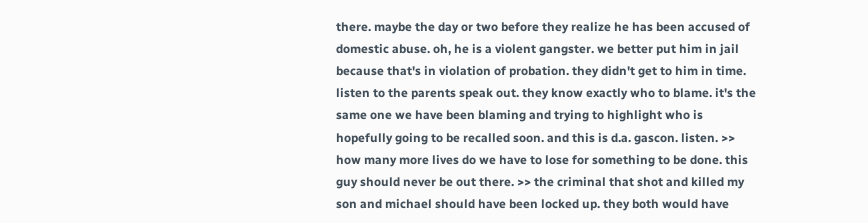there. maybe the day or two before they realize he has been accused of domestic abuse. oh, he is a violent gangster. we better put him in jail because that's in violation of probation. they didn't get to him in time. listen to the parents speak out. they know exactly who to blame. it's the same one we have been blaming and trying to highlight who is hopefully going to be recalled soon. and this is d.a. gascon. listen. >> how many more lives do we have to lose for something to be done. this guy should never be out there. >> the criminal that shot and killed my son and michael should have been locked up. they both would have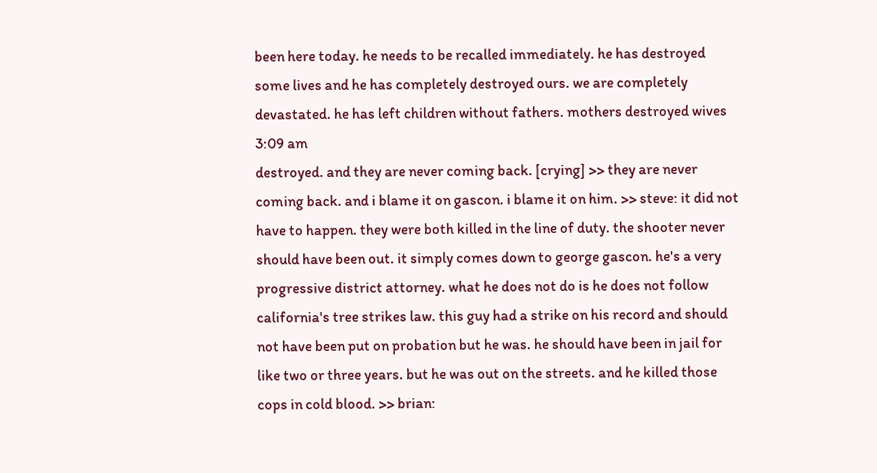been here today. he needs to be recalled immediately. he has destroyed some lives and he has completely destroyed ours. we are completely devastated. he has left children without fathers. mothers destroyed wives
3:09 am
destroyed. and they are never coming back. [crying] >> they are never coming back. and i blame it on gascon. i blame it on him. >> steve: it did not have to happen. they were both killed in the line of duty. the shooter never should have been out. it simply comes down to george gascon. he's a very progressive district attorney. what he does not do is he does not follow california's tree strikes law. this guy had a strike on his record and should not have been put on probation but he was. he should have been in jail for like two or three years. but he was out on the streets. and he killed those cops in cold blood. >> brian: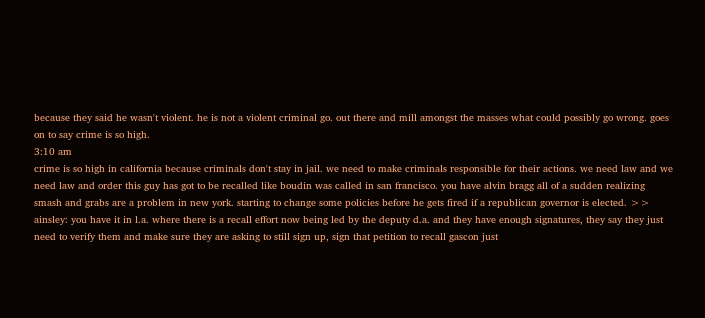because they said he wasn't violent. he is not a violent criminal go. out there and mill amongst the masses what could possibly go wrong. goes on to say crime is so high.
3:10 am
crime is so high in california because criminals don't stay in jail. we need to make criminals responsible for their actions. we need law and we need law and order this guy has got to be recalled like boudin was called in san francisco. you have alvin bragg all of a sudden realizing smash and grabs are a problem in new york. starting to change some policies before he gets fired if a republican governor is elected. >> ainsley: you have it in l.a. where there is a recall effort now being led by the deputy d.a. and they have enough signatures, they say they just need to verify them and make sure they are asking to still sign up, sign that petition to recall gascon just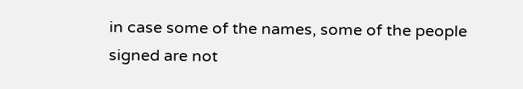in case some of the names, some of the people signed are not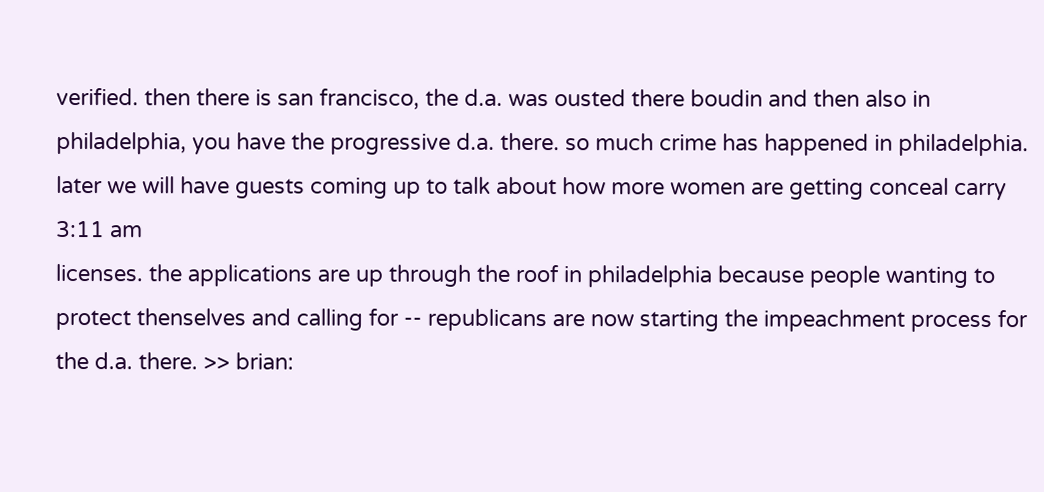verified. then there is san francisco, the d.a. was ousted there boudin and then also in philadelphia, you have the progressive d.a. there. so much crime has happened in philadelphia. later we will have guests coming up to talk about how more women are getting conceal carry
3:11 am
licenses. the applications are up through the roof in philadelphia because people wanting to protect thenselves and calling for -- republicans are now starting the impeachment process for the d.a. there. >> brian: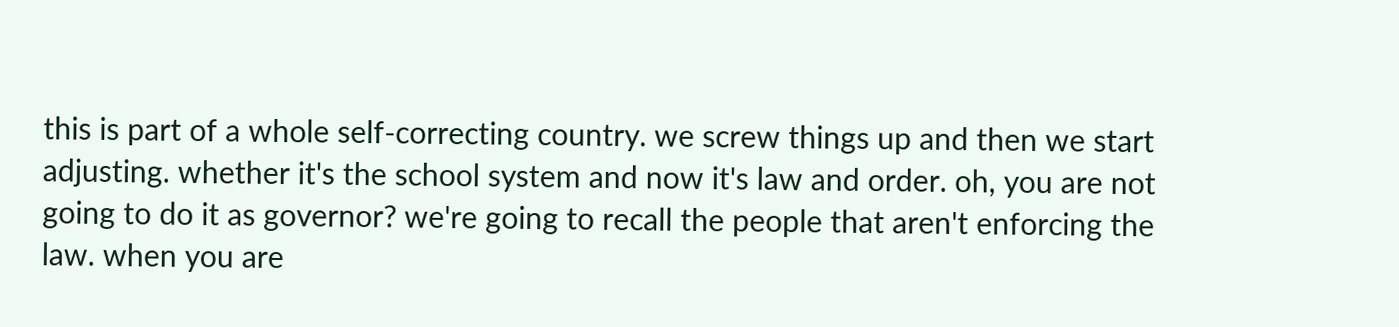this is part of a whole self-correcting country. we screw things up and then we start adjusting. whether it's the school system and now it's law and order. oh, you are not going to do it as governor? we're going to recall the people that aren't enforcing the law. when you are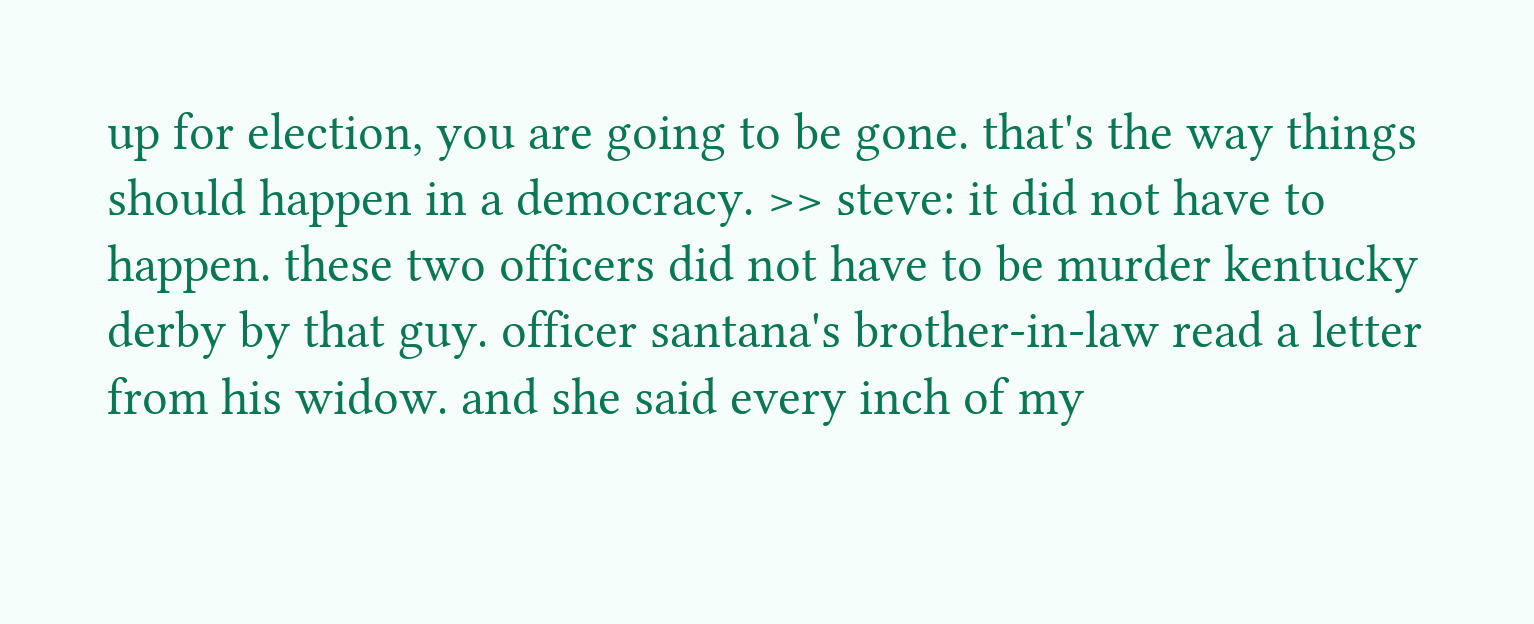up for election, you are going to be gone. that's the way things should happen in a democracy. >> steve: it did not have to happen. these two officers did not have to be murder kentucky derby by that guy. officer santana's brother-in-law read a letter from his widow. and she said every inch of my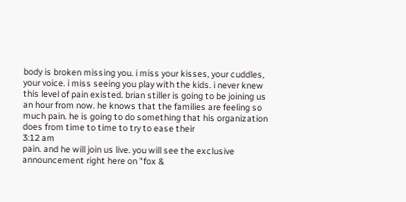body is broken missing you. i miss your kisses, your cuddles, your voice. i miss seeing you play with the kids. i never knew this level of pain existed. brian stiller is going to be joining us an hour from now. he knows that the families are feeling so much pain. he is going to do something that his organization does from time to time to try to ease their
3:12 am
pain. and he will join us live. you will see the exclusive announcement right here on "fox &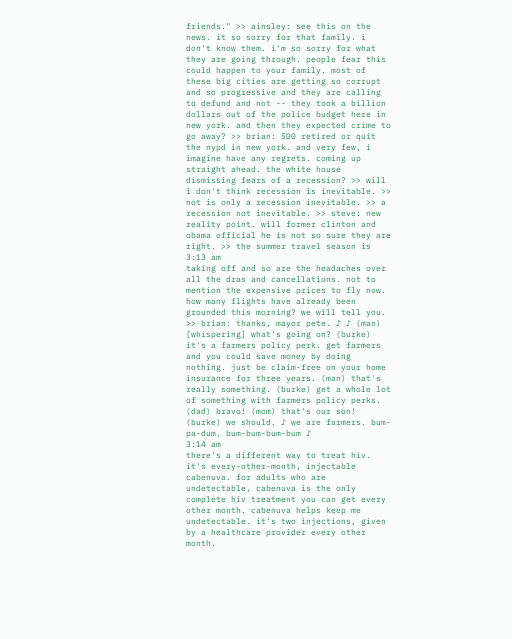friends." >> ainsley: see this on the news. it so sorry for that family. i don't know them. i'm so sorry for what they are going through. people fear this could happen to your family. most of these big cities are getting so corrupt and so progressive and they are calling to defund and not -- they took a billion dollars out of the police budget here in new york. and then they expected crime to go away? >> brian: 500 retired or quit the nypd in new york. and very few, i imagine have any regrets. coming up straight ahead. the white house dismissing fears of a recession? >> will i don't think recession is inevitable. >> not is only a recession inevitable. >> a recession not inevitable. >> steve: new reality point. will former clinton and obama official he is not so sure they are right. >> the summer travel season is
3:13 am
taking off and so are the headaches over all the dras and cancellations. not to mention the expensive prices to fly now. how many flights have already been grounded this morning? we will tell you. >> brian: thanks, mayor pete. ♪ ♪ (man) [whispering] what's going on? (burke) it's a farmers policy perk. get farmers and you could save money by doing nothing. just be claim-free on your home insurance for three years. (man) that's really something. (burke) get a whole lot of something with farmers policy perks. (dad) bravo! (mom) that's our son! (burke) we should. ♪ we are farmers. bum-pa-dum, bum-bum-bum-bum ♪
3:14 am
there's a different way to treat hiv. it's every-other-month, injectable cabenuva. for adults who are undetectable, cabenuva is the only complete hiv treatment you can get every other month. cabenuva helps keep me undetectable. it's two injections, given by a healthcare provider every other month.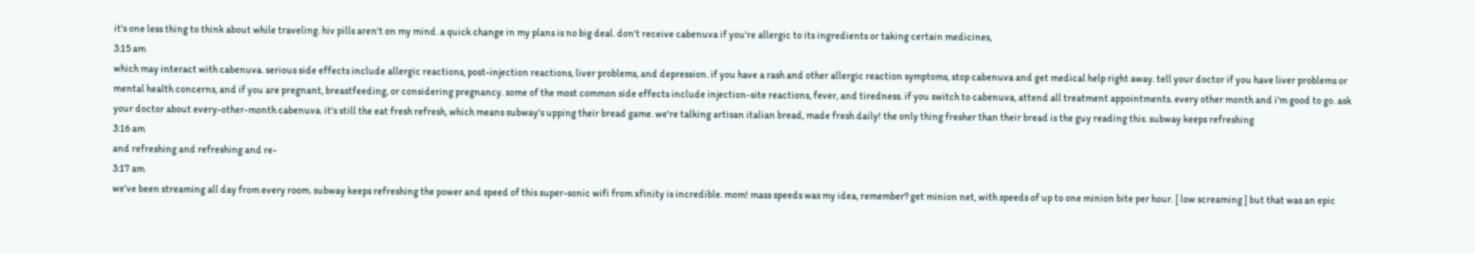it's one less thing to think about while traveling. hiv pills aren't on my mind. a quick change in my plans is no big deal. don't receive cabenuva if you're allergic to its ingredients or taking certain medicines,
3:15 am
which may interact with cabenuva. serious side effects include allergic reactions, post-injection reactions, liver problems, and depression. if you have a rash and other allergic reaction symptoms, stop cabenuva and get medical help right away. tell your doctor if you have liver problems or mental health concerns, and if you are pregnant, breastfeeding, or considering pregnancy. some of the most common side effects include injection-site reactions, fever, and tiredness. if you switch to cabenuva, attend all treatment appointments. every other month and i'm good to go. ask your doctor about every-other-month cabenuva. it's still the eat fresh refresh, which means subway's upping their bread game. we're talking artisan italian bread, made fresh daily! the only thing fresher than their bread is the guy reading this. subway keeps refreshing
3:16 am
and refreshing and refreshing and re-
3:17 am
we've been streaming all day from every room. subway keeps refreshing the power and speed of this super-sonic wifi from xfinity is incredible. mom! mass speeds was my idea, remember? get minion net, with speeds of up to one minion bite per hour. [ low screaming ] but that was an epic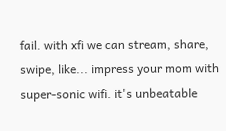fail. with xfi we can stream, share, swipe, like... impress your mom with super-sonic wifi. it's unbeatable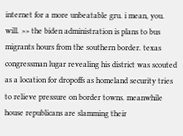internet for a more unbeatable gru. i mean, you. will. >> the biden administration is plans to bus migrants hours from the southern border. texas congressman lugar revealing his district was scouted as a location for dropoffs as homeland security tries to relieve pressure on border towns. meanwhile house republicans are slamming their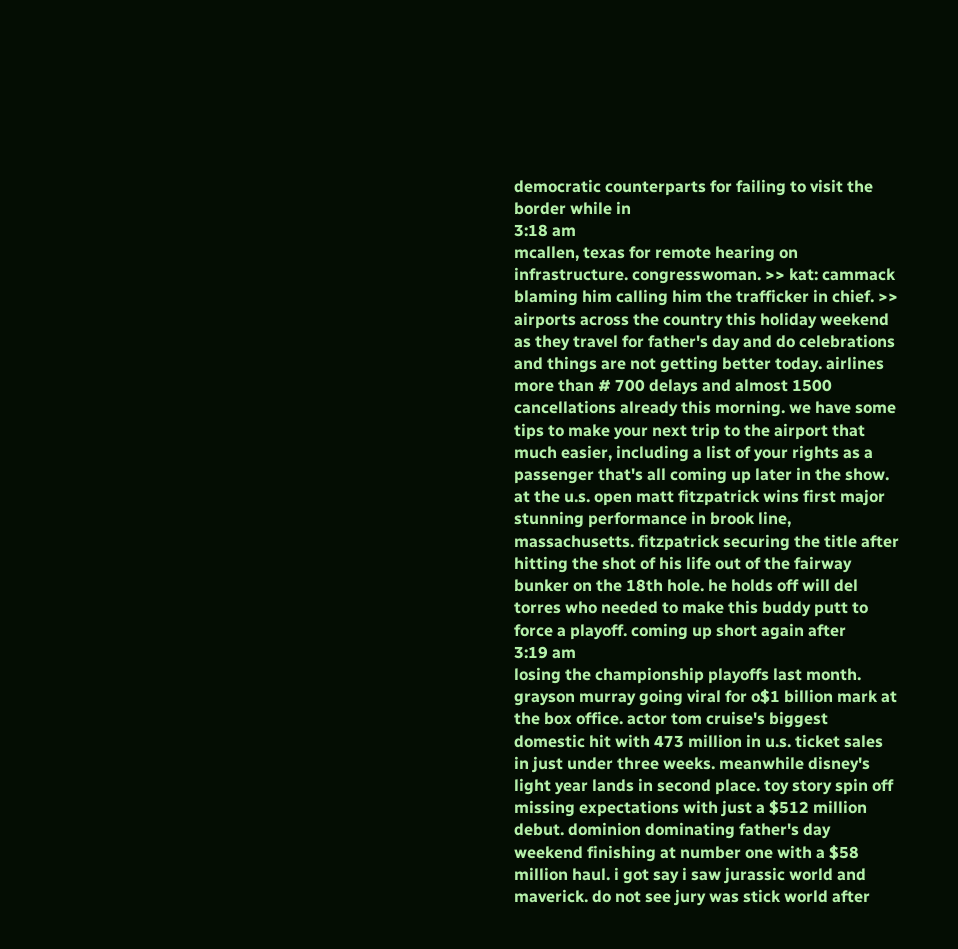democratic counterparts for failing to visit the border while in
3:18 am
mcallen, texas for remote hearing on infrastructure. congresswoman. >> kat: cammack blaming him calling him the trafficker in chief. >> airports across the country this holiday weekend as they travel for father's day and do celebrations and things are not getting better today. airlines more than # 700 delays and almost 1500 cancellations already this morning. we have some tips to make your next trip to the airport that much easier, including a list of your rights as a passenger that's all coming up later in the show. at the u.s. open matt fitzpatrick wins first major stunning performance in brook line, massachusetts. fitzpatrick securing the title after hitting the shot of his life out of the fairway bunker on the 18th hole. he holds off will del torres who needed to make this buddy putt to force a playoff. coming up short again after
3:19 am
losing the championship playoffs last month. grayson murray going viral for o$1 billion mark at the box office. actor tom cruise's biggest domestic hit with 473 million in u.s. ticket sales in just under three weeks. meanwhile disney's light year lands in second place. toy story spin off missing expectations with just a $512 million debut. dominion dominating father's day weekend finishing at number one with a $58 million haul. i got say i saw jurassic world and maverick. do not see jury was stick world after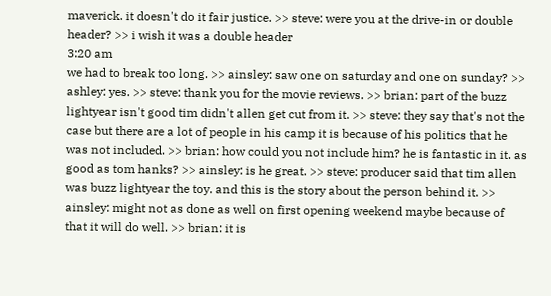maverick. it doesn't do it fair justice. >> steve: were you at the drive-in or double header? >> i wish it was a double header
3:20 am
we had to break too long. >> ainsley: saw one on saturday and one on sunday? >> ashley: yes. >> steve: thank you for the movie reviews. >> brian: part of the buzz lightyear isn't good tim didn't allen get cut from it. >> steve: they say that's not the case but there are a lot of people in his camp it is because of his politics that he was not included. >> brian: how could you not include him? he is fantastic in it. as good as tom hanks? >> ainsley: is he great. >> steve: producer said that tim allen was buzz lightyear the toy. and this is the story about the person behind it. >> ainsley: might not as done as well on first opening weekend maybe because of that it will do well. >> brian: it is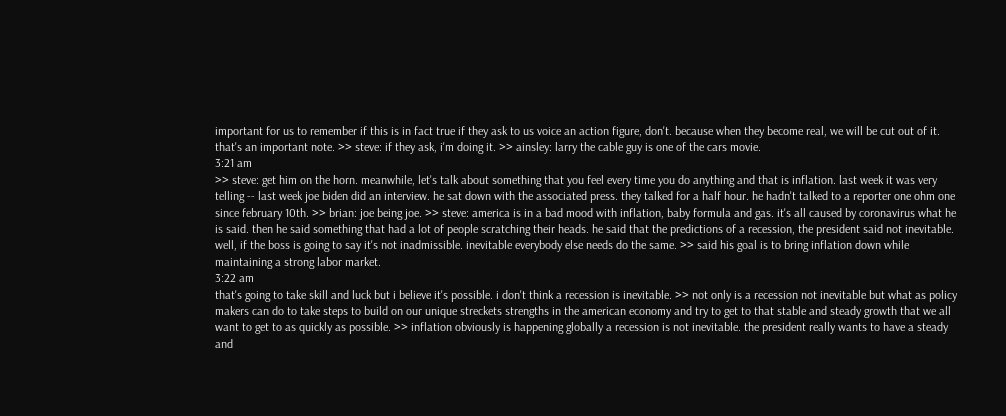important for us to remember if this is in fact true if they ask to us voice an action figure, don't. because when they become real, we will be cut out of it. that's an important note. >> steve: if they ask, i'm doing it. >> ainsley: larry the cable guy is one of the cars movie.
3:21 am
>> steve: get him on the horn. meanwhile, let's talk about something that you feel every time you do anything and that is inflation. last week it was very telling -- last week joe biden did an interview. he sat down with the associated press. they talked for a half hour. he hadn't talked to a reporter one ohm one since february 10th. >> brian: joe being joe. >> steve: america is in a bad mood with inflation, baby formula and gas. it's all caused by coronavirus what he is said. then he said something that had a lot of people scratching their heads. he said that the predictions of a recession, the president said not inevitable. well, if the boss is going to say it's not inadmissible. inevitable everybody else needs do the same. >> said his goal is to bring inflation down while maintaining a strong labor market.
3:22 am
that's going to take skill and luck but i believe it's possible. i don't think a recession is inevitable. >> not only is a recession not inevitable but what as policy makers can do to take steps to build on our unique streckets strengths in the american economy and try to get to that stable and steady growth that we all want to get to as quickly as possible. >> inflation obviously is happening globally a recession is not inevitable. the president really wants to have a steady and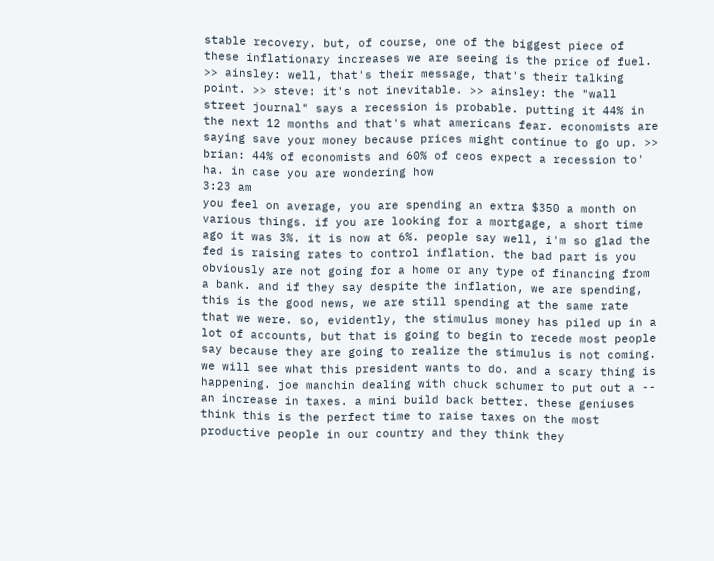stable recovery. but, of course, one of the biggest piece of these inflationary increases we are seeing is the price of fuel. >> ainsley: well, that's their message, that's their talking point. >> steve: it's not inevitable. >> ainsley: the "wall street journal" says a recession is probable. putting it 44% in the next 12 months and that's what americans fear. economists are saying save your money because prices might continue to go up. >> brian: 44% of economists and 60% of ceos expect a recession to' ha. in case you are wondering how
3:23 am
you feel on average, you are spending an extra $350 a month on various things. if you are looking for a mortgage, a short time ago it was 3%. it is now at 6%. people say well, i'm so glad the fed is raising rates to control inflation. the bad part is you obviously are not going for a home or any type of financing from a bank. and if they say despite the inflation, we are spending, this is the good news, we are still spending at the same rate that we were. so, evidently, the stimulus money has piled up in a lot of accounts, but that is going to begin to recede most people say because they are going to realize the stimulus is not coming. we will see what this president wants to do. and a scary thing is happening. joe manchin dealing with chuck schumer to put out a -- an increase in taxes. a mini build back better. these geniuses think this is the perfect time to raise taxes on the most productive people in our country and they think they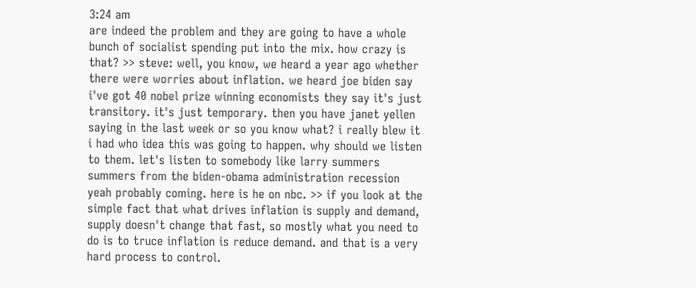3:24 am
are indeed the problem and they are going to have a whole bunch of socialist spending put into the mix. how crazy is that? >> steve: well, you know, we heard a year ago whether there were worries about inflation. we heard joe biden say i've got 40 nobel prize winning economists they say it's just transitory. it's just temporary. then you have janet yellen saying in the last week or so you know what? i really blew it i had who idea this was going to happen. why should we listen to them. let's listen to somebody like larry summers summers from the biden-obama administration recession yeah probably coming. here is he on nbc. >> if you look at the simple fact that what drives inflation is supply and demand, supply doesn't change that fast, so mostly what you need to do is to truce inflation is reduce demand. and that is a very hard process to control.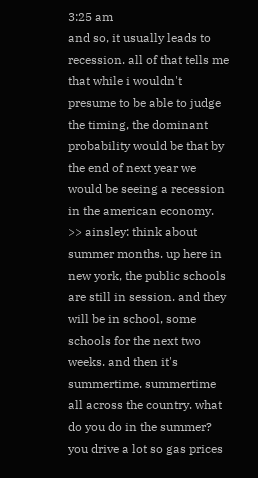3:25 am
and so, it usually leads to recession. all of that tells me that while i wouldn't presume to be able to judge the timing, the dominant probability would be that by the end of next year we would be seeing a recession in the american economy. >> ainsley: think about summer months. up here in new york, the public schools are still in session. and they will be in school, some schools for the next two weeks. and then it's summertime. summertime all across the country. what do you do in the summer? you drive a lot so gas prices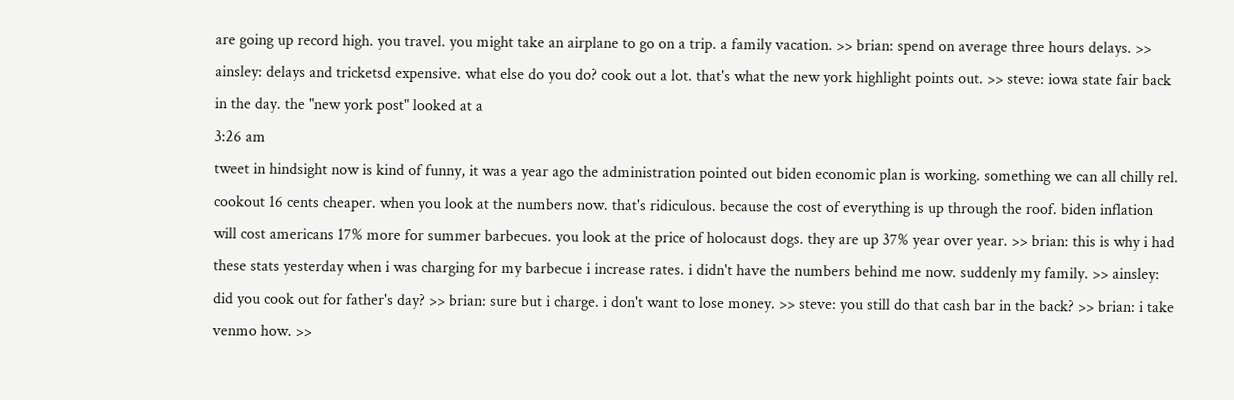are going up record high. you travel. you might take an airplane to go on a trip. a family vacation. >> brian: spend on average three hours delays. >> ainsley: delays and tricketsd expensive. what else do you do? cook out a lot. that's what the new york highlight points out. >> steve: iowa state fair back in the day. the "new york post" looked at a
3:26 am
tweet in hindsight now is kind of funny, it was a year ago the administration pointed out biden economic plan is working. something we can all chilly rel. cookout 16 cents cheaper. when you look at the numbers now. that's ridiculous. because the cost of everything is up through the roof. biden inflation will cost americans 17% more for summer barbecues. you look at the price of holocaust dogs. they are up 37% year over year. >> brian: this is why i had these stats yesterday when i was charging for my barbecue i increase rates. i didn't have the numbers behind me now. suddenly my family. >> ainsley: did you cook out for father's day? >> brian: sure but i charge. i don't want to lose money. >> steve: you still do that cash bar in the back? >> brian: i take venmo how. >>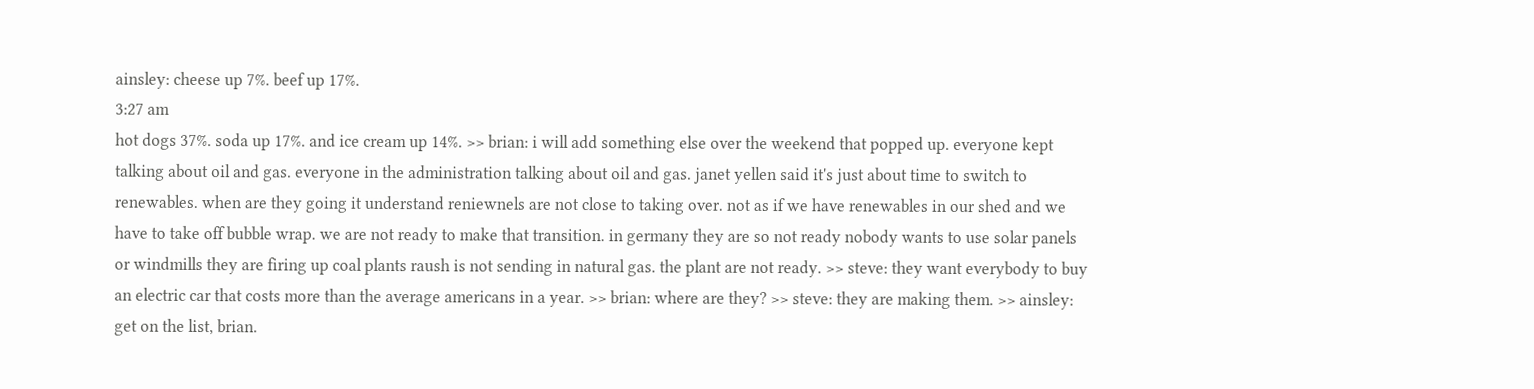ainsley: cheese up 7%. beef up 17%.
3:27 am
hot dogs 37%. soda up 17%. and ice cream up 14%. >> brian: i will add something else over the weekend that popped up. everyone kept talking about oil and gas. everyone in the administration talking about oil and gas. janet yellen said it's just about time to switch to renewables. when are they going it understand reniewnels are not close to taking over. not as if we have renewables in our shed and we have to take off bubble wrap. we are not ready to make that transition. in germany they are so not ready nobody wants to use solar panels or windmills they are firing up coal plants raush is not sending in natural gas. the plant are not ready. >> steve: they want everybody to buy an electric car that costs more than the average americans in a year. >> brian: where are they? >> steve: they are making them. >> ainsley: get on the list, brian.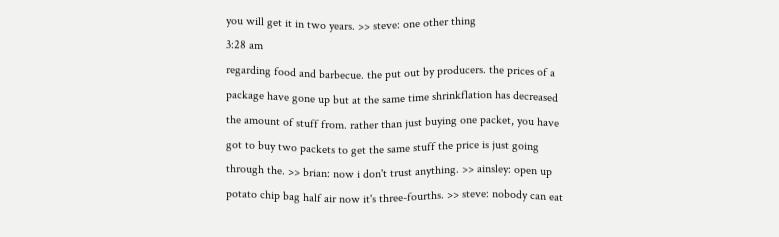you will get it in two years. >> steve: one other thing
3:28 am
regarding food and barbecue. the put out by producers. the prices of a package have gone up but at the same time shrinkflation has decreased the amount of stuff from. rather than just buying one packet, you have got to buy two packets to get the same stuff the price is just going through the. >> brian: now i don't trust anything. >> ainsley: open up potato chip bag half air now it's three-fourths. >> steve: nobody can eat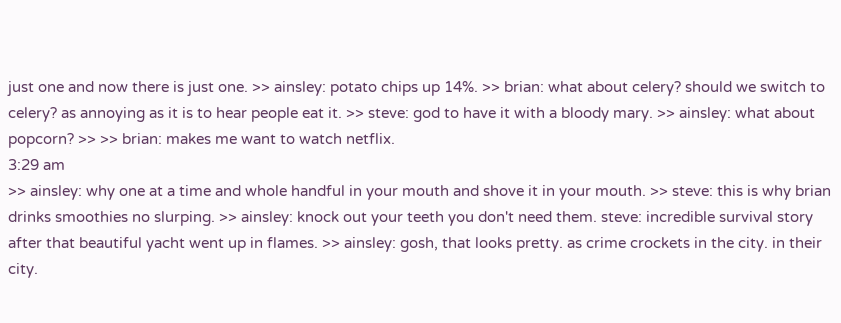just one and now there is just one. >> ainsley: potato chips up 14%. >> brian: what about celery? should we switch to celery? as annoying as it is to hear people eat it. >> steve: god to have it with a bloody mary. >> ainsley: what about popcorn? >> >> brian: makes me want to watch netflix.
3:29 am
>> ainsley: why one at a time and whole handful in your mouth and shove it in your mouth. >> steve: this is why brian drinks smoothies no slurping. >> ainsley: knock out your teeth you don't need them. steve: incredible survival story after that beautiful yacht went up in flames. >> ainsley: gosh, that looks pretty. as crime crockets in the city. in their city.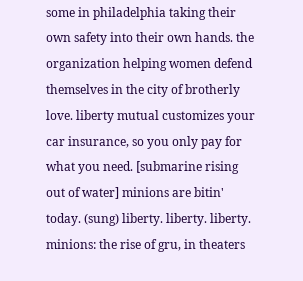some in philadelphia taking their own safety into their own hands. the organization helping women defend themselves in the city of brotherly love. liberty mutual customizes your car insurance, so you only pay for what you need. [submarine rising out of water] minions are bitin' today. (sung) liberty. liberty. liberty. minions: the rise of gru, in theaters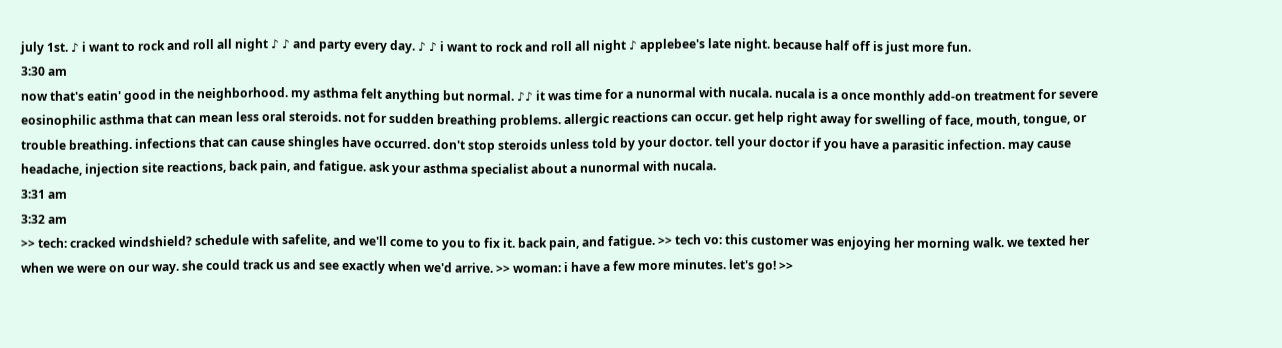july 1st. ♪ i want to rock and roll all night ♪ ♪ and party every day. ♪ ♪ i want to rock and roll all night ♪ applebee's late night. because half off is just more fun.
3:30 am
now that's eatin' good in the neighborhood. my asthma felt anything but normal. ♪♪ it was time for a nunormal with nucala. nucala is a once monthly add-on treatment for severe eosinophilic asthma that can mean less oral steroids. not for sudden breathing problems. allergic reactions can occur. get help right away for swelling of face, mouth, tongue, or trouble breathing. infections that can cause shingles have occurred. don't stop steroids unless told by your doctor. tell your doctor if you have a parasitic infection. may cause headache, injection site reactions, back pain, and fatigue. ask your asthma specialist about a nunormal with nucala.
3:31 am
3:32 am
>> tech: cracked windshield? schedule with safelite, and we'll come to you to fix it. back pain, and fatigue. >> tech vo: this customer was enjoying her morning walk. we texted her when we were on our way. she could track us and see exactly when we'd arrive. >> woman: i have a few more minutes. let's go! >>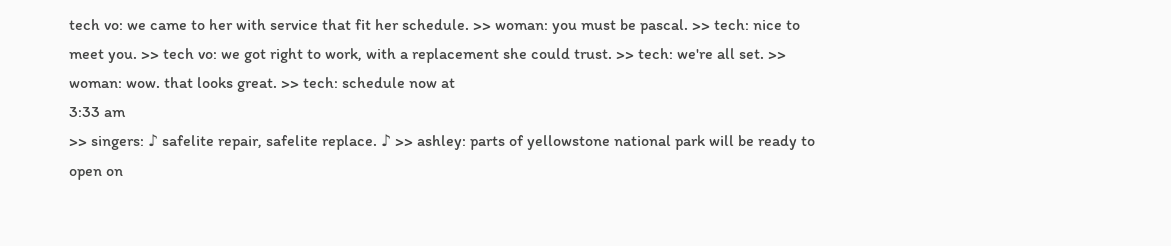tech vo: we came to her with service that fit her schedule. >> woman: you must be pascal. >> tech: nice to meet you. >> tech vo: we got right to work, with a replacement she could trust. >> tech: we're all set. >> woman: wow. that looks great. >> tech: schedule now at
3:33 am
>> singers: ♪ safelite repair, safelite replace. ♪ >> ashley: parts of yellowstone national park will be ready to open on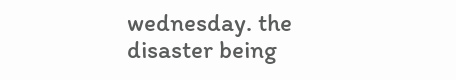wednesday. the disaster being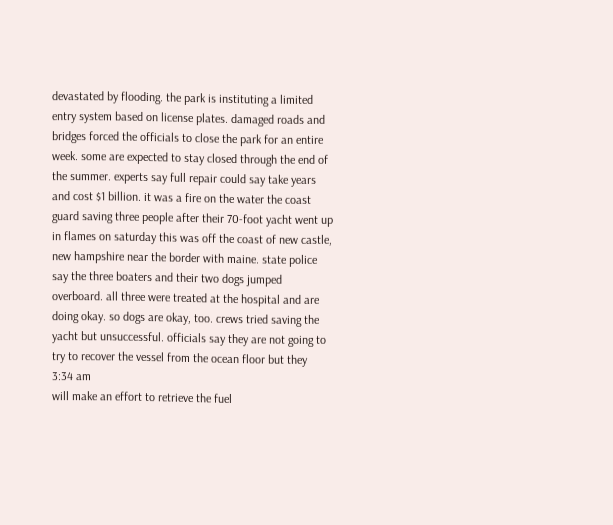devastated by flooding. the park is instituting a limited entry system based on license plates. damaged roads and bridges forced the officials to close the park for an entire week. some are expected to stay closed through the end of the summer. experts say full repair could say take years and cost $1 billion. it was a fire on the water the coast guard saving three people after their 70-foot yacht went up in flames on saturday this was off the coast of new castle, new hampshire near the border with maine. state police say the three boaters and their two dogs jumped overboard. all three were treated at the hospital and are doing okay. so dogs are okay, too. crews tried saving the yacht but unsuccessful. officials say they are not going to try to recover the vessel from the ocean floor but they
3:34 am
will make an effort to retrieve the fuel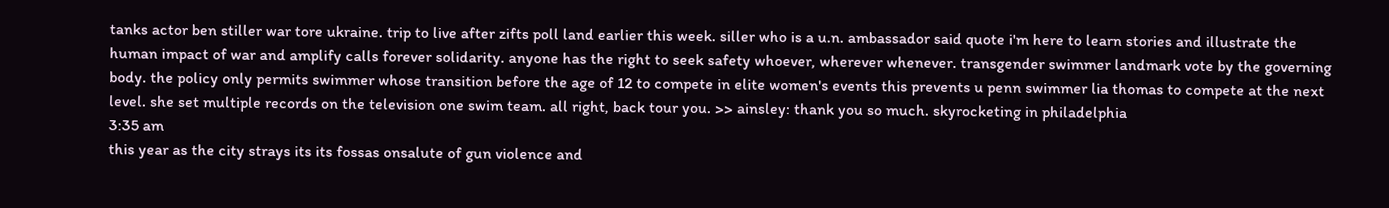tanks actor ben stiller war tore ukraine. trip to live after zifts poll land earlier this week. siller who is a u.n. ambassador said quote i'm here to learn stories and illustrate the human impact of war and amplify calls forever solidarity. anyone has the right to seek safety whoever, wherever whenever. transgender swimmer landmark vote by the governing body. the policy only permits swimmer whose transition before the age of 12 to compete in elite women's events this prevents u penn swimmer lia thomas to compete at the next level. she set multiple records on the television one swim team. all right, back tour you. >> ainsley: thank you so much. skyrocketing in philadelphia
3:35 am
this year as the city strays its its fossas onsalute of gun violence and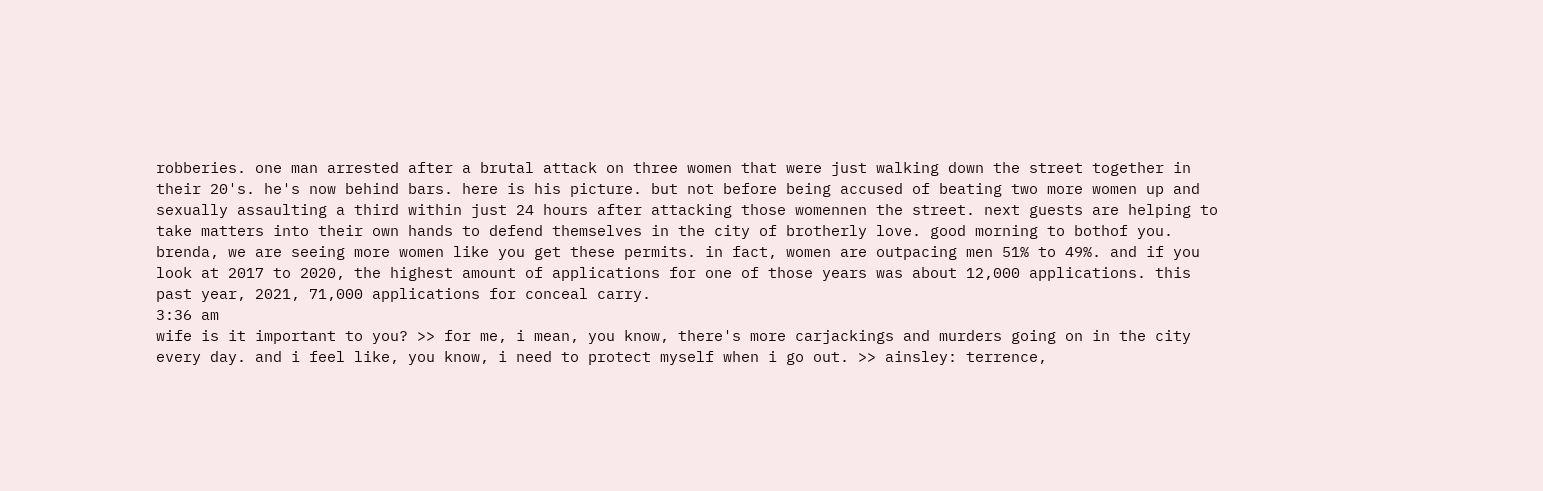robberies. one man arrested after a brutal attack on three women that were just walking down the street together in their 20's. he's now behind bars. here is his picture. but not before being accused of beating two more women up and sexually assaulting a third within just 24 hours after attacking those womennen the street. next guests are helping to take matters into their own hands to defend themselves in the city of brotherly love. good morning to bothof you. brenda, we are seeing more women like you get these permits. in fact, women are outpacing men 51% to 49%. and if you look at 2017 to 2020, the highest amount of applications for one of those years was about 12,000 applications. this past year, 2021, 71,000 applications for conceal carry.
3:36 am
wife is it important to you? >> for me, i mean, you know, there's more carjackings and murders going on in the city every day. and i feel like, you know, i need to protect myself when i go out. >> ainsley: terrence,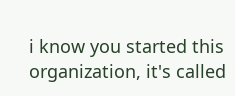i know you started this organization, it's called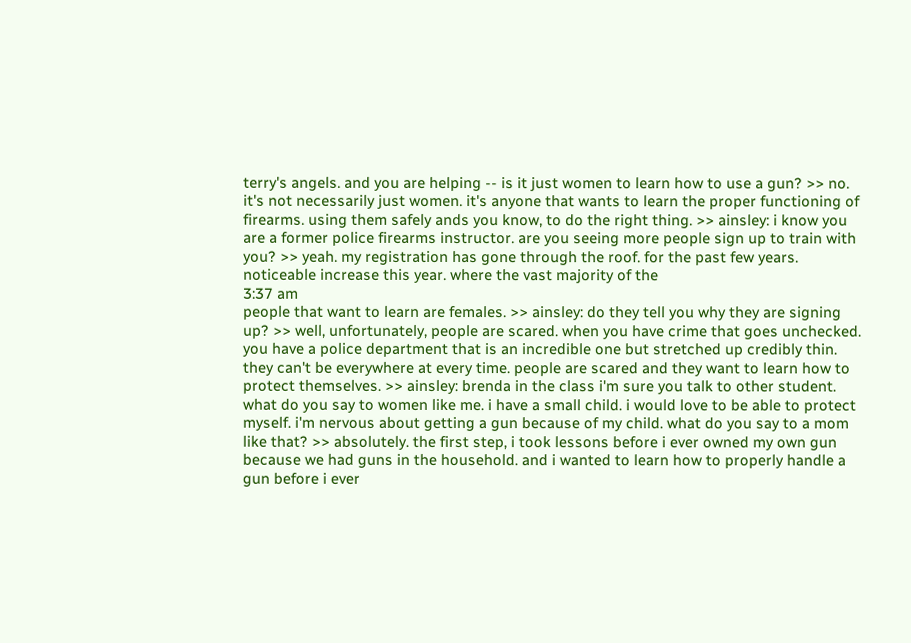terry's angels. and you are helping -- is it just women to learn how to use a gun? >> no. it's not necessarily just women. it's anyone that wants to learn the proper functioning of firearms. using them safely ands you know, to do the right thing. >> ainsley: i know you are a former police firearms instructor. are you seeing more people sign up to train with you? >> yeah. my registration has gone through the roof. for the past few years. noticeable increase this year. where the vast majority of the
3:37 am
people that want to learn are females. >> ainsley: do they tell you why they are signing up? >> well, unfortunately, people are scared. when you have crime that goes unchecked. you have a police department that is an incredible one but stretched up credibly thin. they can't be everywhere at every time. people are scared and they want to learn how to protect themselves. >> ainsley: brenda in the class i'm sure you talk to other student. what do you say to women like me. i have a small child. i would love to be able to protect myself. i'm nervous about getting a gun because of my child. what do you say to a mom like that? >> absolutely. the first step, i took lessons before i ever owned my own gun because we had guns in the household. and i wanted to learn how to properly handle a gun before i ever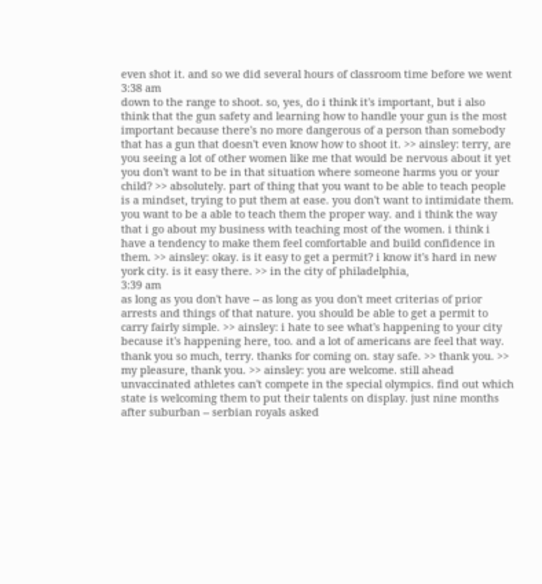even shot it. and so we did several hours of classroom time before we went
3:38 am
down to the range to shoot. so, yes, do i think it's important, but i also think that the gun safety and learning how to handle your gun is the most important because there's no more dangerous of a person than somebody that has a gun that doesn't even know how to shoot it. >> ainsley: terry, are you seeing a lot of other women like me that would be nervous about it yet you don't want to be in that situation where someone harms you or your child? >> absolutely. part of thing that you want to be able to teach people is a mindset, trying to put them at ease. you don't want to intimidate them. you want to be a able to teach them the proper way. and i think the way that i go about my business with teaching most of the women. i think i have a tendency to make them feel comfortable and build confidence in them. >> ainsley: okay. is it easy to get a permit? i know it's hard in new york city. is it easy there. >> in the city of philadelphia,
3:39 am
as long as you don't have -- as long as you don't meet criterias of prior arrests and things of that nature. you should be able to get a permit to carry fairly simple. >> ainsley: i hate to see what's happening to your city because it's happening here, too. and a lot of americans are feel that way. thank you so much, terry. thanks for coming on. stay safe. >> thank you. >> my pleasure, thank you. >> ainsley: you are welcome. still ahead unvaccinated athletes can't compete in the special olympics. find out which state is welcoming them to put their talents on display. just nine months after suburban -- serbian royals asked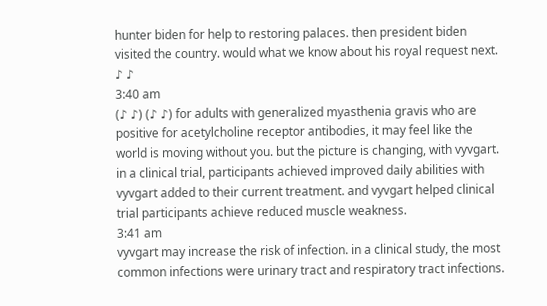hunter biden for help to restoring palaces. then president biden visited the country. would what we know about his royal request next. ♪ ♪
3:40 am
(♪ ♪) (♪ ♪) for adults with generalized myasthenia gravis who are positive for acetylcholine receptor antibodies, it may feel like the world is moving without you. but the picture is changing, with vyvgart. in a clinical trial, participants achieved improved daily abilities with vyvgart added to their current treatment. and vyvgart helped clinical trial participants achieve reduced muscle weakness.
3:41 am
vyvgart may increase the risk of infection. in a clinical study, the most common infections were urinary tract and respiratory tract infections.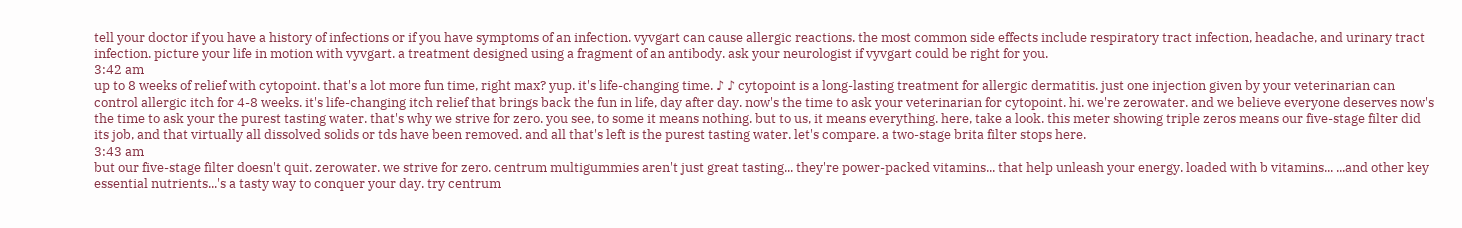tell your doctor if you have a history of infections or if you have symptoms of an infection. vyvgart can cause allergic reactions. the most common side effects include respiratory tract infection, headache, and urinary tract infection. picture your life in motion with vyvgart. a treatment designed using a fragment of an antibody. ask your neurologist if vyvgart could be right for you.
3:42 am
up to 8 weeks of relief with cytopoint. that's a lot more fun time, right max? yup. it's life-changing time. ♪ ♪ cytopoint is a long-lasting treatment for allergic dermatitis. just one injection given by your veterinarian can control allergic itch for 4-8 weeks. it's life-changing itch relief that brings back the fun in life, day after day. now's the time to ask your veterinarian for cytopoint. hi. we're zerowater. and we believe everyone deserves now's the time to ask your the purest tasting water. that's why we strive for zero. you see, to some it means nothing. but to us, it means everything. here, take a look. this meter showing triple zeros means our five-stage filter did its job, and that virtually all dissolved solids or tds have been removed. and all that's left is the purest tasting water. let's compare. a two-stage brita filter stops here.
3:43 am
but our five-stage filter doesn't quit. zerowater. we strive for zero. centrum multigummies aren't just great tasting... they're power-packed vitamins... that help unleash your energy. loaded with b vitamins... ...and other key essential nutrients...'s a tasty way to conquer your day. try centrum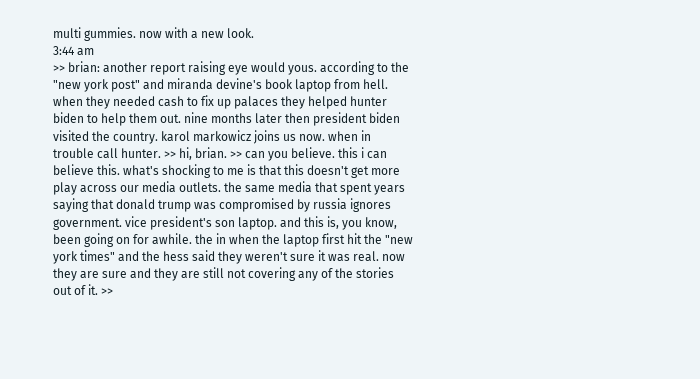multi gummies. now with a new look.
3:44 am
>> brian: another report raising eye would yous. according to the "new york post" and miranda devine's book laptop from hell. when they needed cash to fix up palaces they helped hunter biden to help them out. nine months later then president biden visited the country. karol markowicz joins us now. when in trouble call hunter. >> hi, brian. >> can you believe. this i can believe this. what's shocking to me is that this doesn't get more play across our media outlets. the same media that spent years saying that donald trump was compromised by russia ignores government. vice president's son laptop. and this is, you know, been going on for awhile. the in when the laptop first hit the "new york times" and the hess said they weren't sure it was real. now they are sure and they are still not covering any of the stories out of it. >>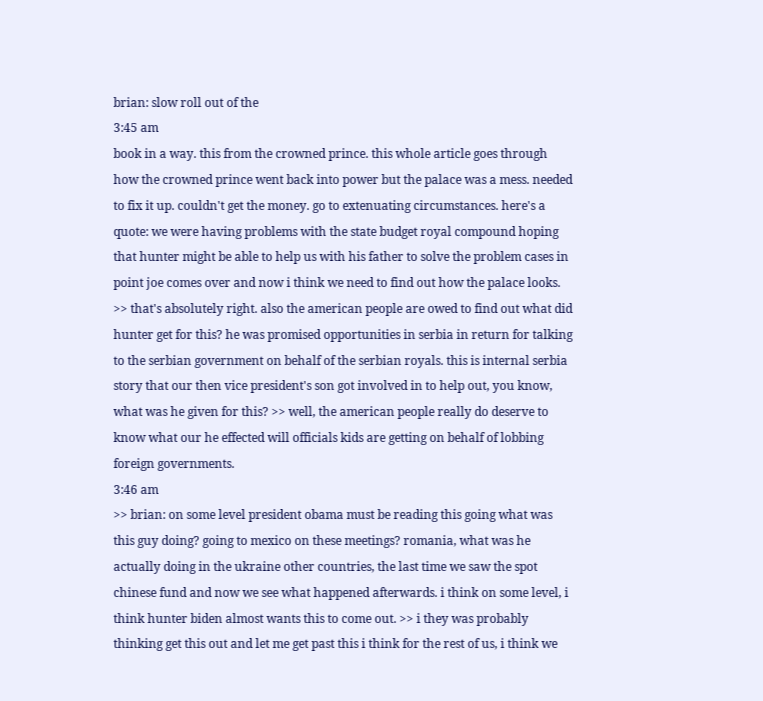brian: slow roll out of the
3:45 am
book in a way. this from the crowned prince. this whole article goes through how the crowned prince went back into power but the palace was a mess. needed to fix it up. couldn't get the money. go to extenuating circumstances. here's a quote: we were having problems with the state budget royal compound hoping that hunter might be able to help us with his father to solve the problem cases in point joe comes over and now i think we need to find out how the palace looks. >> that's absolutely right. also the american people are owed to find out what did hunter get for this? he was promised opportunities in serbia in return for talking to the serbian government on behalf of the serbian royals. this is internal serbia story that our then vice president's son got involved in to help out, you know, what was he given for this? >> well, the american people really do deserve to know what our he effected will officials kids are getting on behalf of lobbing foreign governments.
3:46 am
>> brian: on some level president obama must be reading this going what was this guy doing? going to mexico on these meetings? romania, what was he actually doing in the ukraine other countries, the last time we saw the spot chinese fund and now we see what happened afterwards. i think on some level, i think hunter biden almost wants this to come out. >> i they was probably thinking get this out and let me get past this i think for the rest of us, i think we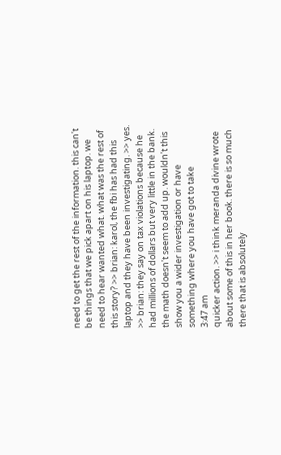need to get the rest of the information. this can't be things that we pick apart on his laptop. we need to hear wanted what. what was the rest of this story? >> brian: karol, the fbi has had this laptop and they have been investigating. >> yes. >> brian: they say on tax violations because he had millions of dollars but very little in the bank. the math doesn't seem to add up. wouldn't this show you a wider investigation or have something where you have got to take
3:47 am
quicker action. >> i think meranda divine wrote about some of this in her book. there is so much there that is absolutely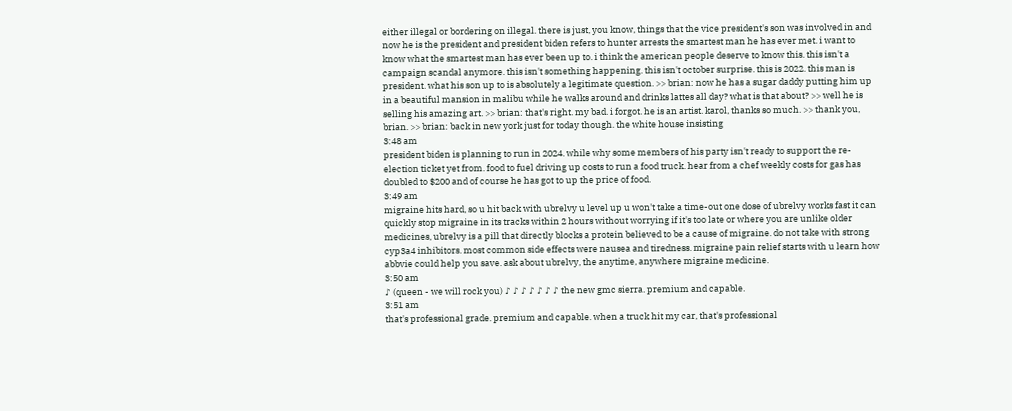either illegal or bordering on illegal. there is just, you know, things that the vice president's son was involved in and now he is the president and president biden refers to hunter arrests the smartest man he has ever met. i want to know what the smartest man has ever been up to. i think the american people deserve to know this. this isn't a campaign scandal anymore. this isn't something happening. this isn't october surprise. this is 2022. this man is president. what his son up to is absolutely a legitimate question. >> brian: now he has a sugar daddy putting him up in a beautiful mansion in malibu while he walks around and drinks lattes all day? what is that about? >> well he is selling his amazing art. >> brian: that's right. my bad. i forgot. he is an artist. karol, thanks so much. >> thank you, brian. >> brian: back in new york just for today though. the white house insisting
3:48 am
president biden is planning to run in 2024. while why some members of his party isn't ready to support the re-election ticket yet from. food to fuel driving up costs to run a food truck. hear from a chef weekly costs for gas has doubled to $200 and of course he has got to up the price of food.
3:49 am
migraine hits hard, so u hit back with ubrelvy u level up u won't take a time-out one dose of ubrelvy works fast it can quickly stop migraine in its tracks within 2 hours without worrying if it's too late or where you are unlike older medicines, ubrelvy is a pill that directly blocks a protein believed to be a cause of migraine. do not take with strong cyp3a4 inhibitors. most common side effects were nausea and tiredness. migraine pain relief starts with u learn how abbvie could help you save. ask about ubrelvy, the anytime, anywhere migraine medicine.
3:50 am
♪ (queen - we will rock you) ♪ ♪ ♪ ♪ ♪ ♪ ♪ the new gmc sierra. premium and capable.
3:51 am
that's professional grade. premium and capable. when a truck hit my car, that's professional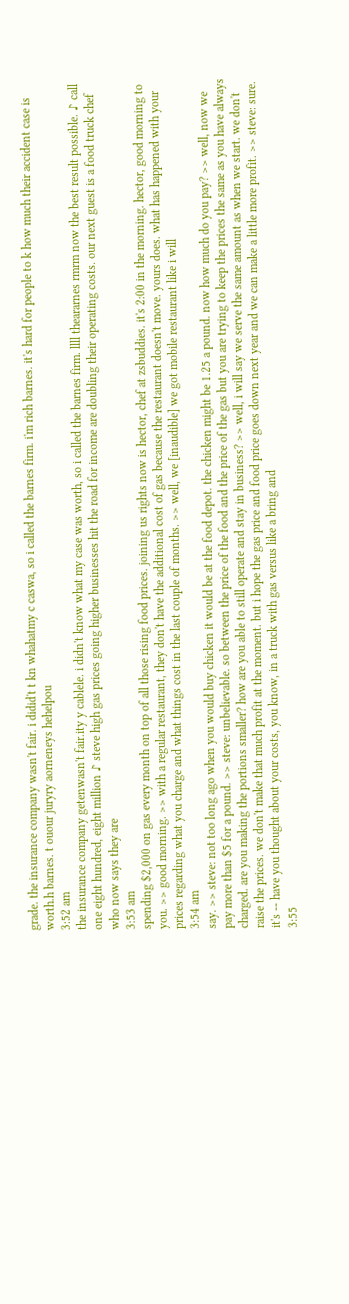grade. the insurance company wasn't fair. i didid't t kn whahatmy c caswa, so i called the barnes firm. i'm rich barnes. it's hard for people to k how much their accident case is worth.h barnes. t ouour juryry aorneneys hehelpou
3:52 am
the insurance company getenwasn't fair.ity y cablele. i didn't know what my case was worth, so i called the barnes firm. llll theararnes rmrm now the best result possible. ♪ call one eight hundred, eight million ♪ steve high gas prices going higher businesses hit the road for income are doubling their operating costs. our next guest is a food truck chef who now says they are
3:53 am
spending $2,000 on gas every month on top of all those rising food prices. joining us rights now is hector, chef at zsbuddies. it's 2:00 in the morning. hector, good morning to you. >> good morning. >> with a regular restaurant, they don't have the additional cost of gas because the restaurant doesn't move. yours does. what has happened with your prices regarding what you charge and what things cost in the last couple of months. >> well, we [inaudible] we got mobile restaurant like i will
3:54 am
say. >> steve: not too long ago when you would buy chicken it would be at the food depot. the chicken might be 1.25 a pound. now how much do you pay? >> well, now we pay more than $5 for a pound. >> steve: unbelievable. so between the price of the food and the price of the gas but you are trying to keep the prices the same as you have always charged. are you making the portions smaller? how are you able to still operate and stay in business? >> well, i will say we serve the same amount as when we start. we don't raise the prices. we don't make that much profit at the moment. but i hope the gas price and food price goes down next year and we can make a little more profit. >> steve: sure. it's -- have you thought about your costs, you know, in a truck with gas versus like a bring and
3:55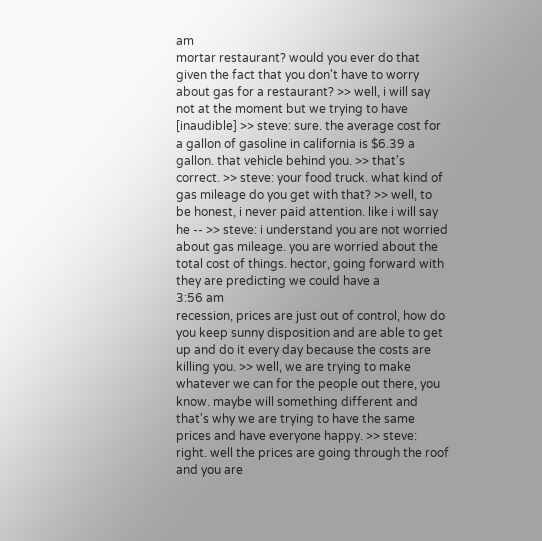am
mortar restaurant? would you ever do that given the fact that you don't have to worry about gas for a restaurant? >> well, i will say not at the moment but we trying to have [inaudible] >> steve: sure. the average cost for a gallon of gasoline in california is $6.39 a gallon. that vehicle behind you. >> that's correct. >> steve: your food truck. what kind of gas mileage do you get with that? >> well, to be honest, i never paid attention. like i will say he -- >> steve: i understand you are not worried about gas mileage. you are worried about the total cost of things. hector, going forward with they are predicting we could have a
3:56 am
recession, prices are just out of control, how do you keep sunny disposition and are able to get up and do it every day because the costs are killing you. >> well, we are trying to make whatever we can for the people out there, you know. maybe will something different and that's why we are trying to have the same prices and have everyone happy. >> steve: right. well the prices are going through the roof and you are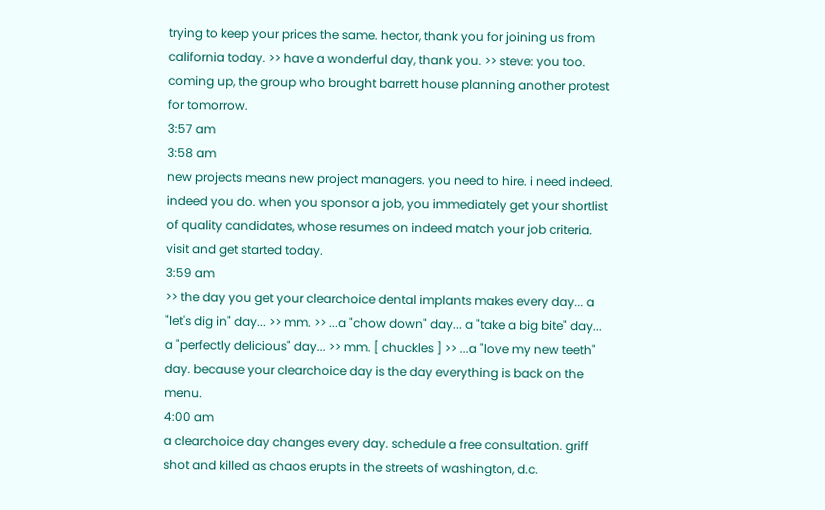trying to keep your prices the same. hector, thank you for joining us from california today. >> have a wonderful day, thank you. >> steve: you too. coming up, the group who brought barrett house planning another protest for tomorrow.
3:57 am
3:58 am
new projects means new project managers. you need to hire. i need indeed. indeed you do. when you sponsor a job, you immediately get your shortlist of quality candidates, whose resumes on indeed match your job criteria. visit and get started today.
3:59 am
>> the day you get your clearchoice dental implants makes every day... a "let's dig in" day... >> mm. >> ...a "chow down" day... a "take a big bite" day... a "perfectly delicious" day... >> mm. [ chuckles ] >> ...a "love my new teeth" day. because your clearchoice day is the day everything is back on the menu.
4:00 am
a clearchoice day changes every day. schedule a free consultation. griff shot and killed as chaos erupts in the streets of washington, d.c.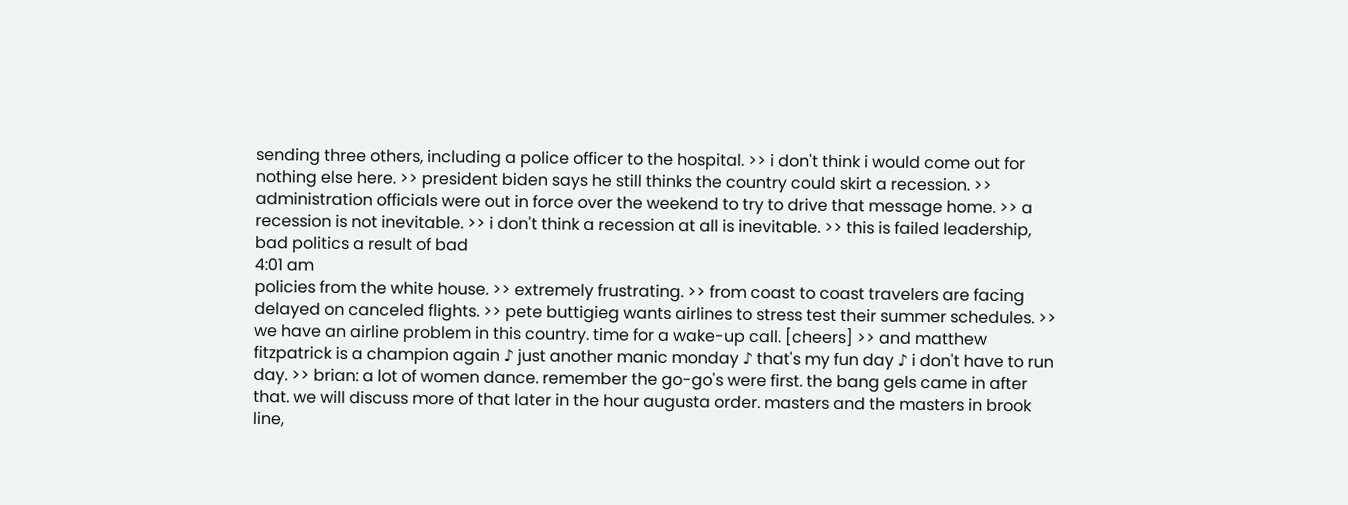sending three others, including a police officer to the hospital. >> i don't think i would come out for nothing else here. >> president biden says he still thinks the country could skirt a recession. >> administration officials were out in force over the weekend to try to drive that message home. >> a recession is not inevitable. >> i don't think a recession at all is inevitable. >> this is failed leadership, bad politics a result of bad
4:01 am
policies from the white house. >> extremely frustrating. >> from coast to coast travelers are facing delayed on canceled flights. >> pete buttigieg wants airlines to stress test their summer schedules. >> we have an airline problem in this country. time for a wake-up call. [cheers] >> and matthew fitzpatrick is a champion again ♪ just another manic monday ♪ that's my fun day ♪ i don't have to run day. >> brian: a lot of women dance. remember the go-go's were first. the bang gels came in after that. we will discuss more of that later in the hour augusta order. masters and the masters in brook line,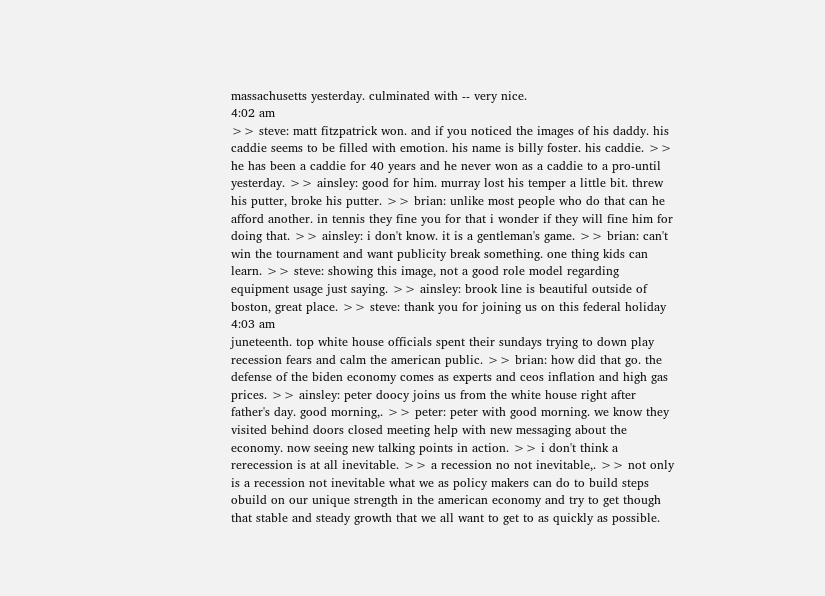massachusetts yesterday. culminated with -- very nice.
4:02 am
>> steve: matt fitzpatrick won. and if you noticed the images of his daddy. his caddie seems to be filled with emotion. his name is billy foster. his caddie. >> he has been a caddie for 40 years and he never won as a caddie to a pro-until yesterday. >> ainsley: good for him. murray lost his temper a little bit. threw his putter, broke his putter. >> brian: unlike most people who do that can he afford another. in tennis they fine you for that i wonder if they will fine him for doing that. >> ainsley: i don't know. it is a gentleman's game. >> brian: can't win the tournament and want publicity break something. one thing kids can learn. >> steve: showing this image, not a good role model regarding equipment usage just saying. >> ainsley: brook line is beautiful outside of boston, great place. >> steve: thank you for joining us on this federal holiday
4:03 am
juneteenth. top white house officials spent their sundays trying to down play recession fears and calm the american public. >> brian: how did that go. the defense of the biden economy comes as experts and ceos inflation and high gas prices. >> ainsley: peter doocy joins us from the white house right after father's day. good morning,. >> peter: peter with good morning. we know they visited behind doors closed meeting help with new messaging about the economy. now seeing new talking points in action. >> i don't think a rerecession is at all inevitable. >> a recession no not inevitable,. >> not only is a recession not inevitable what we as policy makers can do to build steps obuild on our unique strength in the american economy and try to get though that stable and steady growth that we all want to get to as quickly as possible.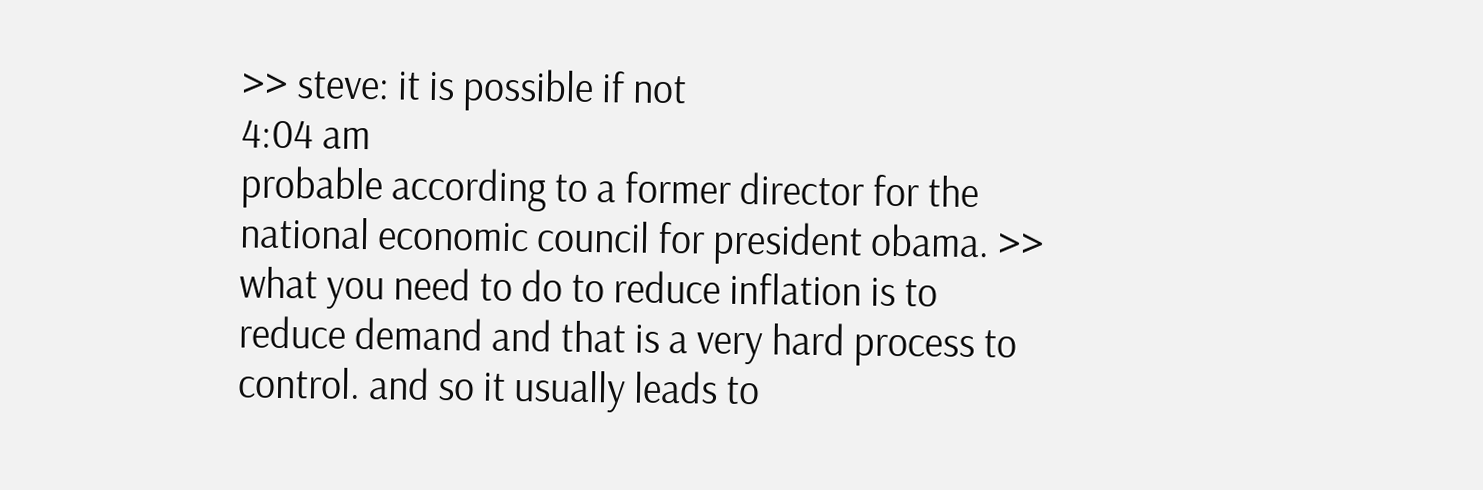>> steve: it is possible if not
4:04 am
probable according to a former director for the national economic council for president obama. >> what you need to do to reduce inflation is to reduce demand and that is a very hard process to control. and so it usually leads to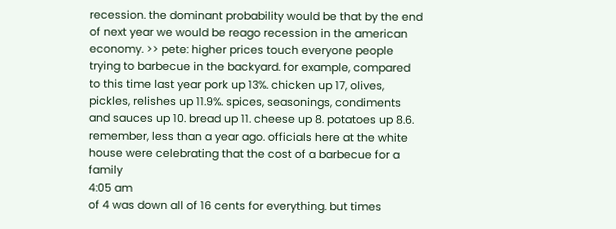recession. the dominant probability would be that by the end of next year we would be reago recession in the american economy. >> pete: higher prices touch everyone people trying to barbecue in the backyard. for example, compared to this time last year pork up 13%. chicken up 17, olives, pickles, relishes up 11.9%. spices, seasonings, condiments and sauces up 10. bread up 11. cheese up 8. potatoes up 8.6. remember, less than a year ago. officials here at the white house were celebrating that the cost of a barbecue for a family
4:05 am
of 4 was down all of 16 cents for everything. but times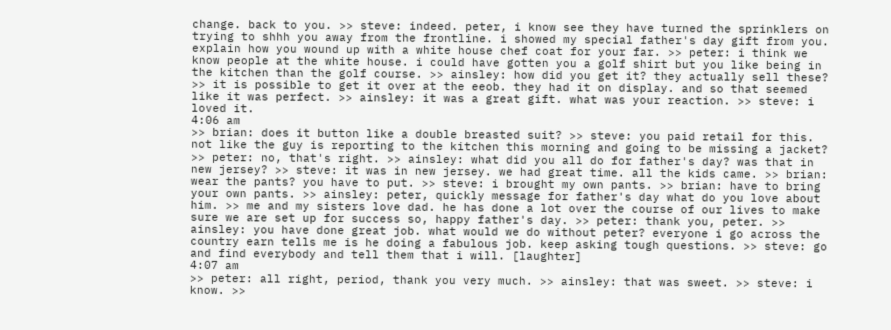change. back to you. >> steve: indeed. peter, i know see they have turned the sprinklers on trying to shhh you away from the frontline. i showed my special father's day gift from you. explain how you wound up with a white house chef coat for your far. >> peter: i think we know people at the white house. i could have gotten you a golf shirt but you like being in the kitchen than the golf course. >> ainsley: how did you get it? they actually sell these? >> it is possible to get it over at the eeob. they had it on display. and so that seemed like it was perfect. >> ainsley: it was a great gift. what was your reaction. >> steve: i loved it.
4:06 am
>> brian: does it button like a double breasted suit? >> steve: you paid retail for this. not like the guy is reporting to the kitchen this morning and going to be missing a jacket? >> peter: no, that's right. >> ainsley: what did you all do for father's day? was that in new jersey? >> steve: it was in new jersey. we had great time. all the kids came. >> brian: wear the pants? you have to put. >> steve: i brought my own pants. >> brian: have to bring your own pants. >> ainsley: peter, quickly message for father's day what do you love about him. >> me and my sisters love dad. he has done a lot over the course of our lives to make sure we are set up for success so, happy father's day. >> peter: thank you, peter. >> ainsley: you have done great job. what would we do without peter? everyone i go across the country earn tells me is he doing a fabulous job. keep asking tough questions. >> steve: go and find everybody and tell them that i will. [laughter]
4:07 am
>> peter: all right, period, thank you very much. >> ainsley: that was sweet. >> steve: i know. >>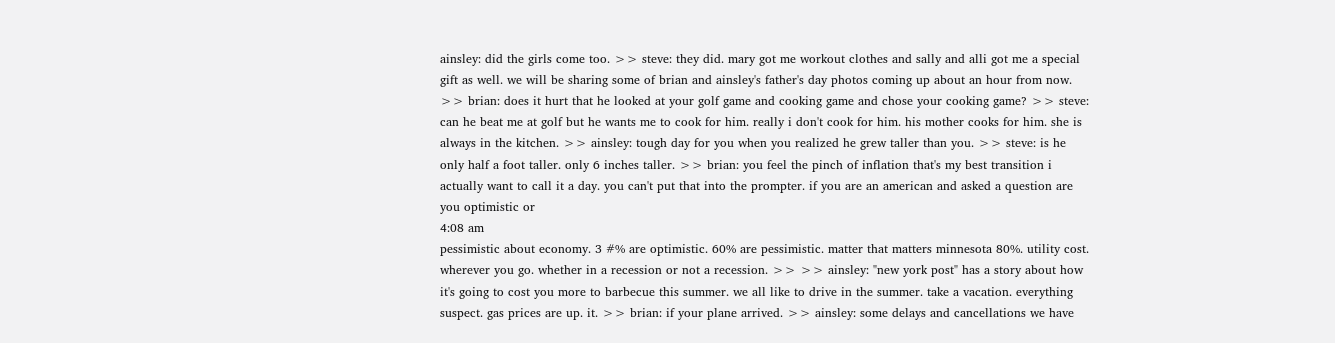ainsley: did the girls come too. >> steve: they did. mary got me workout clothes and sally and alli got me a special gift as well. we will be sharing some of brian and ainsley's father's day photos coming up about an hour from now. >> brian: does it hurt that he looked at your golf game and cooking game and chose your cooking game? >> steve: can he beat me at golf but he wants me to cook for him. really i don't cook for him. his mother cooks for him. she is always in the kitchen. >> ainsley: tough day for you when you realized he grew taller than you. >> steve: is he only half a foot taller. only 6 inches taller. >> brian: you feel the pinch of inflation that's my best transition i actually want to call it a day. you can't put that into the prompter. if you are an american and asked a question are you optimistic or
4:08 am
pessimistic about economy. 3 #% are optimistic. 60% are pessimistic. matter that matters minnesota 80%. utility cost. wherever you go. whether in a recession or not a recession. >> >> ainsley: "new york post" has a story about how it's going to cost you more to barbecue this summer. we all like to drive in the summer. take a vacation. everything suspect. gas prices are up. it. >> brian: if your plane arrived. >> ainsley: some delays and cancellations we have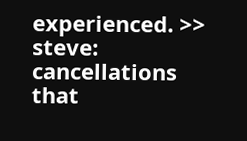experienced. >> steve: cancellations that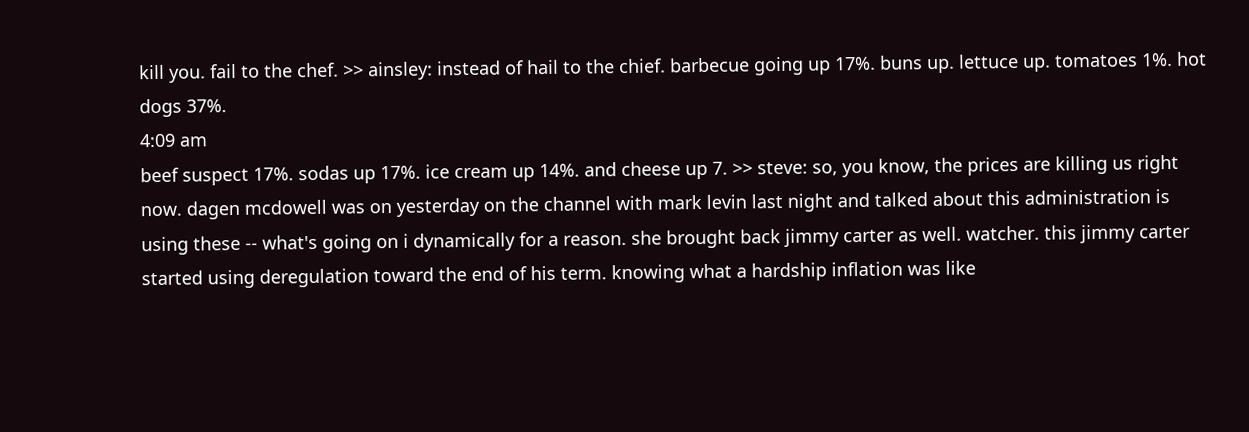kill you. fail to the chef. >> ainsley: instead of hail to the chief. barbecue going up 17%. buns up. lettuce up. tomatoes 1%. hot dogs 37%.
4:09 am
beef suspect 17%. sodas up 17%. ice cream up 14%. and cheese up 7. >> steve: so, you know, the prices are killing us right now. dagen mcdowell was on yesterday on the channel with mark levin last night and talked about this administration is using these -- what's going on i dynamically for a reason. she brought back jimmy carter as well. watcher. this jimmy carter started using deregulation toward the end of his term. knowing what a hardship inflation was like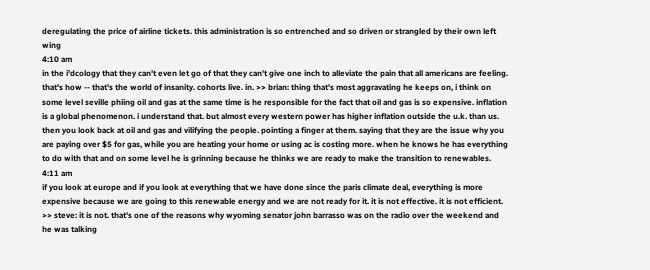deregulating the price of airline tickets. this administration is so entrenched and so driven or strangled by their own left wing
4:10 am
in the i'dcology that they can't even let go of that they can't give one inch to alleviate the pain that all americans are feeling. that's how -- that's the world of insanity. cohorts live. in. >> brian: thing that's most aggravating he keeps on, i think on some level seville phiing oil and gas at the same time is he responsible for the fact that oil and gas is so expensive. inflation is a global phenomenon. i understand that. but almost every western power has higher inflation outside the u.k. than us. then you look back at oil and gas and vilifying the people. pointing a finger at them. saying that they are the issue why you are paying over $5 for gas, while you are heating your home or using ac is costing more. when he knows he has everything to do with that and on some level he is grinning because he thinks we are ready to make the transition to renewables.
4:11 am
if you look at europe and if you look at everything that we have done since the paris climate deal, everything is more expensive because we are going to this renewable energy and we are not ready for it. it is not effective. it is not efficient. >> steve: it is not. that's one of the reasons why wyoming senator john barrasso was on the radio over the weekend and he was talking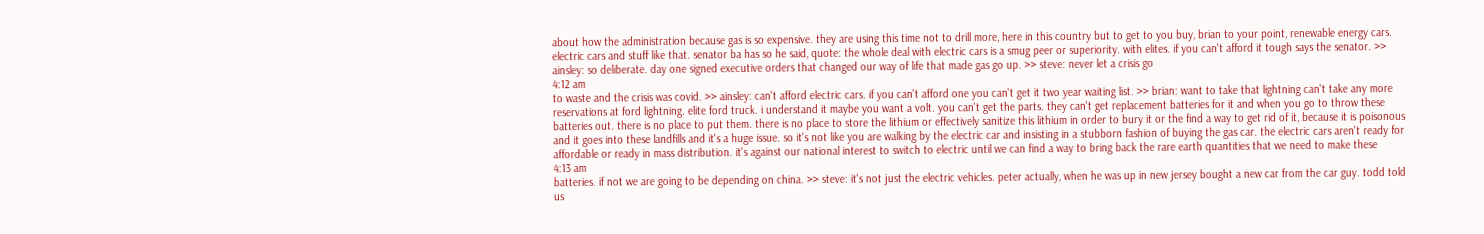about how the administration because gas is so expensive. they are using this time not to drill more, here in this country but to get to you buy, brian to your point, renewable energy cars. electric cars and stuff like that. senator ba has so he said, quote: the whole deal with electric cars is a smug peer or superiority. with elites. if you can't afford it tough says the senator. >> ainsley: so deliberate. day one signed executive orders that changed our way of life that made gas go up. >> steve: never let a crisis go
4:12 am
to waste and the crisis was covid. >> ainsley: can't afford electric cars. if you can't afford one you can't get it two year waiting list. >> brian: want to take that lightning can't take any more reservations at ford lightning. elite ford truck. i understand it maybe you want a volt. you can't get the parts. they can't get replacement batteries for it and when you go to throw these batteries out. there is no place to put them. there is no place to store the lithium or effectively sanitize this lithium in order to bury it or the find a way to get rid of it, because it is poisonous and it goes into these landfills and it's a huge issue. so it's not like you are walking by the electric car and insisting in a stubborn fashion of buying the gas car. the electric cars aren't ready for affordable or ready in mass distribution. it's against our national interest to switch to electric until we can find a way to bring back the rare earth quantities that we need to make these
4:13 am
batteries. if not we are going to be depending on china. >> steve: it's not just the electric vehicles. peter actually, when he was up in new jersey bought a new car from the car guy. todd told us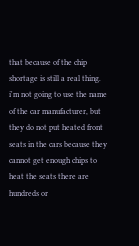that because of the chip shortage is still a real thing. i'm not going to use the name of the car manufacturer, but they do not put heated front seats in the cars because they cannot get enough chips to heat the seats there are hundreds or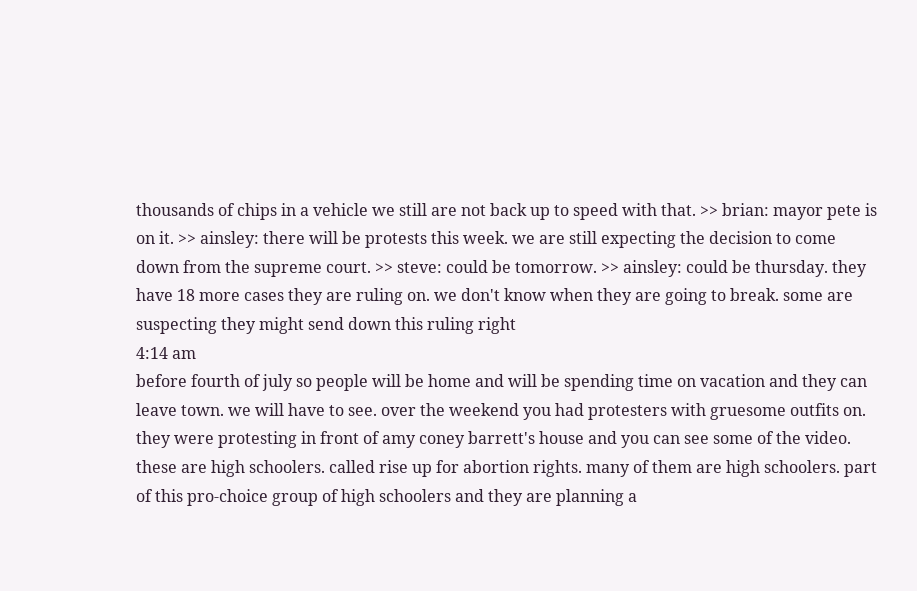thousands of chips in a vehicle we still are not back up to speed with that. >> brian: mayor pete is on it. >> ainsley: there will be protests this week. we are still expecting the decision to come down from the supreme court. >> steve: could be tomorrow. >> ainsley: could be thursday. they have 18 more cases they are ruling on. we don't know when they are going to break. some are suspecting they might send down this ruling right
4:14 am
before fourth of july so people will be home and will be spending time on vacation and they can leave town. we will have to see. over the weekend you had protesters with gruesome outfits on. they were protesting in front of amy coney barrett's house and you can see some of the video. these are high schoolers. called rise up for abortion rights. many of them are high schoolers. part of this pro-choice group of high schoolers and they are planning a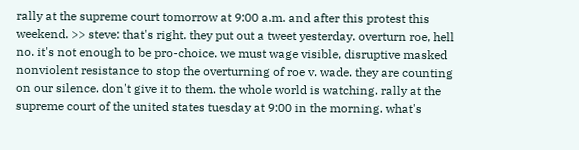rally at the supreme court tomorrow at 9:00 a.m. and after this protest this weekend. >> steve: that's right. they put out a tweet yesterday. overturn roe, hell no. it's not enough to be pro-choice. we must wage visible, disruptive masked nonviolent resistance to stop the overturning of roe v. wade. they are counting on our silence. don't give it to them. the whole world is watching. rally at the supreme court of the united states tuesday at 9:00 in the morning. what's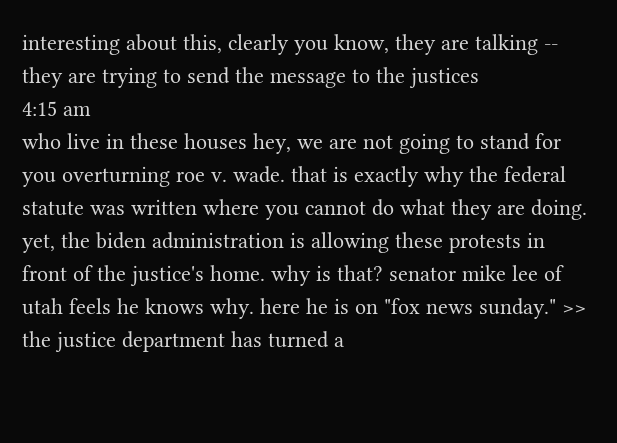interesting about this, clearly you know, they are talking -- they are trying to send the message to the justices
4:15 am
who live in these houses hey, we are not going to stand for you overturning roe v. wade. that is exactly why the federal statute was written where you cannot do what they are doing. yet, the biden administration is allowing these protests in front of the justice's home. why is that? senator mike lee of utah feels he knows why. here he is on "fox news sunday." >> the justice department has turned a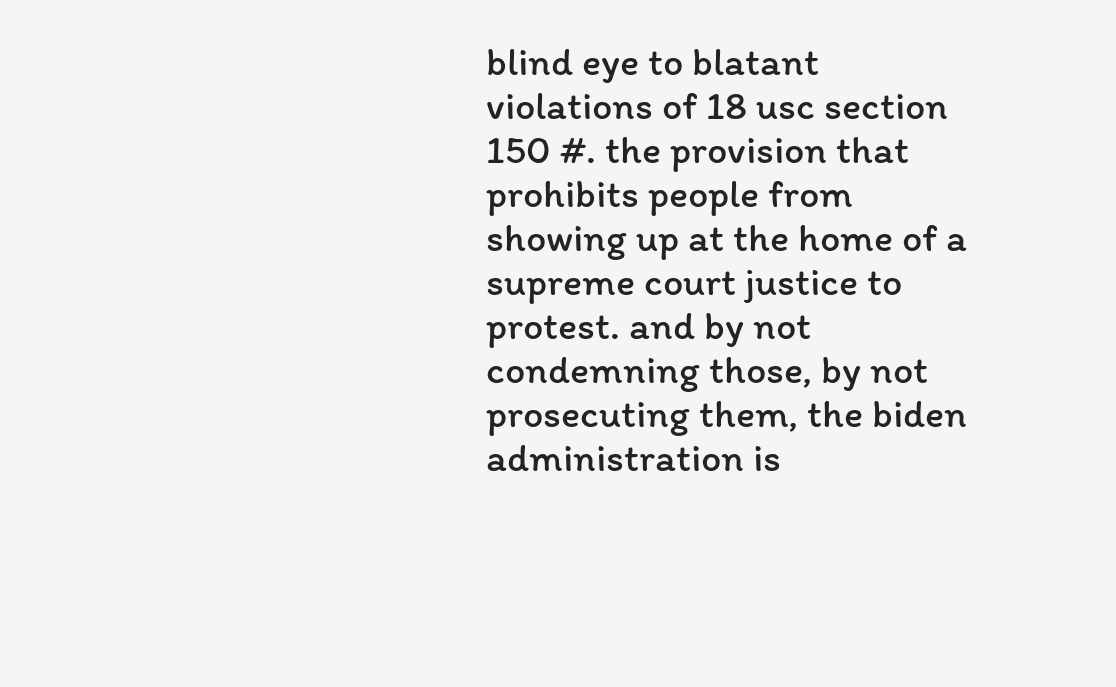blind eye to blatant violations of 18 usc section 150 #. the provision that prohibits people from showing up at the home of a supreme court justice to protest. and by not condemning those, by not prosecuting them, the biden administration is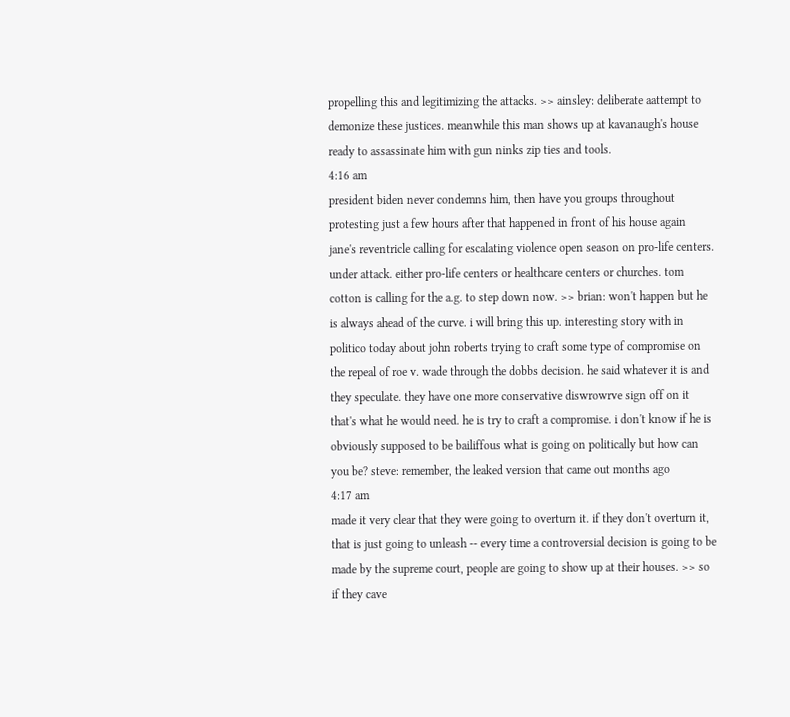propelling this and legitimizing the attacks. >> ainsley: deliberate aattempt to demonize these justices. meanwhile this man shows up at kavanaugh's house ready to assassinate him with gun ninks zip ties and tools.
4:16 am
president biden never condemns him, then have you groups throughout protesting just a few hours after that happened in front of his house again jane's reventricle calling for escalating violence open season on pro-life centers. under attack. either pro-life centers or healthcare centers or churches. tom cotton is calling for the a.g. to step down now. >> brian: won't happen but he is always ahead of the curve. i will bring this up. interesting story with in politico today about john roberts trying to craft some type of compromise on the repeal of roe v. wade through the dobbs decision. he said whatever it is and they speculate. they have one more conservative diswrowrve sign off on it that's what he would need. he is try to craft a compromise. i don't know if he is obviously supposed to be bailiffous what is going on politically but how can you be? steve: remember, the leaked version that came out months ago
4:17 am
made it very clear that they were going to overturn it. if they don't overturn it, that is just going to unleash -- every time a controversial decision is going to be made by the supreme court, people are going to show up at their houses. >> so if they cave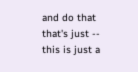and do that that's just -- this is just a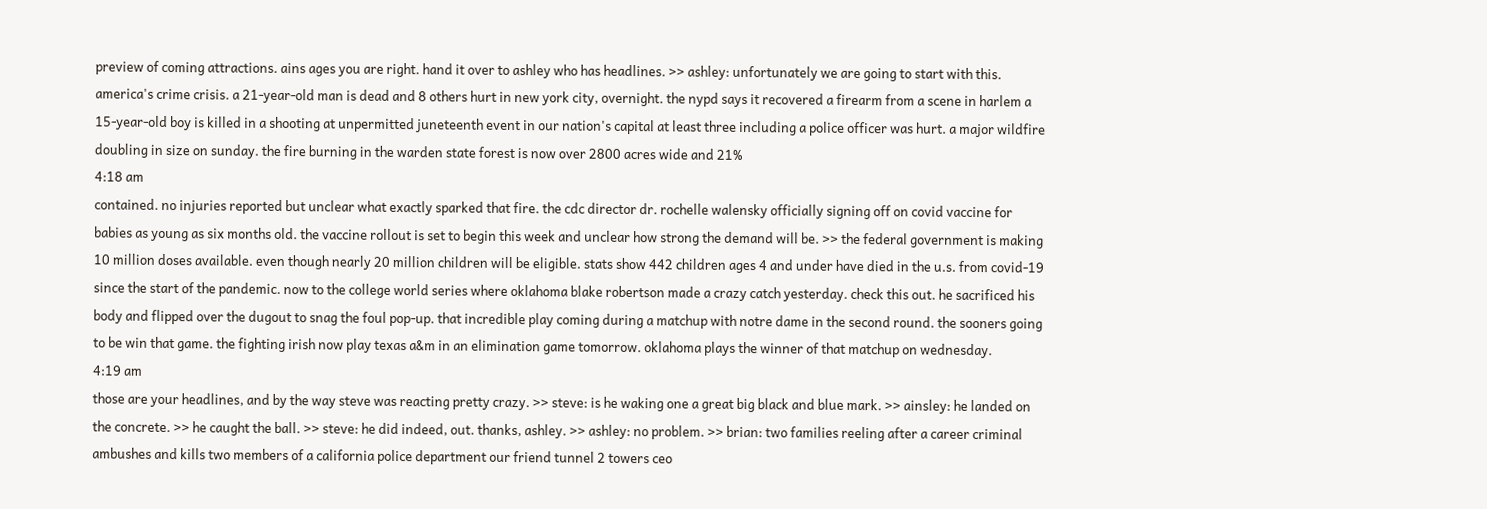preview of coming attractions. ains ages you are right. hand it over to ashley who has headlines. >> ashley: unfortunately we are going to start with this. america's crime crisis. a 21-year-old man is dead and 8 others hurt in new york city, overnight. the nypd says it recovered a firearm from a scene in harlem a 15-year-old boy is killed in a shooting at unpermitted juneteenth event in our nation's capital at least three including a police officer was hurt. a major wildfire doubling in size on sunday. the fire burning in the warden state forest is now over 2800 acres wide and 21%
4:18 am
contained. no injuries reported but unclear what exactly sparked that fire. the cdc director dr. rochelle walensky officially signing off on covid vaccine for babies as young as six months old. the vaccine rollout is set to begin this week and unclear how strong the demand will be. >> the federal government is making 10 million doses available. even though nearly 20 million children will be eligible. stats show 442 children ages 4 and under have died in the u.s. from covid-19 since the start of the pandemic. now to the college world series where oklahoma blake robertson made a crazy catch yesterday. check this out. he sacrificed his body and flipped over the dugout to snag the foul pop-up. that incredible play coming during a matchup with notre dame in the second round. the sooners going to be win that game. the fighting irish now play texas a&m in an elimination game tomorrow. oklahoma plays the winner of that matchup on wednesday.
4:19 am
those are your headlines, and by the way steve was reacting pretty crazy. >> steve: is he waking one a great big black and blue mark. >> ainsley: he landed on the concrete. >> he caught the ball. >> steve: he did indeed, out. thanks, ashley. >> ashley: no problem. >> brian: two families reeling after a career criminal ambushes and kills two members of a california police department our friend tunnel 2 towers ceo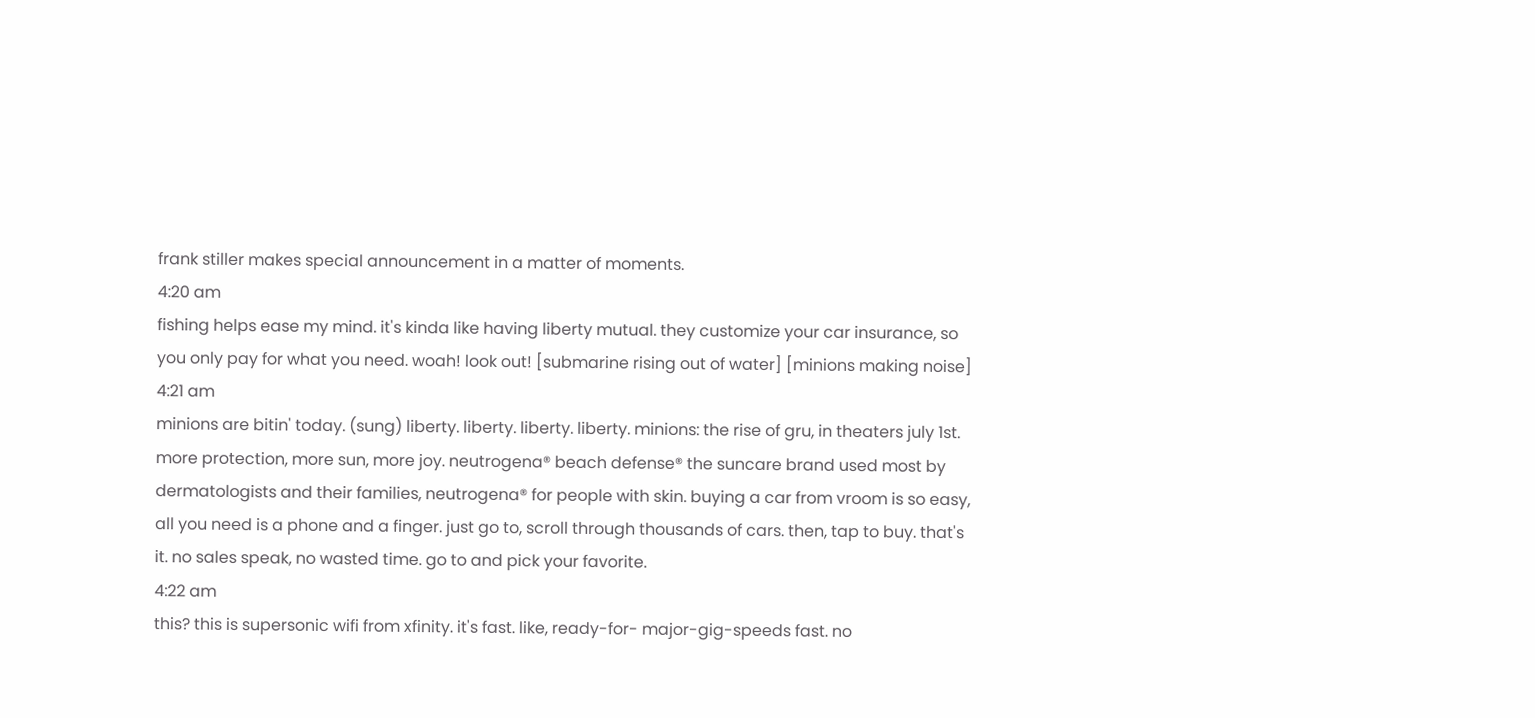frank stiller makes special announcement in a matter of moments.
4:20 am
fishing helps ease my mind. it's kinda like having liberty mutual. they customize your car insurance, so you only pay for what you need. woah! look out! [submarine rising out of water] [minions making noise]
4:21 am
minions are bitin' today. (sung) liberty. liberty. liberty. liberty. minions: the rise of gru, in theaters july 1st. more protection, more sun, more joy. neutrogena® beach defense® the suncare brand used most by dermatologists and their families, neutrogena® for people with skin. buying a car from vroom is so easy, all you need is a phone and a finger. just go to, scroll through thousands of cars. then, tap to buy. that's it. no sales speak, no wasted time. go to and pick your favorite.
4:22 am
this? this is supersonic wifi from xfinity. it's fast. like, ready-for- major-gig-speeds fast. no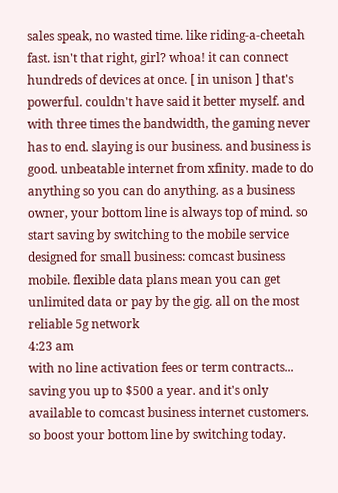sales speak, no wasted time. like riding-a-cheetah fast. isn't that right, girl? whoa! it can connect hundreds of devices at once. [ in unison ] that's powerful. couldn't have said it better myself. and with three times the bandwidth, the gaming never has to end. slaying is our business. and business is good. unbeatable internet from xfinity. made to do anything so you can do anything. as a business owner, your bottom line is always top of mind. so start saving by switching to the mobile service designed for small business: comcast business mobile. flexible data plans mean you can get unlimited data or pay by the gig. all on the most reliable 5g network
4:23 am
with no line activation fees or term contracts... saving you up to $500 a year. and it's only available to comcast business internet customers. so boost your bottom line by switching today.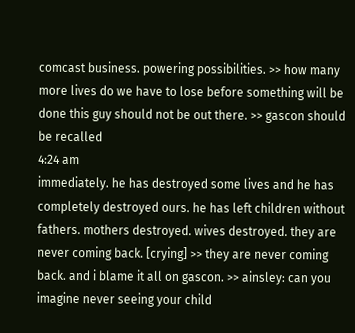comcast business. powering possibilities. >> how many more lives do we have to lose before something will be done this guy should not be out there. >> gascon should be recalled
4:24 am
immediately. he has destroyed some lives and he has completely destroyed ours. he has left children without fathers. mothers destroyed. wives destroyed. they are never coming back. [crying] >> they are never coming back. and i blame it all on gascon. >> ainsley: can you imagine never seeing your child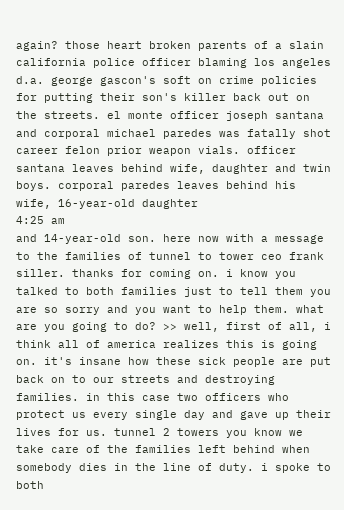again? those heart broken parents of a slain california police officer blaming los angeles d.a. george gascon's soft on crime policies for putting their son's killer back out on the streets. el monte officer joseph santana and corporal michael paredes was fatally shot career felon prior weapon vials. officer santana leaves behind wife, daughter and twin boys. corporal paredes leaves behind his wife, 16-year-old daughter
4:25 am
and 14-year-old son. here now with a message to the families of tunnel to tower ceo frank siller. thanks for coming on. i know you talked to both families just to tell them you are so sorry and you want to help them. what are you going to do? >> well, first of all, i think all of america realizes this is going on. it's insane how these sick people are put back on to our streets and destroying families. in this case two officers who protect us every single day and gave up their lives for us. tunnel 2 towers you know we take care of the families left behind when somebody dies in the line of duty. i spoke to both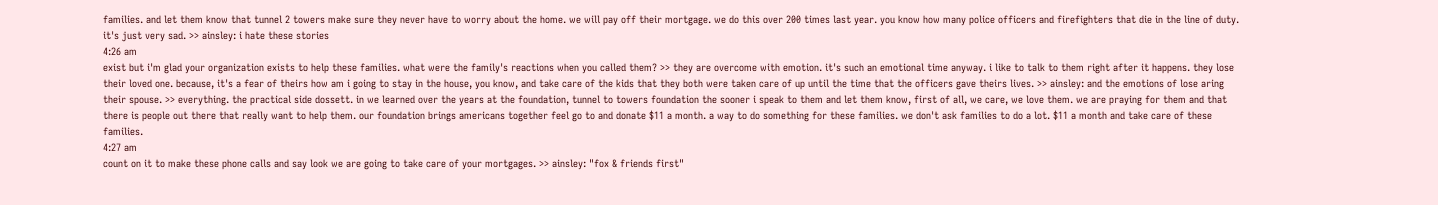families. and let them know that tunnel 2 towers make sure they never have to worry about the home. we will pay off their mortgage. we do this over 200 times last year. you know how many police officers and firefighters that die in the line of duty. it's just very sad. >> ainsley: i hate these stories
4:26 am
exist but i'm glad your organization exists to help these families. what were the family's reactions when you called them? >> they are overcome with emotion. it's such an emotional time anyway. i like to talk to them right after it happens. they lose their loved one. because, it's a fear of theirs how am i going to stay in the house, you know, and take care of the kids that they both were taken care of up until the time that the officers gave theirs lives. >> ainsley: and the emotions of lose aring their spouse. >> everything. the practical side dossett. in we learned over the years at the foundation, tunnel to towers foundation the sooner i speak to them and let them know, first of all, we care, we love them. we are praying for them and that there is people out there that really want to help them. our foundation brings americans together feel go to and donate $11 a month. a way to do something for these families. we don't ask families to do a lot. $11 a month and take care of these families.
4:27 am
count on it to make these phone calls and say look we are going to take care of your mortgages. >> ainsley: "fox & friends first"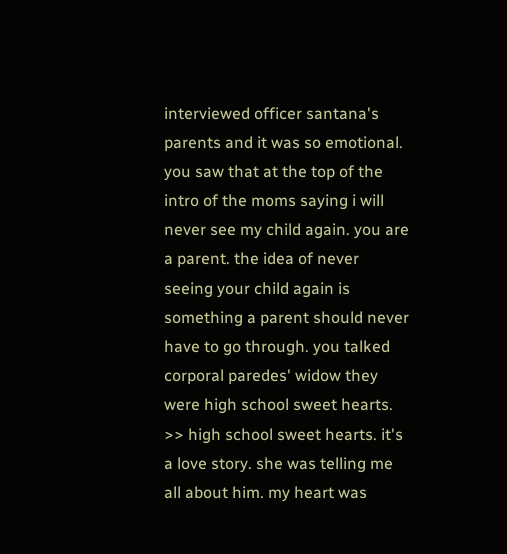interviewed officer santana's parents and it was so emotional. you saw that at the top of the intro of the moms saying i will never see my child again. you are a parent. the idea of never seeing your child again is something a parent should never have to go through. you talked corporal paredes' widow they were high school sweet hearts. >> high school sweet hearts. it's a love story. she was telling me all about him. my heart was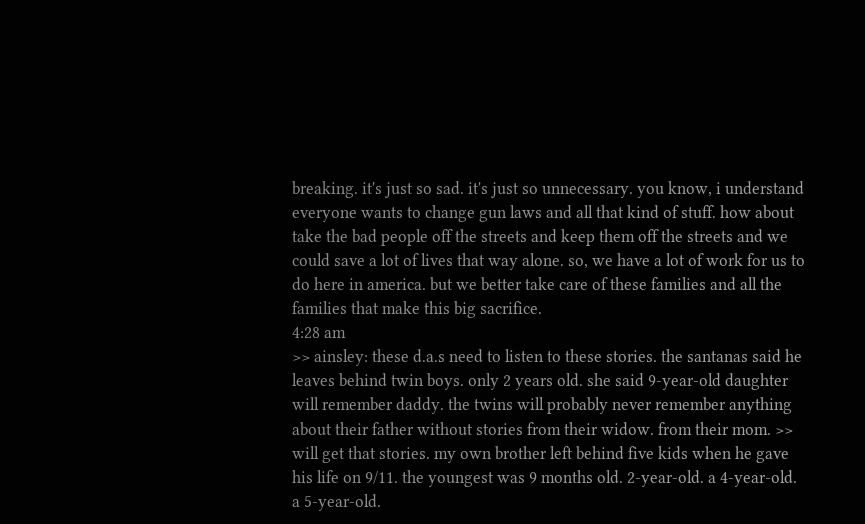breaking. it's just so sad. it's just so unnecessary. you know, i understand everyone wants to change gun laws and all that kind of stuff. how about take the bad people off the streets and keep them off the streets and we could save a lot of lives that way alone. so, we have a lot of work for us to do here in america. but we better take care of these families and all the families that make this big sacrifice.
4:28 am
>> ainsley: these d.a.s need to listen to these stories. the santanas said he leaves behind twin boys. only 2 years old. she said 9-year-old daughter will remember daddy. the twins will probably never remember anything about their father without stories from their widow. from their mom. >> will get that stories. my own brother left behind five kids when he gave his life on 9/11. the youngest was 9 months old. 2-year-old. a 4-year-old. a 5-year-old.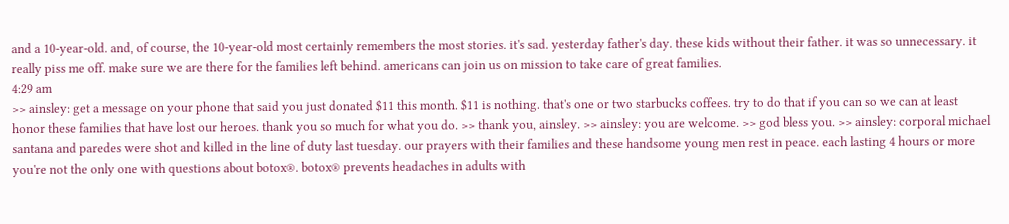and a 10-year-old. and, of course, the 10-year-old most certainly remembers the most stories. it's sad. yesterday father's day. these kids without their father. it was so unnecessary. it really piss me off. make sure we are there for the families left behind. americans can join us on mission to take care of great families.
4:29 am
>> ainsley: get a message on your phone that said you just donated $11 this month. $11 is nothing. that's one or two starbucks coffees. try to do that if you can so we can at least honor these families that have lost our heroes. thank you so much for what you do. >> thank you, ainsley. >> ainsley: you are welcome. >> god bless you. >> ainsley: corporal michael santana and paredes were shot and killed in the line of duty last tuesday. our prayers with their families and these handsome young men rest in peace. each lasting 4 hours or more you're not the only one with questions about botox®. botox® prevents headaches in adults with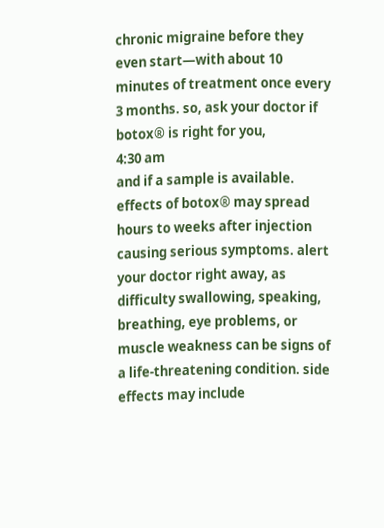chronic migraine before they even start—with about 10 minutes of treatment once every 3 months. so, ask your doctor if botox® is right for you,
4:30 am
and if a sample is available. effects of botox® may spread hours to weeks after injection causing serious symptoms. alert your doctor right away, as difficulty swallowing, speaking, breathing, eye problems, or muscle weakness can be signs of a life-threatening condition. side effects may include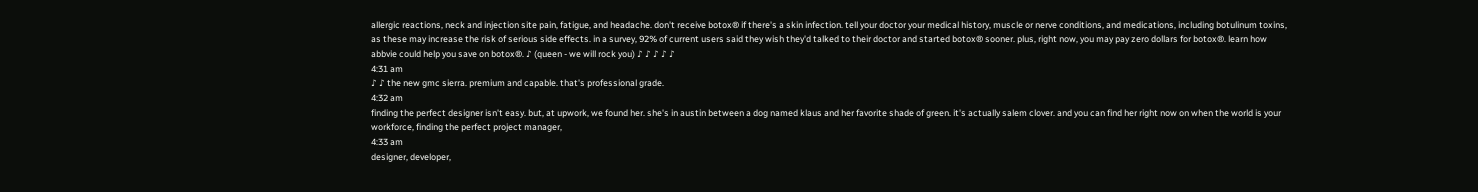allergic reactions, neck and injection site pain, fatigue, and headache. don't receive botox® if there's a skin infection. tell your doctor your medical history, muscle or nerve conditions, and medications, including botulinum toxins, as these may increase the risk of serious side effects. in a survey, 92% of current users said they wish they'd talked to their doctor and started botox® sooner. plus, right now, you may pay zero dollars for botox®. learn how abbvie could help you save on botox®. ♪ (queen - we will rock you) ♪ ♪ ♪ ♪ ♪
4:31 am
♪ ♪ the new gmc sierra. premium and capable. that's professional grade.
4:32 am
finding the perfect designer isn't easy. but, at upwork, we found her. she's in austin between a dog named klaus and her favorite shade of green. it's actually salem clover. and you can find her right now on when the world is your workforce, finding the perfect project manager,
4:33 am
designer, developer,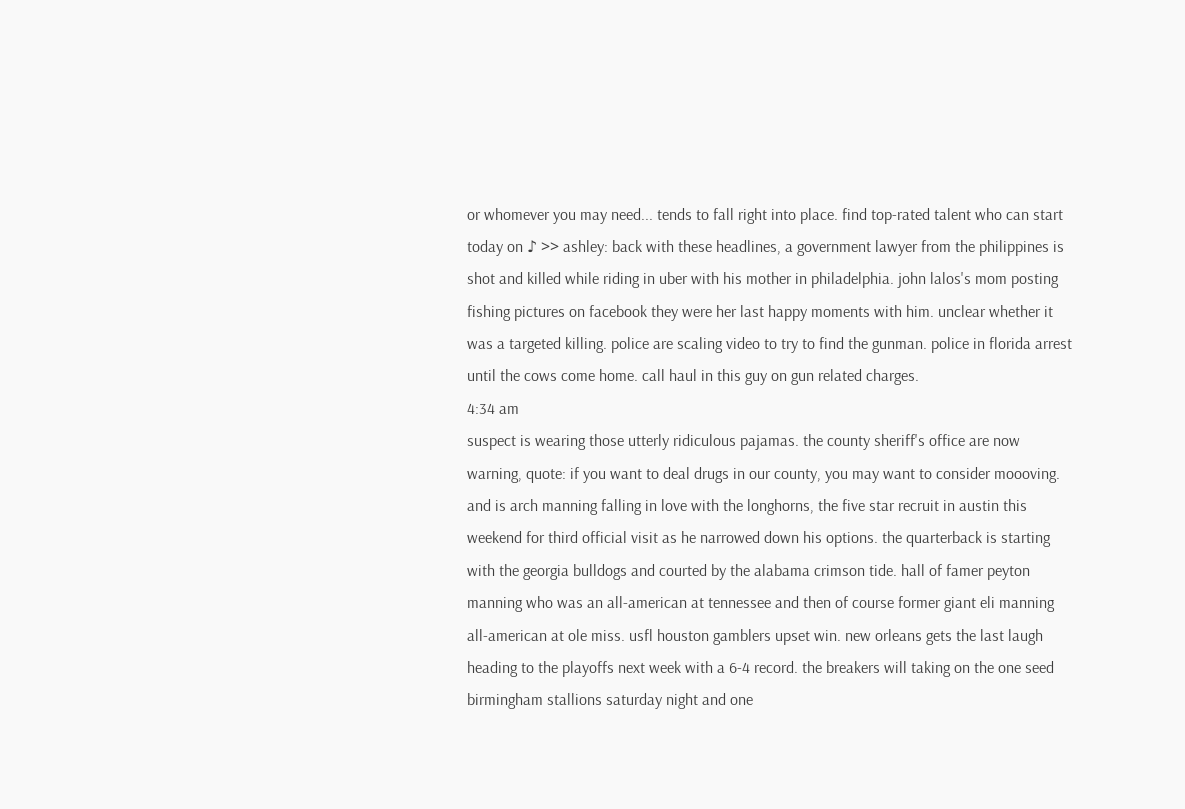or whomever you may need... tends to fall right into place. find top-rated talent who can start today on ♪ >> ashley: back with these headlines, a government lawyer from the philippines is shot and killed while riding in uber with his mother in philadelphia. john lalos's mom posting fishing pictures on facebook they were her last happy moments with him. unclear whether it was a targeted killing. police are scaling video to try to find the gunman. police in florida arrest until the cows come home. call haul in this guy on gun related charges.
4:34 am
suspect is wearing those utterly ridiculous pajamas. the county sheriff's office are now warning, quote: if you want to deal drugs in our county, you may want to consider moooving. and is arch manning falling in love with the longhorns, the five star recruit in austin this weekend for third official visit as he narrowed down his options. the quarterback is starting with the georgia bulldogs and courted by the alabama crimson tide. hall of famer peyton manning who was an all-american at tennessee and then of course former giant eli manning all-american at ole miss. usfl houston gamblers upset win. new orleans gets the last laugh heading to the playoffs next week with a 6-4 record. the breakers will taking on the one seed birmingham stallions saturday night and one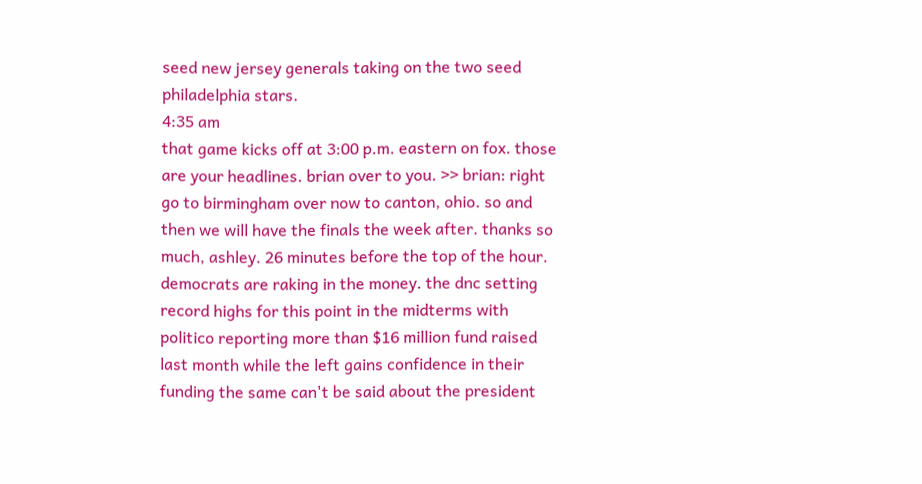seed new jersey generals taking on the two seed philadelphia stars.
4:35 am
that game kicks off at 3:00 p.m. eastern on fox. those are your headlines. brian over to you. >> brian: right go to birmingham over now to canton, ohio. so and then we will have the finals the week after. thanks so much, ashley. 26 minutes before the top of the hour. democrats are raking in the money. the dnc setting record highs for this point in the midterms with politico reporting more than $16 million fund raised last month while the left gains confidence in their funding the same can't be said about the president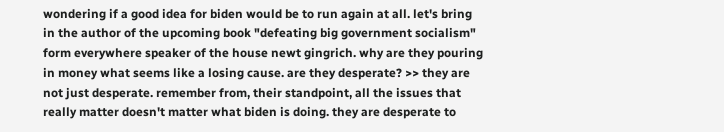wondering if a good idea for biden would be to run again at all. let's bring in the author of the upcoming book "defeating big government socialism" form everywhere speaker of the house newt gingrich. why are they pouring in money what seems like a losing cause. are they desperate? >> they are not just desperate. remember from, their standpoint, all the issues that really matter doesn't matter what biden is doing. they are desperate to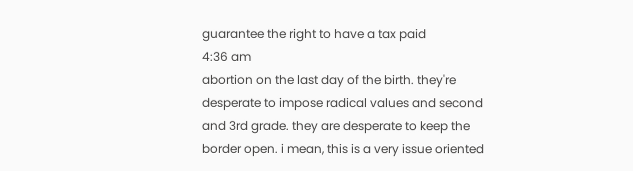guarantee the right to have a tax paid
4:36 am
abortion on the last day of the birth. they're desperate to impose radical values and second and 3rd grade. they are desperate to keep the border open. i mean, this is a very issue oriented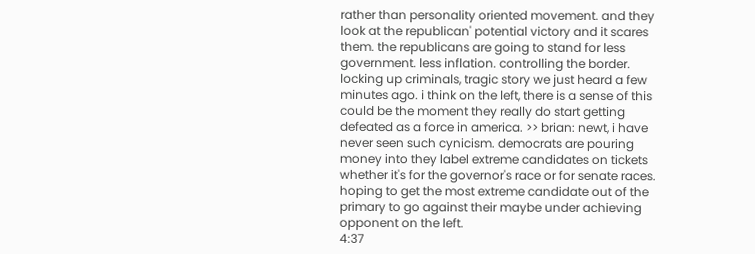rather than personality oriented movement. and they look at the republican' potential victory and it scares them. the republicans are going to stand for less government. less inflation. controlling the border. locking up criminals, tragic story we just heard a few minutes ago. i think on the left, there is a sense of this could be the moment they really do start getting defeated as a force in america. >> brian: newt, i have never seen such cynicism. democrats are pouring money into they label extreme candidates on tickets whether it's for the governor's race or for senate races. hoping to get the most extreme candidate out of the primary to go against their maybe under achieving opponent on the left.
4:37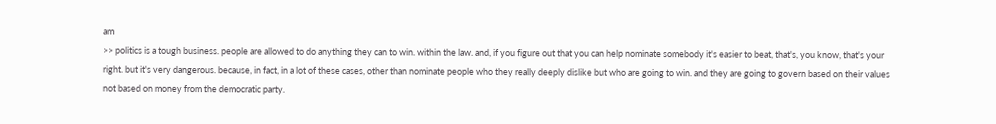am
>> politics is a tough business. people are allowed to do anything they can to win. within the law. and, if you figure out that you can help nominate somebody it's easier to beat, that's, you know, that's your right. but it's very dangerous. because, in fact, in a lot of these cases, other than nominate people who they really deeply dislike but who are going to win. and they are going to govern based on their values not based on money from the democratic party.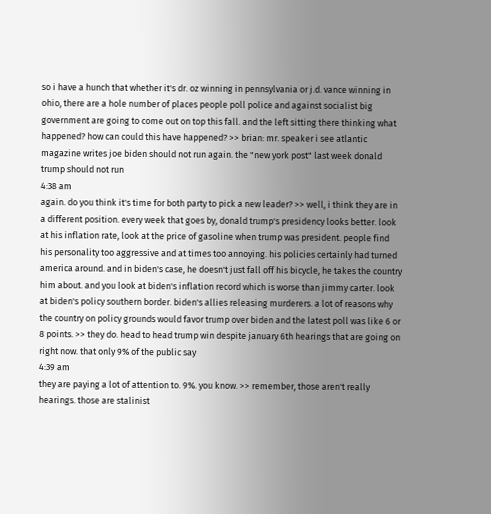so i have a hunch that whether it's dr. oz winning in pennsylvania or j.d. vance winning in ohio, there are a hole number of places people poll police and against socialist big government are going to come out on top this fall. and the left sitting there thinking what happened? how can could this have happened? >> brian: mr. speaker i see atlantic magazine writes joe biden should not run again. the "new york post" last week donald trump should not run
4:38 am
again. do you think it's time for both party to pick a new leader? >> well, i think they are in a different position. every week that goes by, donald trump's presidency looks better. look at his inflation rate, look at the price of gasoline when trump was president. people find his personality too aggressive and at times too annoying. his policies certainly had turned america around. and in biden's case, he doesn't just fall off his bicycle, he takes the country him about. and you look at biden's inflation record which is worse than jimmy carter. look at biden's policy southern border. biden's allies releasing murderers. a lot of reasons why the country on policy grounds would favor trump over biden and the latest poll was like 6 or 8 points. >> they do. head to head trump win despite january 6th hearings that are going on right now. that only 9% of the public say
4:39 am
they are paying a lot of attention to. 9%. you know. >> remember, those aren't really hearings. those are stalinist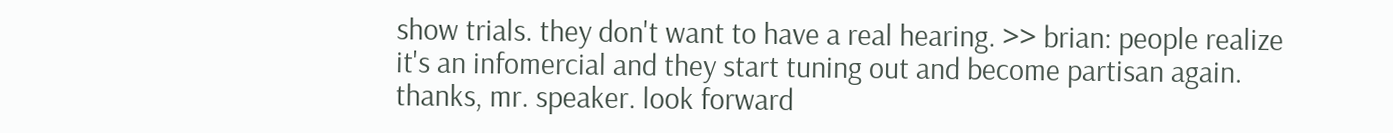show trials. they don't want to have a real hearing. >> brian: people realize it's an infomercial and they start tuning out and become partisan again. thanks, mr. speaker. look forward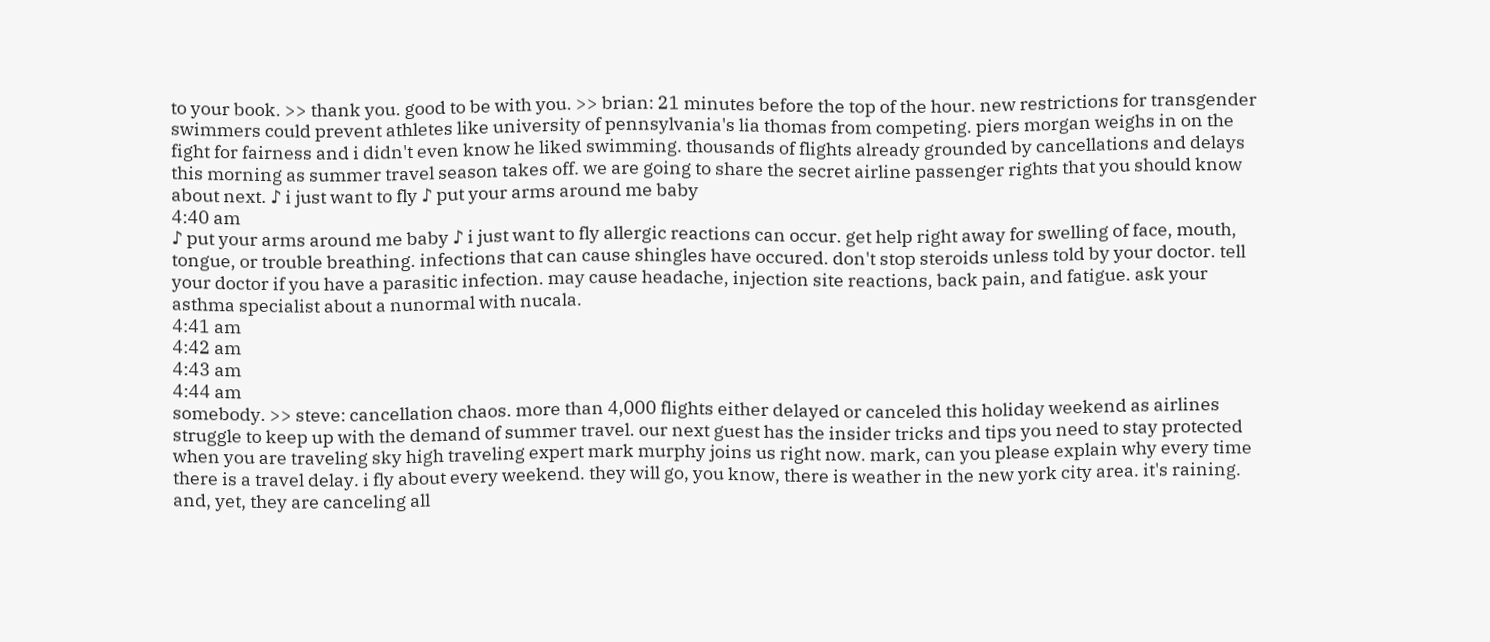to your book. >> thank you. good to be with you. >> brian: 21 minutes before the top of the hour. new restrictions for transgender swimmers could prevent athletes like university of pennsylvania's lia thomas from competing. piers morgan weighs in on the fight for fairness and i didn't even know he liked swimming. thousands of flights already grounded by cancellations and delays this morning as summer travel season takes off. we are going to share the secret airline passenger rights that you should know about next. ♪ i just want to fly ♪ put your arms around me baby
4:40 am
♪ put your arms around me baby ♪ i just want to fly allergic reactions can occur. get help right away for swelling of face, mouth, tongue, or trouble breathing. infections that can cause shingles have occured. don't stop steroids unless told by your doctor. tell your doctor if you have a parasitic infection. may cause headache, injection site reactions, back pain, and fatigue. ask your asthma specialist about a nunormal with nucala.
4:41 am
4:42 am
4:43 am
4:44 am
somebody. >> steve: cancellation chaos. more than 4,000 flights either delayed or canceled this holiday weekend as airlines struggle to keep up with the demand of summer travel. our next guest has the insider tricks and tips you need to stay protected when you are traveling sky high traveling expert mark murphy joins us right now. mark, can you please explain why every time there is a travel delay. i fly about every weekend. they will go, you know, there is weather in the new york city area. it's raining. and, yet, they are canceling all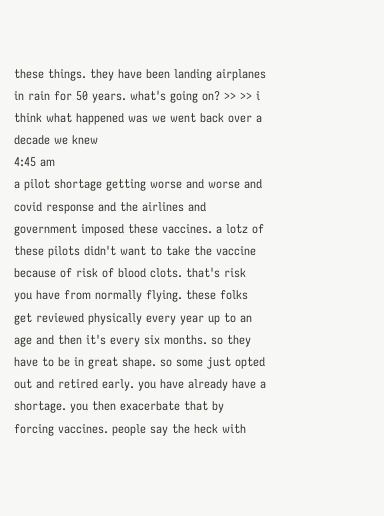these things. they have been landing airplanes in rain for 50 years. what's going on? >> >> i think what happened was we went back over a decade we knew
4:45 am
a pilot shortage getting worse and worse and covid response and the airlines and government imposed these vaccines. a lotz of these pilots didn't want to take the vaccine because of risk of blood clots. that's risk you have from normally flying. these folks get reviewed physically every year up to an age and then it's every six months. so they have to be in great shape. so some just opted out and retired early. you have already have a shortage. you then exacerbate that by forcing vaccines. people say the heck with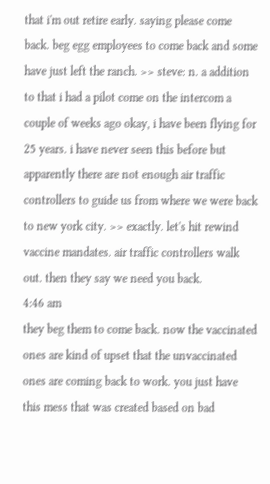that i'm out retire early. saying please come back. beg egg employees to come back and some have just left the ranch. >> steve: n. a addition to that i had a pilot come on the intercom a couple of weeks ago okay, i have been flying for 25 years. i have never seen this before but apparently there are not enough air traffic controllers to guide us from where we were back to new york city. >> exactly. let's hit rewind vaccine mandates. air traffic controllers walk out. then they say we need you back.
4:46 am
they beg them to come back. now the vaccinated ones are kind of upset that the unvaccinated ones are coming back to work. you just have this mess that was created based on bad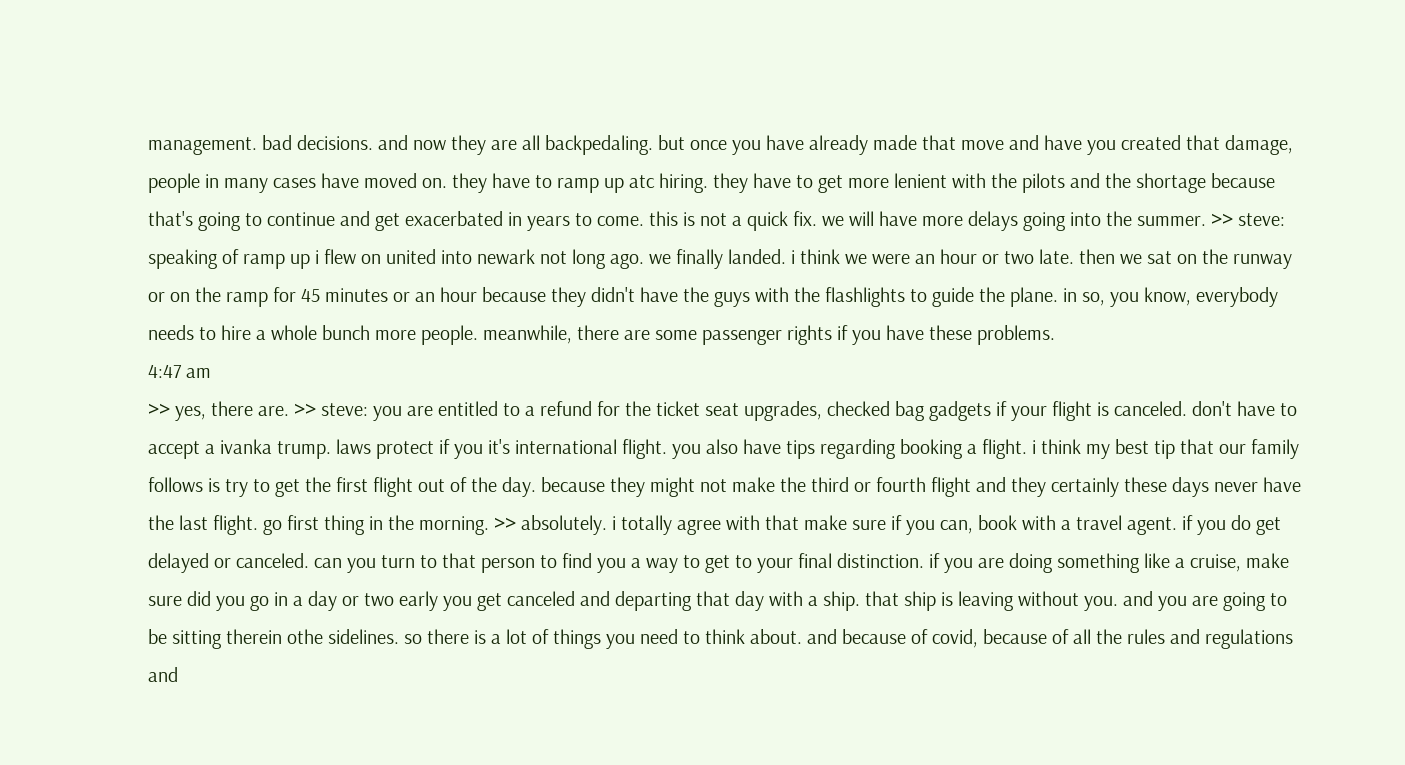management. bad decisions. and now they are all backpedaling. but once you have already made that move and have you created that damage, people in many cases have moved on. they have to ramp up atc hiring. they have to get more lenient with the pilots and the shortage because that's going to continue and get exacerbated in years to come. this is not a quick fix. we will have more delays going into the summer. >> steve: speaking of ramp up i flew on united into newark not long ago. we finally landed. i think we were an hour or two late. then we sat on the runway or on the ramp for 45 minutes or an hour because they didn't have the guys with the flashlights to guide the plane. in so, you know, everybody needs to hire a whole bunch more people. meanwhile, there are some passenger rights if you have these problems.
4:47 am
>> yes, there are. >> steve: you are entitled to a refund for the ticket seat upgrades, checked bag gadgets if your flight is canceled. don't have to accept a ivanka trump. laws protect if you it's international flight. you also have tips regarding booking a flight. i think my best tip that our family follows is try to get the first flight out of the day. because they might not make the third or fourth flight and they certainly these days never have the last flight. go first thing in the morning. >> absolutely. i totally agree with that make sure if you can, book with a travel agent. if you do get delayed or canceled. can you turn to that person to find you a way to get to your final distinction. if you are doing something like a cruise, make sure did you go in a day or two early you get canceled and departing that day with a ship. that ship is leaving without you. and you are going to be sitting therein othe sidelines. so there is a lot of things you need to think about. and because of covid, because of all the rules and regulations and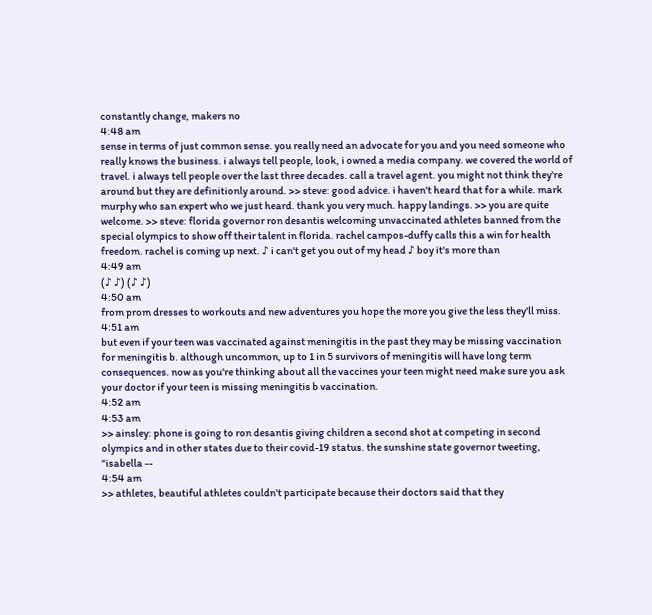constantly change, makers no
4:48 am
sense in terms of just common sense. you really need an advocate for you and you need someone who really knows the business. i always tell people, look, i owned a media company. we covered the world of travel. i always tell people over the last three decades. call a travel agent. you might not think they're around but they are definitionly around. >> steve: good advice. i haven't heard that for a while. mark murphy who san expert who we just heard. thank you very much. happy landings. >> you are quite welcome. >> steve: florida governor ron desantis welcoming unvaccinated athletes banned from the special olympics to show off their talent in florida. rachel campos-duffy calls this a win for health freedom. rachel is coming up next. ♪ i can't get you out of my head ♪ boy it's more than
4:49 am
(♪ ♪) (♪ ♪)
4:50 am
from prom dresses to workouts and new adventures you hope the more you give the less they'll miss.
4:51 am
but even if your teen was vaccinated against meningitis in the past they may be missing vaccination for meningitis b. although uncommon, up to 1 in 5 survivors of meningitis will have long term consequences. now as you're thinking about all the vaccines your teen might need make sure you ask your doctor if your teen is missing meningitis b vaccination.
4:52 am
4:53 am
>> ainsley: phone is going to ron desantis giving children a second shot at competing in second olympics and in other states due to their covid-19 status. the sunshine state governor tweeting, "isabella --
4:54 am
>> athletes, beautiful athletes couldn't participate because their doctors said that they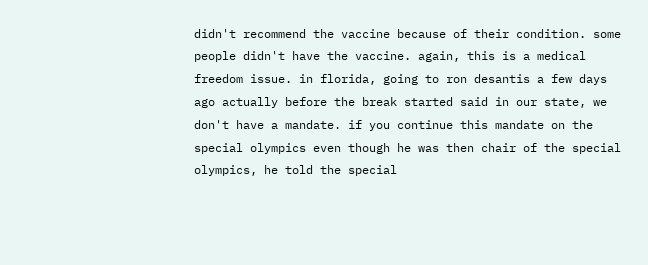didn't recommend the vaccine because of their condition. some people didn't have the vaccine. again, this is a medical freedom issue. in florida, going to ron desantis a few days ago actually before the break started said in our state, we don't have a mandate. if you continue this mandate on the special olympics even though he was then chair of the special olympics, he told the special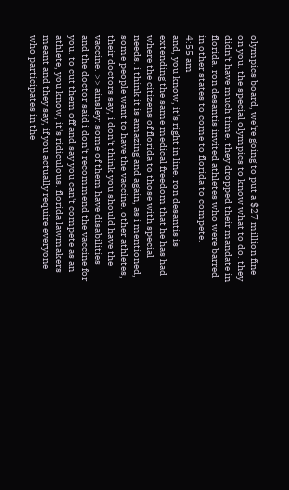olympics board, we're going to put a $27 million fine on you. the special olympics to know what to do. they didn't have much time. they dropped their mandate in florida. ron desantis invited athletes who were barred in other states to come to florida to compete.
4:55 am
and, you know, it's right in line. ron desantis is extending the same medical freedom that he has had where the citizens of florida to those with special needs. i think it is amazing and again, as i mentioned, some people want to have the vaccine. other athletes, their doctors say, i don't think you should have the vaccine. >> ainsley: some of them have disabilities and the doctor said i don't recommend the vaccine for you. to cut them off and say you can't compete as an athlete, you know, it's ridiculous. florida lawmakers meant and they say, if you actually require everyone who participates in the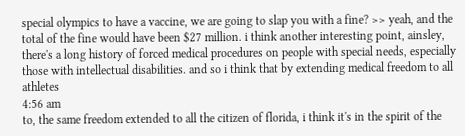special olympics to have a vaccine, we are going to slap you with a fine? >> yeah, and the total of the fine would have been $27 million. i think another interesting point, ainsley, there's a long history of forced medical procedures on people with special needs, especially those with intellectual disabilities. and so i think that by extending medical freedom to all athletes
4:56 am
to, the same freedom extended to all the citizen of florida, i think it's in the spirit of the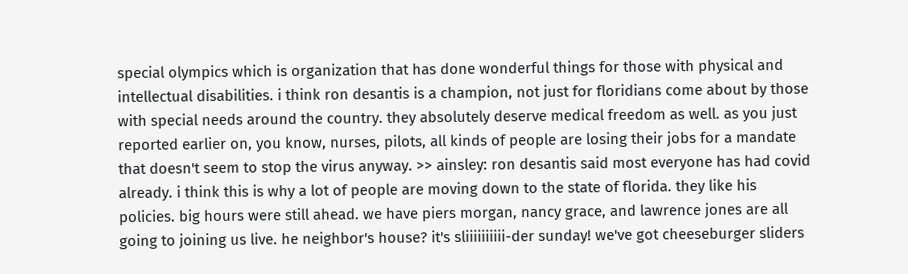special olympics which is organization that has done wonderful things for those with physical and intellectual disabilities. i think ron desantis is a champion, not just for floridians come about by those with special needs around the country. they absolutely deserve medical freedom as well. as you just reported earlier on, you know, nurses, pilots, all kinds of people are losing their jobs for a mandate that doesn't seem to stop the virus anyway. >> ainsley: ron desantis said most everyone has had covid already. i think this is why a lot of people are moving down to the state of florida. they like his policies. big hours were still ahead. we have piers morgan, nancy grace, and lawrence jones are all going to joining us live. he neighbor's house? it's sliiiiiiiiii-der sunday! we've got cheeseburger sliders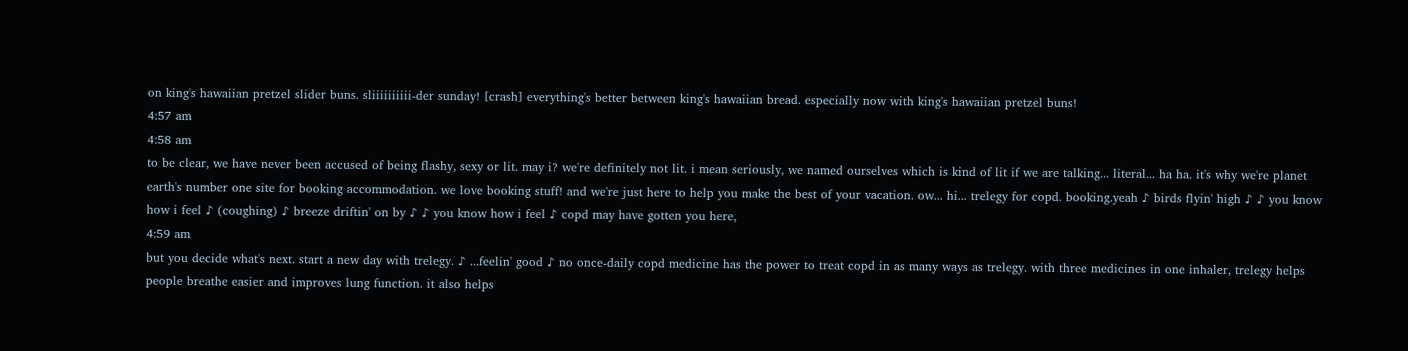on king's hawaiian pretzel slider buns. sliiiiiiiiii-der sunday! [crash] everything's better between king's hawaiian bread. especially now with king's hawaiian pretzel buns!
4:57 am
4:58 am
to be clear, we have never been accused of being flashy, sexy or lit. may i? we're definitely not lit. i mean seriously, we named ourselves which is kind of lit if we are talking... literal... ha ha. it's why we're planet earth's number one site for booking accommodation. we love booking stuff! and we're just here to help you make the best of your vacation. ow... hi... trelegy for copd. booking.yeah ♪ birds flyin' high ♪ ♪ you know how i feel ♪ (coughing) ♪ breeze driftin' on by ♪ ♪ you know how i feel ♪ copd may have gotten you here,
4:59 am
but you decide what's next. start a new day with trelegy. ♪ ...feelin' good ♪ no once-daily copd medicine has the power to treat copd in as many ways as trelegy. with three medicines in one inhaler, trelegy helps people breathe easier and improves lung function. it also helps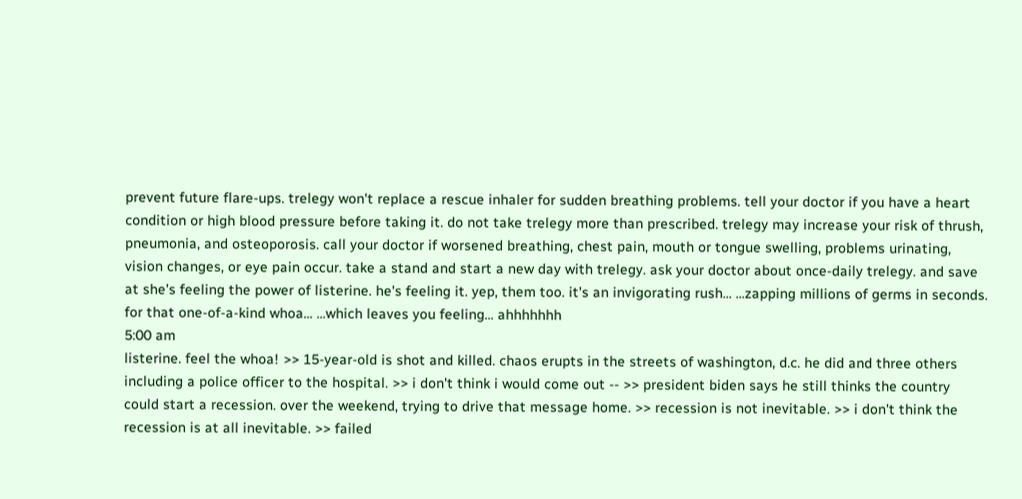prevent future flare-ups. trelegy won't replace a rescue inhaler for sudden breathing problems. tell your doctor if you have a heart condition or high blood pressure before taking it. do not take trelegy more than prescribed. trelegy may increase your risk of thrush, pneumonia, and osteoporosis. call your doctor if worsened breathing, chest pain, mouth or tongue swelling, problems urinating, vision changes, or eye pain occur. take a stand and start a new day with trelegy. ask your doctor about once-daily trelegy. and save at she's feeling the power of listerine. he's feeling it. yep, them too. it's an invigorating rush... ...zapping millions of germs in seconds. for that one-of-a-kind whoa... ...which leaves you feeling... ahhhhhhh
5:00 am
listerine. feel the whoa! >> 15-year-old is shot and killed. chaos erupts in the streets of washington, d.c. he did and three others including a police officer to the hospital. >> i don't think i would come out -- >> president biden says he still thinks the country could start a recession. over the weekend, trying to drive that message home. >> recession is not inevitable. >> i don't think the recession is at all inevitable. >> failed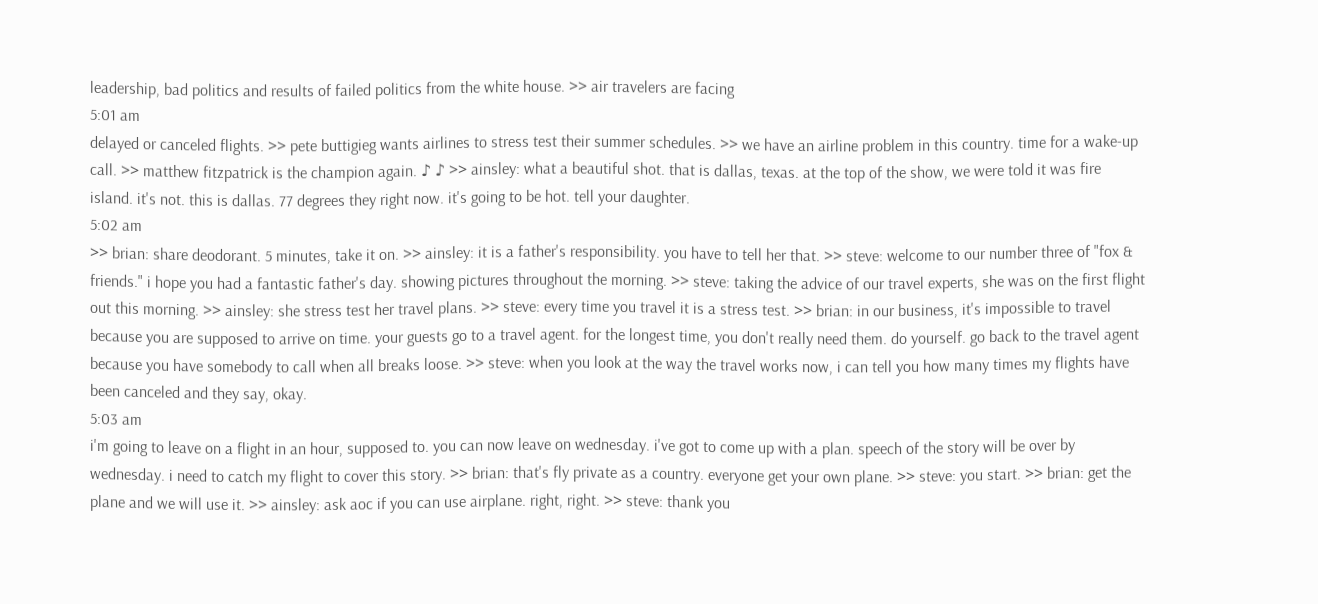leadership, bad politics and results of failed politics from the white house. >> air travelers are facing
5:01 am
delayed or canceled flights. >> pete buttigieg wants airlines to stress test their summer schedules. >> we have an airline problem in this country. time for a wake-up call. >> matthew fitzpatrick is the champion again. ♪ ♪ >> ainsley: what a beautiful shot. that is dallas, texas. at the top of the show, we were told it was fire island. it's not. this is dallas. 77 degrees they right now. it's going to be hot. tell your daughter.
5:02 am
>> brian: share deodorant. 5 minutes, take it on. >> ainsley: it is a father's responsibility. you have to tell her that. >> steve: welcome to our number three of "fox & friends." i hope you had a fantastic father's day. showing pictures throughout the morning. >> steve: taking the advice of our travel experts, she was on the first flight out this morning. >> ainsley: she stress test her travel plans. >> steve: every time you travel it is a stress test. >> brian: in our business, it's impossible to travel because you are supposed to arrive on time. your guests go to a travel agent. for the longest time, you don't really need them. do yourself. go back to the travel agent because you have somebody to call when all breaks loose. >> steve: when you look at the way the travel works now, i can tell you how many times my flights have been canceled and they say, okay.
5:03 am
i'm going to leave on a flight in an hour, supposed to. you can now leave on wednesday. i've got to come up with a plan. speech of the story will be over by wednesday. i need to catch my flight to cover this story. >> brian: that's fly private as a country. everyone get your own plane. >> steve: you start. >> brian: get the plane and we will use it. >> ainsley: ask aoc if you can use airplane. right, right. >> steve: thank you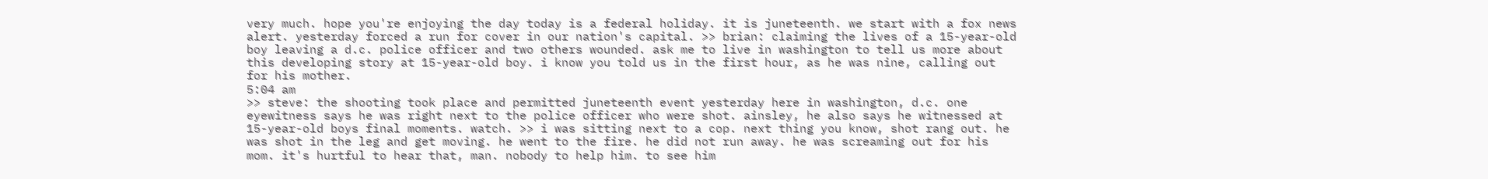very much. hope you're enjoying the day today is a federal holiday. it is juneteenth. we start with a fox news alert. yesterday forced a run for cover in our nation's capital. >> brian: claiming the lives of a 15-year-old boy leaving a d.c. police officer and two others wounded. ask me to live in washington to tell us more about this developing story at 15-year-old boy. i know you told us in the first hour, as he was nine, calling out for his mother.
5:04 am
>> steve: the shooting took place and permitted juneteenth event yesterday here in washington, d.c. one eyewitness says he was right next to the police officer who were shot. ainsley, he also says he witnessed at 15-year-old boys final moments. watch. >> i was sitting next to a cop. next thing you know, shot rang out. he was shot in the leg and get moving. he went to the fire. he did not run away. he was screaming out for his mom. it's hurtful to hear that, man. nobody to help him. to see him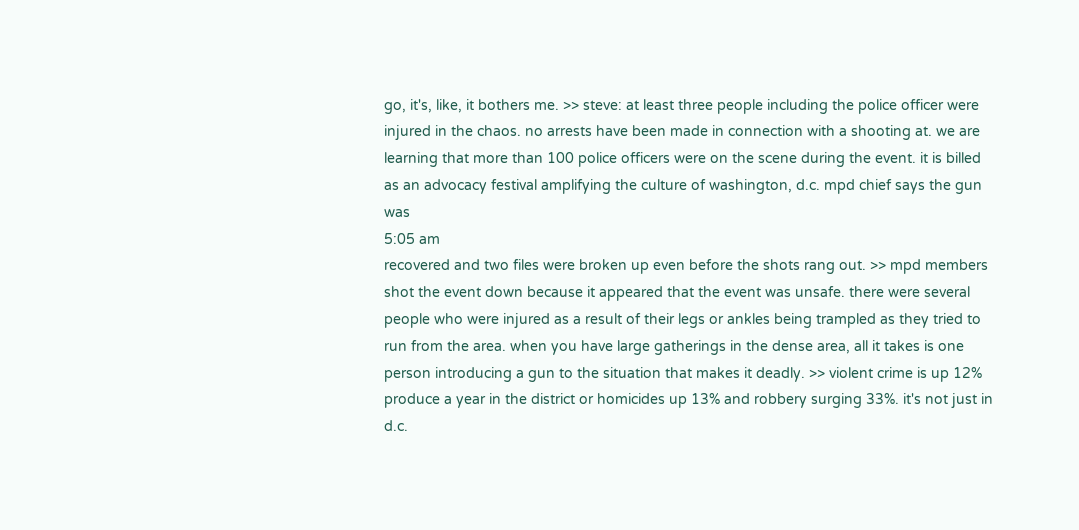go, it's, like, it bothers me. >> steve: at least three people including the police officer were injured in the chaos. no arrests have been made in connection with a shooting at. we are learning that more than 100 police officers were on the scene during the event. it is billed as an advocacy festival amplifying the culture of washington, d.c. mpd chief says the gun was
5:05 am
recovered and two files were broken up even before the shots rang out. >> mpd members shot the event down because it appeared that the event was unsafe. there were several people who were injured as a result of their legs or ankles being trampled as they tried to run from the area. when you have large gatherings in the dense area, all it takes is one person introducing a gun to the situation that makes it deadly. >> violent crime is up 12% produce a year in the district or homicides up 13% and robbery surging 33%. it's not just in d.c.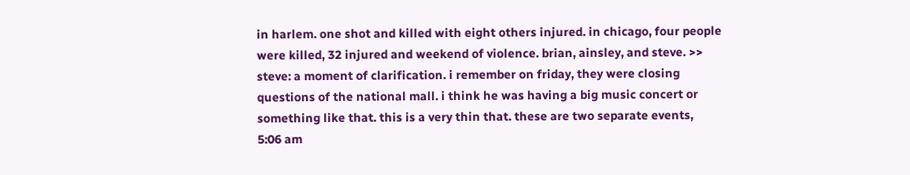in harlem. one shot and killed with eight others injured. in chicago, four people were killed, 32 injured and weekend of violence. brian, ainsley, and steve. >> steve: a moment of clarification. i remember on friday, they were closing questions of the national mall. i think he was having a big music concert or something like that. this is a very thin that. these are two separate events,
5:06 am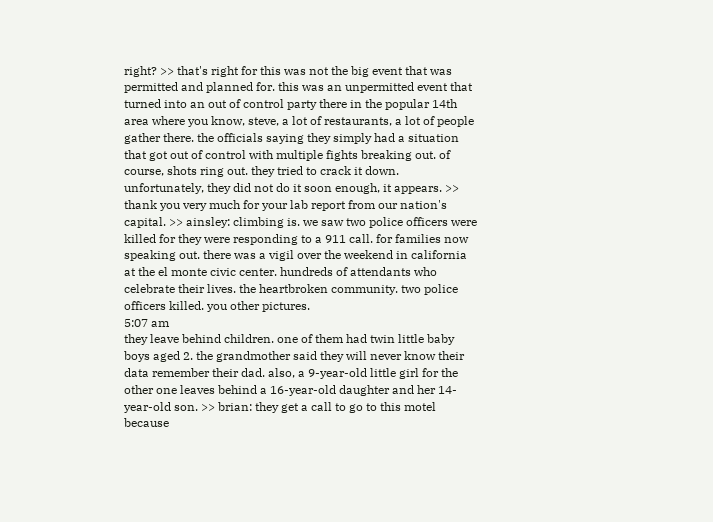right? >> that's right for this was not the big event that was permitted and planned for. this was an unpermitted event that turned into an out of control party there in the popular 14th area where you know, steve, a lot of restaurants, a lot of people gather there. the officials saying they simply had a situation that got out of control with multiple fights breaking out. of course, shots ring out. they tried to crack it down. unfortunately, they did not do it soon enough, it appears. >> thank you very much for your lab report from our nation's capital. >> ainsley: climbing is. we saw two police officers were killed for they were responding to a 911 call. for families now speaking out. there was a vigil over the weekend in california at the el monte civic center. hundreds of attendants who celebrate their lives. the heartbroken community. two police officers killed. you other pictures.
5:07 am
they leave behind children. one of them had twin little baby boys aged 2. the grandmother said they will never know their data remember their dad. also, a 9-year-old little girl for the other one leaves behind a 16-year-old daughter and her 14-year-old son. >> brian: they get a call to go to this motel because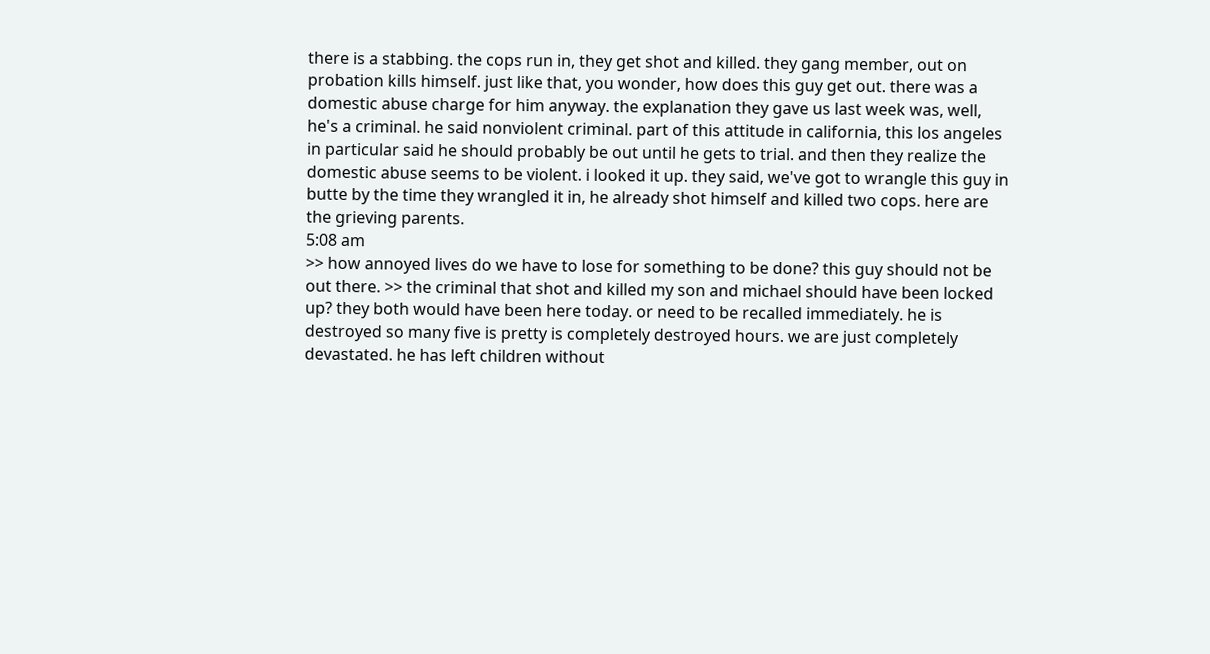there is a stabbing. the cops run in, they get shot and killed. they gang member, out on probation kills himself. just like that, you wonder, how does this guy get out. there was a domestic abuse charge for him anyway. the explanation they gave us last week was, well, he's a criminal. he said nonviolent criminal. part of this attitude in california, this los angeles in particular said he should probably be out until he gets to trial. and then they realize the domestic abuse seems to be violent. i looked it up. they said, we've got to wrangle this guy in butte by the time they wrangled it in, he already shot himself and killed two cops. here are the grieving parents.
5:08 am
>> how annoyed lives do we have to lose for something to be done? this guy should not be out there. >> the criminal that shot and killed my son and michael should have been locked up? they both would have been here today. or need to be recalled immediately. he is destroyed so many five is pretty is completely destroyed hours. we are just completely devastated. he has left children without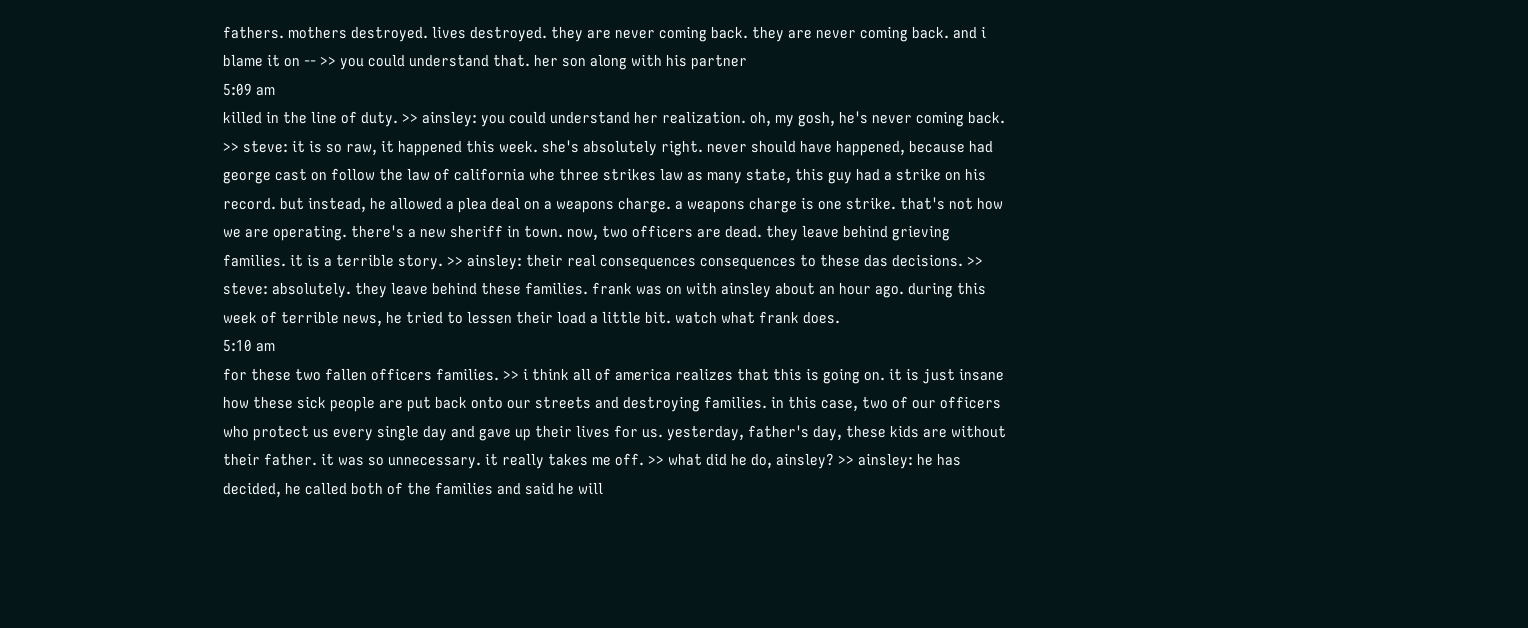fathers. mothers destroyed. lives destroyed. they are never coming back. they are never coming back. and i blame it on -- >> you could understand that. her son along with his partner
5:09 am
killed in the line of duty. >> ainsley: you could understand her realization. oh, my gosh, he's never coming back. >> steve: it is so raw, it happened this week. she's absolutely right. never should have happened, because had george cast on follow the law of california whe three strikes law as many state, this guy had a strike on his record. but instead, he allowed a plea deal on a weapons charge. a weapons charge is one strike. that's not how we are operating. there's a new sheriff in town. now, two officers are dead. they leave behind grieving families. it is a terrible story. >> ainsley: their real consequences consequences to these das decisions. >> steve: absolutely. they leave behind these families. frank was on with ainsley about an hour ago. during this week of terrible news, he tried to lessen their load a little bit. watch what frank does.
5:10 am
for these two fallen officers families. >> i think all of america realizes that this is going on. it is just insane how these sick people are put back onto our streets and destroying families. in this case, two of our officers who protect us every single day and gave up their lives for us. yesterday, father's day, these kids are without their father. it was so unnecessary. it really takes me off. >> what did he do, ainsley? >> ainsley: he has decided, he called both of the families and said he will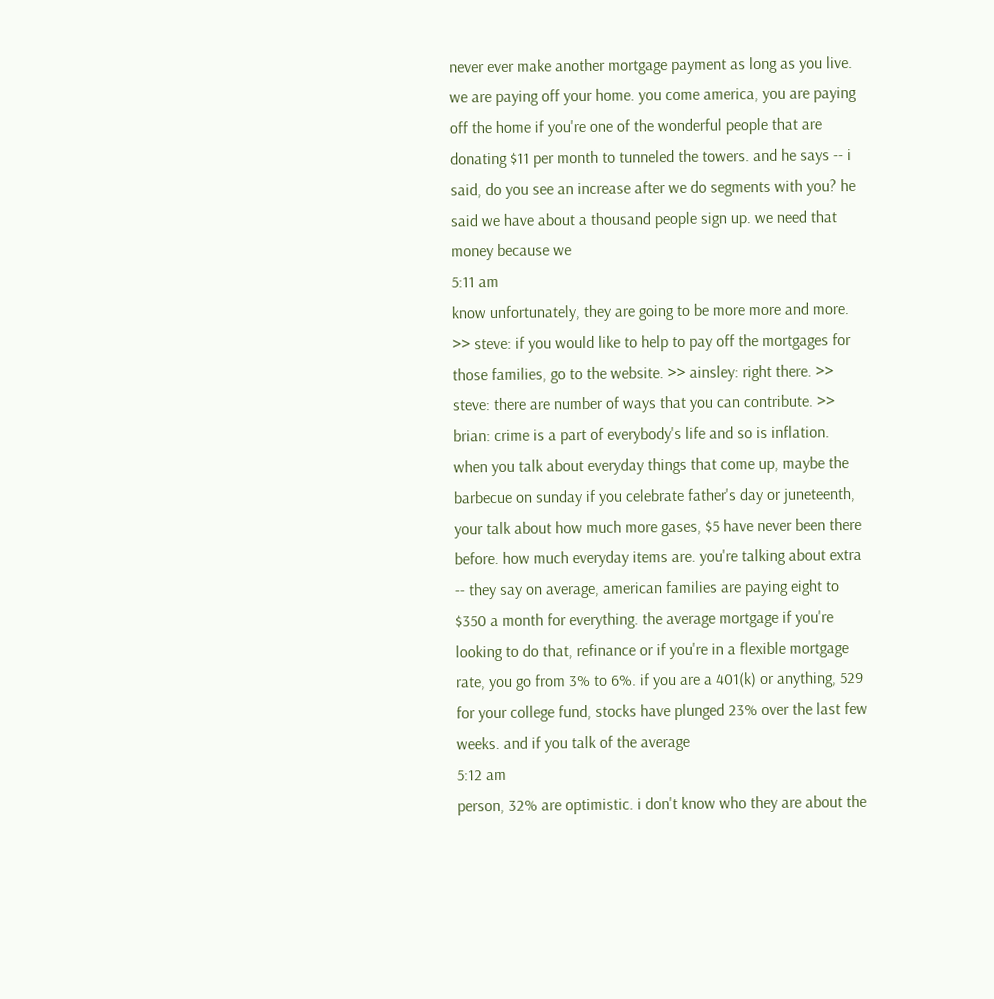never ever make another mortgage payment as long as you live. we are paying off your home. you come america, you are paying off the home if you're one of the wonderful people that are donating $11 per month to tunneled the towers. and he says -- i said, do you see an increase after we do segments with you? he said we have about a thousand people sign up. we need that money because we
5:11 am
know unfortunately, they are going to be more more and more. >> steve: if you would like to help to pay off the mortgages for those families, go to the website. >> ainsley: right there. >> steve: there are number of ways that you can contribute. >> brian: crime is a part of everybody's life and so is inflation. when you talk about everyday things that come up, maybe the barbecue on sunday if you celebrate father's day or juneteenth, your talk about how much more gases, $5 have never been there before. how much everyday items are. you're talking about extra -- they say on average, american families are paying eight to $350 a month for everything. the average mortgage if you're looking to do that, refinance or if you're in a flexible mortgage rate, you go from 3% to 6%. if you are a 401(k) or anything, 529 for your college fund, stocks have plunged 23% over the last few weeks. and if you talk of the average
5:12 am
person, 32% are optimistic. i don't know who they are about the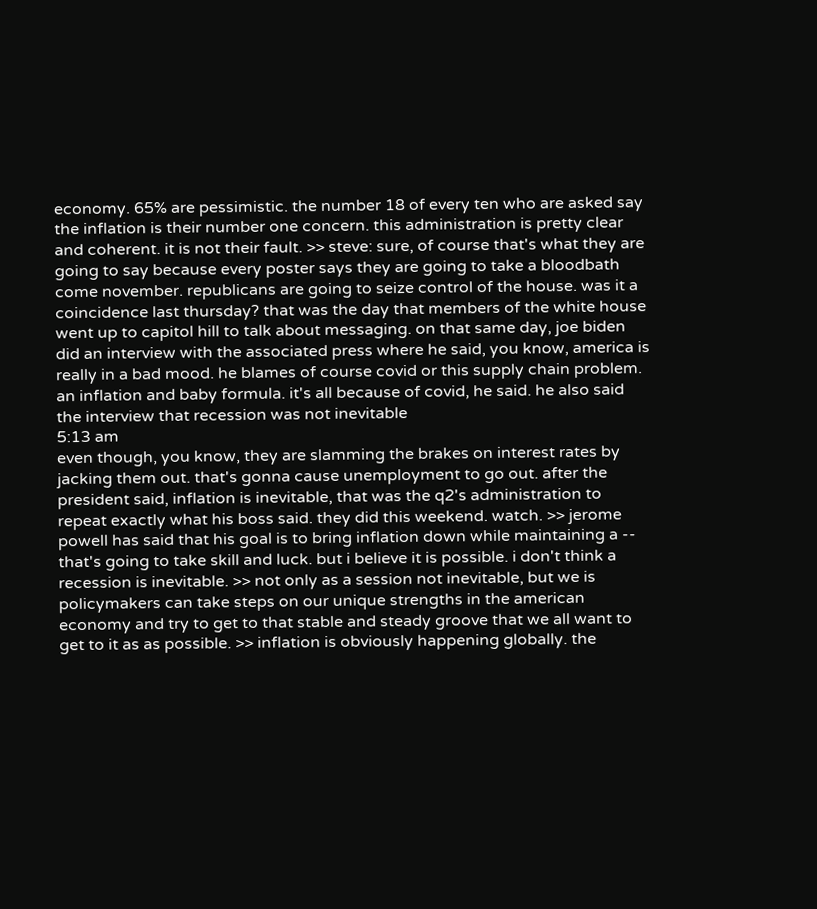economy. 65% are pessimistic. the number 18 of every ten who are asked say the inflation is their number one concern. this administration is pretty clear and coherent. it is not their fault. >> steve: sure, of course that's what they are going to say because every poster says they are going to take a bloodbath come november. republicans are going to seize control of the house. was it a coincidence last thursday? that was the day that members of the white house went up to capitol hill to talk about messaging. on that same day, joe biden did an interview with the associated press where he said, you know, america is really in a bad mood. he blames of course covid or this supply chain problem. an inflation and baby formula. it's all because of covid, he said. he also said the interview that recession was not inevitable
5:13 am
even though, you know, they are slamming the brakes on interest rates by jacking them out. that's gonna cause unemployment to go out. after the president said, inflation is inevitable, that was the q2's administration to repeat exactly what his boss said. they did this weekend. watch. >> jerome powell has said that his goal is to bring inflation down while maintaining a -- that's going to take skill and luck. but i believe it is possible. i don't think a recession is inevitable. >> not only as a session not inevitable, but we is policymakers can take steps on our unique strengths in the american economy and try to get to that stable and steady groove that we all want to get to it as as possible. >> inflation is obviously happening globally. the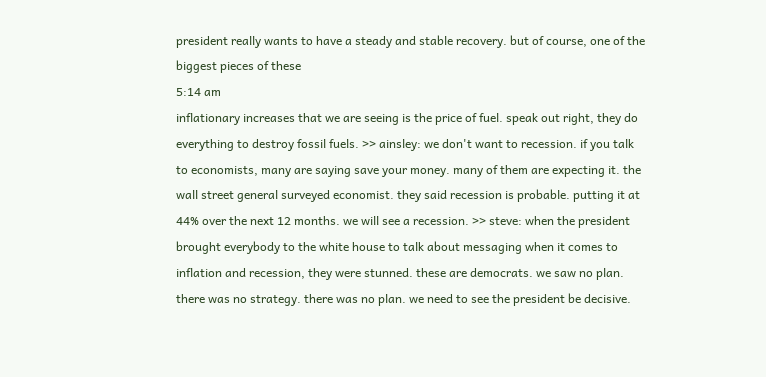president really wants to have a steady and stable recovery. but of course, one of the biggest pieces of these
5:14 am
inflationary increases that we are seeing is the price of fuel. speak out right, they do everything to destroy fossil fuels. >> ainsley: we don't want to recession. if you talk to economists, many are saying save your money. many of them are expecting it. the wall street general surveyed economist. they said recession is probable. putting it at 44% over the next 12 months. we will see a recession. >> steve: when the president brought everybody to the white house to talk about messaging when it comes to inflation and recession, they were stunned. these are democrats. we saw no plan. there was no strategy. there was no plan. we need to see the president be decisive.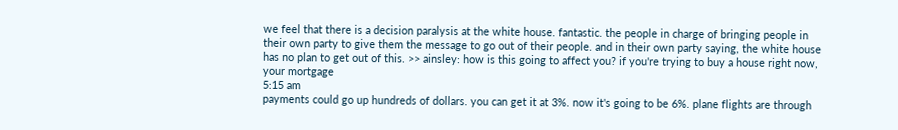we feel that there is a decision paralysis at the white house. fantastic. the people in charge of bringing people in their own party to give them the message to go out of their people. and in their own party saying, the white house has no plan to get out of this. >> ainsley: how is this going to affect you? if you're trying to buy a house right now, your mortgage
5:15 am
payments could go up hundreds of dollars. you can get it at 3%. now it's going to be 6%. plane flights are through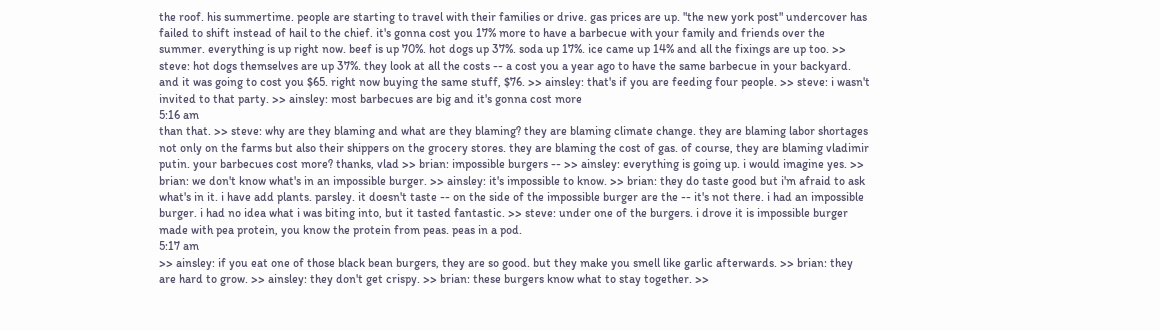the roof. his summertime. people are starting to travel with their families or drive. gas prices are up. "the new york post" undercover has failed to shift instead of hail to the chief. it's gonna cost you 17% more to have a barbecue with your family and friends over the summer. everything is up right now. beef is up 70%. hot dogs up 37%. soda up 17%. ice came up 14% and all the fixings are up too. >> steve: hot dogs themselves are up 37%. they look at all the costs -- a cost you a year ago to have the same barbecue in your backyard. and it was going to cost you $65. right now buying the same stuff, $76. >> ainsley: that's if you are feeding four people. >> steve: i wasn't invited to that party. >> ainsley: most barbecues are big and it's gonna cost more
5:16 am
than that. >> steve: why are they blaming and what are they blaming? they are blaming climate change. they are blaming labor shortages not only on the farms but also their shippers on the grocery stores. they are blaming the cost of gas. of course, they are blaming vladimir putin. your barbecues cost more? thanks, vlad >> brian: impossible burgers -- >> ainsley: everything is going up. i would imagine yes. >> brian: we don't know what's in an impossible burger. >> ainsley: it's impossible to know. >> brian: they do taste good but i'm afraid to ask what's in it. i have add plants. parsley. it doesn't taste -- on the side of the impossible burger are the -- it's not there. i had an impossible burger. i had no idea what i was biting into, but it tasted fantastic. >> steve: under one of the burgers. i drove it is impossible burger made with pea protein, you know the protein from peas. peas in a pod.
5:17 am
>> ainsley: if you eat one of those black bean burgers, they are so good. but they make you smell like garlic afterwards. >> brian: they are hard to grow. >> ainsley: they don't get crispy. >> brian: these burgers know what to stay together. >>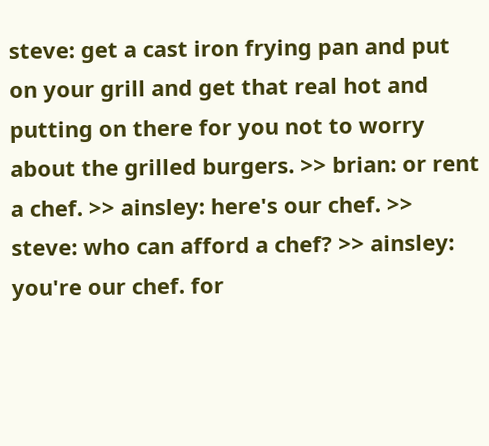steve: get a cast iron frying pan and put on your grill and get that real hot and putting on there for you not to worry about the grilled burgers. >> brian: or rent a chef. >> ainsley: here's our chef. >> steve: who can afford a chef? >> ainsley: you're our chef. for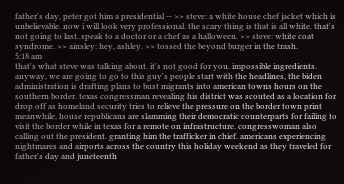father's day, peter got him a presidential -- >> steve: a white house chef jacket which is unbelievable. now i will look very professional. the scary thing is that is all white. that's not going to last. speak to a doctor or a chef as a halloween. >> steve: white coat syndrome. >> ainsley: hey, ashley. >> tossed the beyond burger in the trash.
5:18 am
that's what steve was talking about. it's not good for you. impossible ingredients. anyway, we are going to go to this guy's people start with the headlines, the biden administration is drafting plans to bust migrants into american towns hours on the southern border. texas congressman revealing his district was scouted as a location for drop off as homeland security tries to relieve the pressure on the border town print meanwhile, house republicans are slamming their democratic counterparts for failing to visit the border while in texas for a remote on infrastructure. congresswoman also calling out the president. granting him the trafficker in chief. americans experiencing nightmares and airports across the country this holiday weekend as they traveled for father's day and juneteenth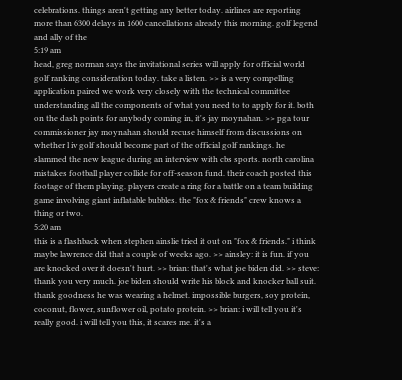celebrations. things aren't getting any better today. airlines are reporting more than 6300 delays in 1600 cancellations already this morning. golf legend and ally of the
5:19 am
head, greg norman says the invitational series will apply for official world golf ranking consideration today. take a listen. >> is a very compelling application paired we work very closely with the technical committee understanding all the components of what you need to to apply for it. both on the dash points for anybody coming in, it's jay moynahan. >> pga tour commissioner jay moynahan should recuse himself from discussions on whether l iv golf should become part of the official golf rankings. he slammed the new league during an interview with cbs sports. north carolina mistakes football player collide for off-season fund. their coach posted this footage of them playing. players create a ring for a battle on a team building game involving giant inflatable bubbles. the "fox & friends" crew knows a thing or two.
5:20 am
this is a flashback when stephen ainslie tried it out on "fox & friends." i think maybe lawrence did that a couple of weeks ago. >> ainsley: it is fun. if you are knocked over it doesn't hurt. >> brian: that's what joe biden did. >> steve: thank you very much. joe biden should write his block and knocker ball suit. thank goodness he was wearing a helmet. impossible burgers, soy protein, coconut, flower, sunflower oil, potato protein. >> brian: i will tell you it's really good. i will tell you this, it scares me. it's a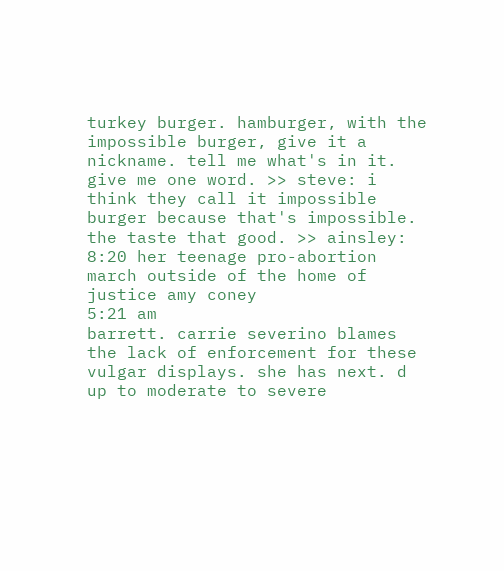turkey burger. hamburger, with the impossible burger, give it a nickname. tell me what's in it. give me one word. >> steve: i think they call it impossible burger because that's impossible. the taste that good. >> ainsley: 8:20 her teenage pro-abortion march outside of the home of justice amy coney
5:21 am
barrett. carrie severino blames the lack of enforcement for these vulgar displays. she has next. d up to moderate to severe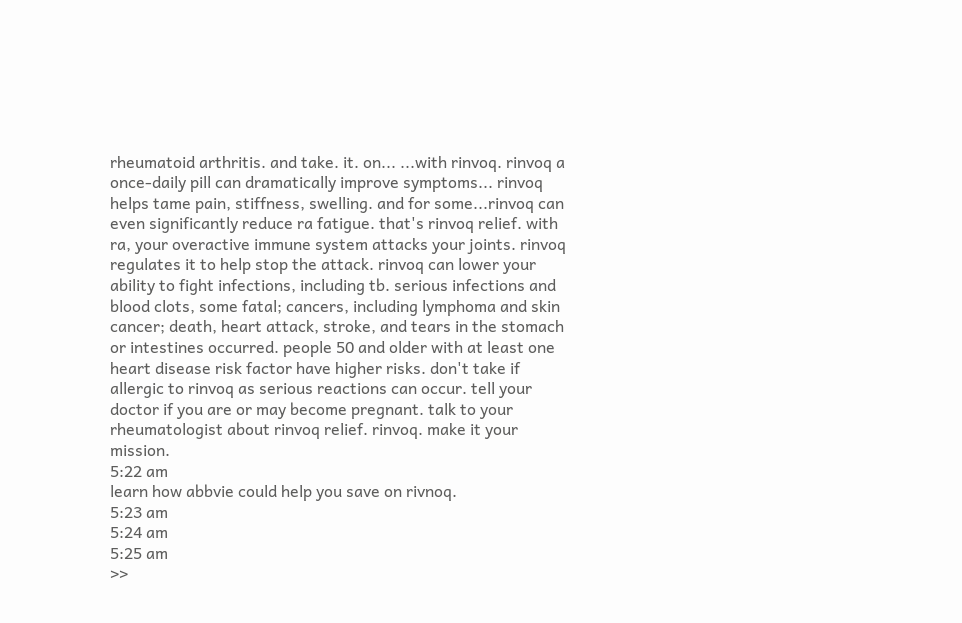rheumatoid arthritis. and take. it. on... ...with rinvoq. rinvoq a once-daily pill can dramatically improve symptoms... rinvoq helps tame pain, stiffness, swelling. and for some...rinvoq can even significantly reduce ra fatigue. that's rinvoq relief. with ra, your overactive immune system attacks your joints. rinvoq regulates it to help stop the attack. rinvoq can lower your ability to fight infections, including tb. serious infections and blood clots, some fatal; cancers, including lymphoma and skin cancer; death, heart attack, stroke, and tears in the stomach or intestines occurred. people 50 and older with at least one heart disease risk factor have higher risks. don't take if allergic to rinvoq as serious reactions can occur. tell your doctor if you are or may become pregnant. talk to your rheumatologist about rinvoq relief. rinvoq. make it your mission.
5:22 am
learn how abbvie could help you save on rivnoq.
5:23 am
5:24 am
5:25 am
>>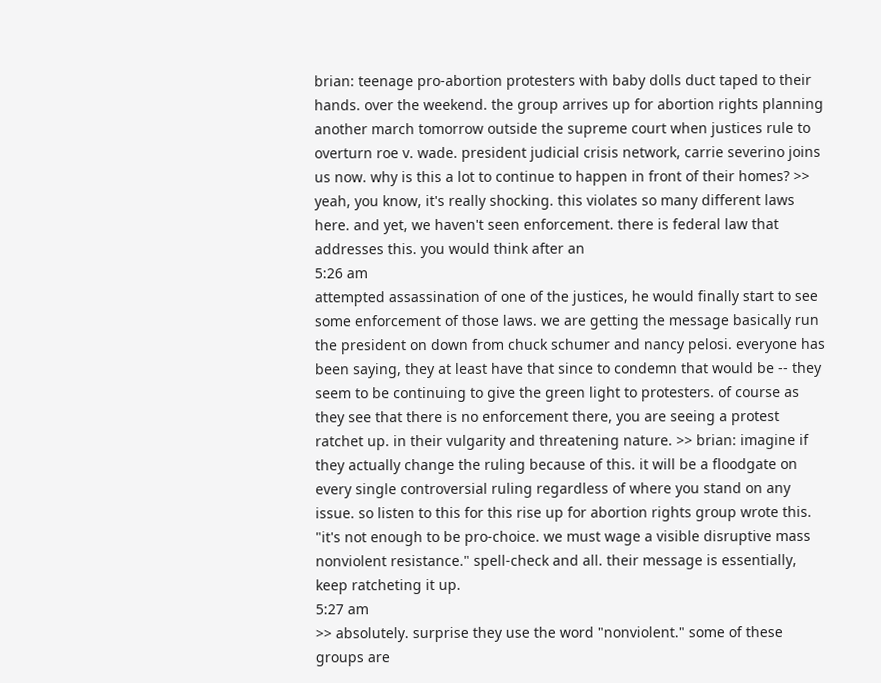brian: teenage pro-abortion protesters with baby dolls duct taped to their hands. over the weekend. the group arrives up for abortion rights planning another march tomorrow outside the supreme court when justices rule to overturn roe v. wade. president judicial crisis network, carrie severino joins us now. why is this a lot to continue to happen in front of their homes? >> yeah, you know, it's really shocking. this violates so many different laws here. and yet, we haven't seen enforcement. there is federal law that addresses this. you would think after an
5:26 am
attempted assassination of one of the justices, he would finally start to see some enforcement of those laws. we are getting the message basically run the president on down from chuck schumer and nancy pelosi. everyone has been saying, they at least have that since to condemn that would be -- they seem to be continuing to give the green light to protesters. of course as they see that there is no enforcement there, you are seeing a protest ratchet up. in their vulgarity and threatening nature. >> brian: imagine if they actually change the ruling because of this. it will be a floodgate on every single controversial ruling regardless of where you stand on any issue. so listen to this for this rise up for abortion rights group wrote this. "it's not enough to be pro-choice. we must wage a visible disruptive mass nonviolent resistance." spell-check and all. their message is essentially, keep ratcheting it up.
5:27 am
>> absolutely. surprise they use the word "nonviolent." some of these groups are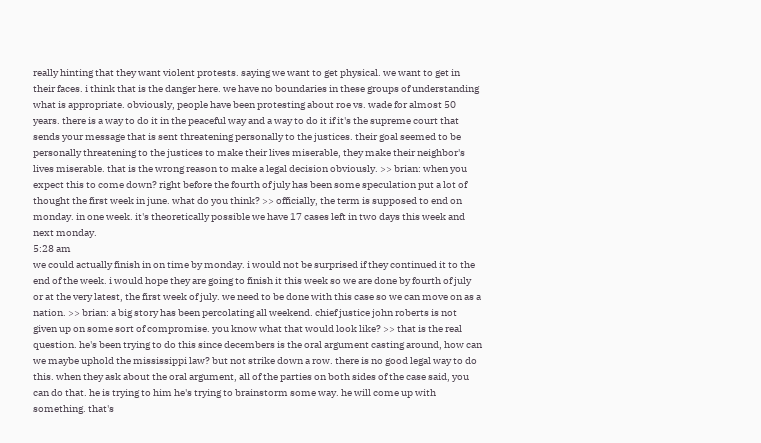really hinting that they want violent protests. saying we want to get physical. we want to get in their faces. i think that is the danger here. we have no boundaries in these groups of understanding what is appropriate. obviously, people have been protesting about roe vs. wade for almost 50 years. there is a way to do it in the peaceful way and a way to do it if it's the supreme court that sends your message that is sent threatening personally to the justices. their goal seemed to be personally threatening to the justices to make their lives miserable, they make their neighbor's lives miserable. that is the wrong reason to make a legal decision obviously. >> brian: when you expect this to come down? right before the fourth of july has been some speculation put a lot of thought the first week in june. what do you think? >> officially, the term is supposed to end on monday. in one week. it's theoretically possible we have 17 cases left in two days this week and next monday.
5:28 am
we could actually finish in on time by monday. i would not be surprised if they continued it to the end of the week. i would hope they are going to finish it this week so we are done by fourth of july or at the very latest, the first week of july. we need to be done with this case so we can move on as a nation. >> brian: a big story has been percolating all weekend. chief justice john roberts is not given up on some sort of compromise. you know what that would look like? >> that is the real question. he's been trying to do this since decembers is the oral argument casting around, how can we maybe uphold the mississippi law? but not strike down a row. there is no good legal way to do this. when they ask about the oral argument, all of the parties on both sides of the case said, you can do that. he is trying to him he's trying to brainstorm some way. he will come up with something. that's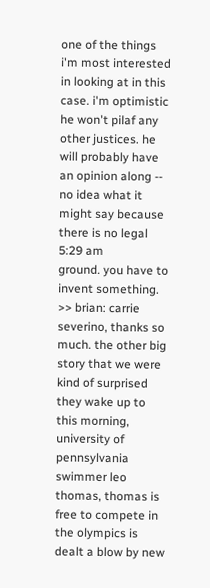one of the things i'm most interested in looking at in this case. i'm optimistic he won't pilaf any other justices. he will probably have an opinion along -- no idea what it might say because there is no legal
5:29 am
ground. you have to invent something. >> brian: carrie severino, thanks so much. the other big story that we were kind of surprised they wake up to this morning, university of pennsylvania swimmer leo thomas, thomas is free to compete in the olympics is dealt a blow by new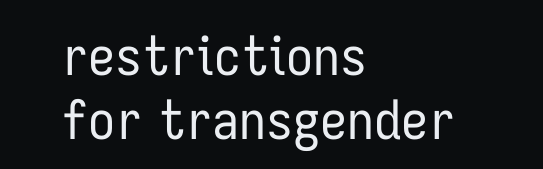restrictions for transgender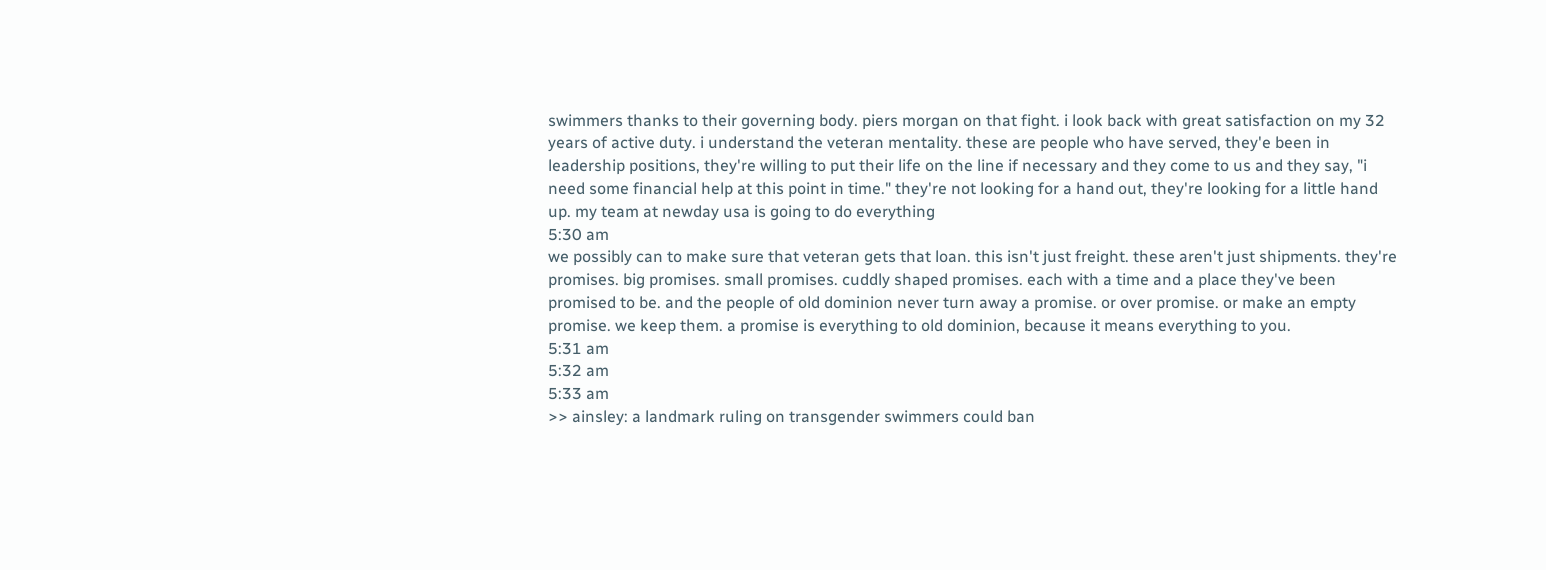swimmers thanks to their governing body. piers morgan on that fight. i look back with great satisfaction on my 32 years of active duty. i understand the veteran mentality. these are people who have served, they'e been in leadership positions, they're willing to put their life on the line if necessary and they come to us and they say, "i need some financial help at this point in time." they're not looking for a hand out, they're looking for a little hand up. my team at newday usa is going to do everything
5:30 am
we possibly can to make sure that veteran gets that loan. this isn't just freight. these aren't just shipments. they're promises. big promises. small promises. cuddly shaped promises. each with a time and a place they've been promised to be. and the people of old dominion never turn away a promise. or over promise. or make an empty promise. we keep them. a promise is everything to old dominion, because it means everything to you.
5:31 am
5:32 am
5:33 am
>> ainsley: a landmark ruling on transgender swimmers could ban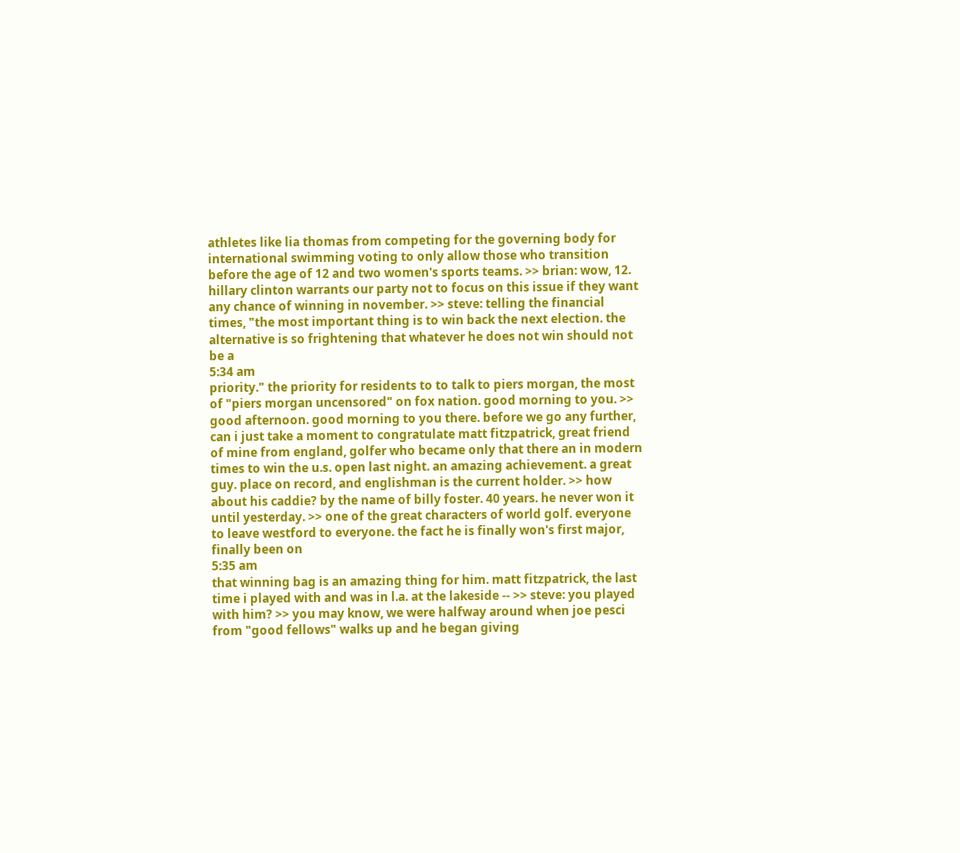athletes like lia thomas from competing for the governing body for international swimming voting to only allow those who transition before the age of 12 and two women's sports teams. >> brian: wow, 12. hillary clinton warrants our party not to focus on this issue if they want any chance of winning in november. >> steve: telling the financial times, "the most important thing is to win back the next election. the alternative is so frightening that whatever he does not win should not be a
5:34 am
priority." the priority for residents to to talk to piers morgan, the most of "piers morgan uncensored" on fox nation. good morning to you. >> good afternoon. good morning to you there. before we go any further, can i just take a moment to congratulate matt fitzpatrick, great friend of mine from england, golfer who became only that there an in modern times to win the u.s. open last night. an amazing achievement. a great guy. place on record, and englishman is the current holder. >> how about his caddie? by the name of billy foster. 40 years. he never won it until yesterday. >> one of the great characters of world golf. everyone to leave westford to everyone. the fact he is finally won's first major, finally been on
5:35 am
that winning bag is an amazing thing for him. matt fitzpatrick, the last time i played with and was in l.a. at the lakeside -- >> steve: you played with him? >> you may know, we were halfway around when joe pesci from "good fellows" walks up and he began giving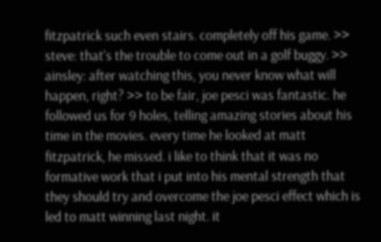fitzpatrick such even stairs. completely off his game. >> steve: that's the trouble to come out in a golf buggy. >> ainsley: after watching this, you never know what will happen, right? >> to be fair, joe pesci was fantastic. he followed us for 9 holes, telling amazing stories about his time in the movies. every time he looked at matt fitzpatrick, he missed. i like to think that it was no formative work that i put into his mental strength that they should try and overcome the joe pesci effect which is led to matt winning last night. it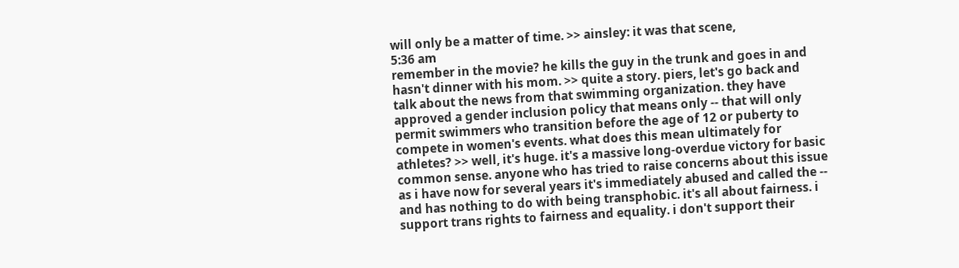will only be a matter of time. >> ainsley: it was that scene,
5:36 am
remember in the movie? he kills the guy in the trunk and goes in and hasn't dinner with his mom. >> quite a story. piers, let's go back and talk about the news from that swimming organization. they have approved a gender inclusion policy that means only -- that will only permit swimmers who transition before the age of 12 or puberty to compete in women's events. what does this mean ultimately for athletes? >> well, it's huge. it's a massive long-overdue victory for basic common sense. anyone who has tried to raise concerns about this issue as i have now for several years it's immediately abused and called the -- and has nothing to do with being transphobic. it's all about fairness. i support trans rights to fairness and equality. i don't support their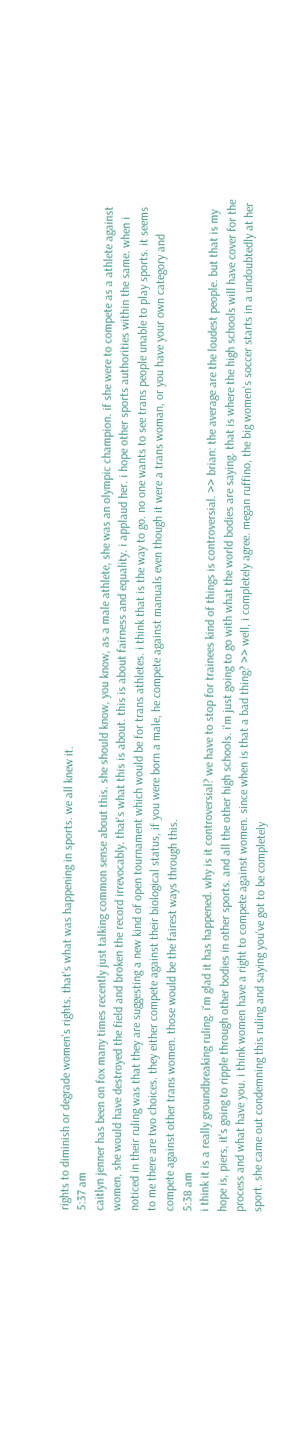rights to diminish or degrade women's rights. that's what was happening in sports. we all knew it.
5:37 am
caitlyn jenner has been on fox many times recently just talking common sense about this. she should know, you know, as a male athlete, she was an olympic champion. if she were to compete as a athlete against women, she would have destroyed the field and broken the record irrevocably. that's what this is about. this is about fairness and equality. i applaud her. i hope other sports authorities within the same. when i noticed in their ruling was that they are suggesting a new kind of open tournament which would be for trans athletes. i think that is the way to go. no one wants to see trans people unable to play sports. it seems to me there are two choices. they either compete against their biological status, if you were born a male, he compete against manuals even though it were a trans woman, or you have your own category and compete against other trans women. those would be the fairest ways through this.
5:38 am
i think it is a really groundbreaking ruling. i'm glad it has happened. why is it controversial? we have to stop for trainees kind of things is controversial. >> brian: the average are the loudest people. but that is my hope is, piers, it's going to ripple through other bodies in other sports. and all the other high schools. i'm just going to go with what the world bodies are saying. that is where the high schools will have cover for the process and what have you. i think women have a right to compete against women. since when is that a bad thing? >> well, i completely agree. megan ruffino, the big women's soccer starts in a undoubtedly at her sport. she came out condemning this ruling and saying you've got to be completely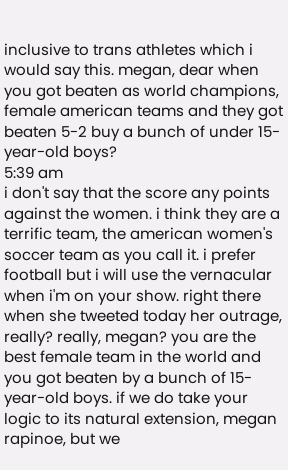inclusive to trans athletes which i would say this. megan, dear when you got beaten as world champions, female american teams and they got beaten 5-2 buy a bunch of under 15-year-old boys?
5:39 am
i don't say that the score any points against the women. i think they are a terrific team, the american women's soccer team as you call it. i prefer football but i will use the vernacular when i'm on your show. right there when she tweeted today her outrage, really? really, megan? you are the best female team in the world and you got beaten by a bunch of 15-year-old boys. if we do take your logic to its natural extension, megan rapinoe, but we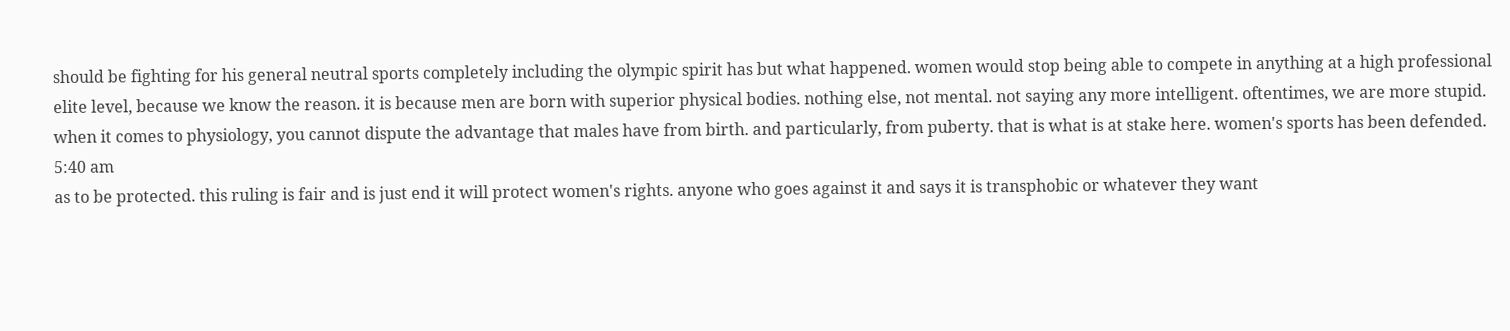should be fighting for his general neutral sports completely including the olympic spirit has but what happened. women would stop being able to compete in anything at a high professional elite level, because we know the reason. it is because men are born with superior physical bodies. nothing else, not mental. not saying any more intelligent. oftentimes, we are more stupid. when it comes to physiology, you cannot dispute the advantage that males have from birth. and particularly, from puberty. that is what is at stake here. women's sports has been defended.
5:40 am
as to be protected. this ruling is fair and is just end it will protect women's rights. anyone who goes against it and says it is transphobic or whatever they want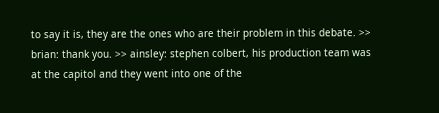to say it is, they are the ones who are their problem in this debate. >> brian: thank you. >> ainsley: stephen colbert, his production team was at the capitol and they went into one of the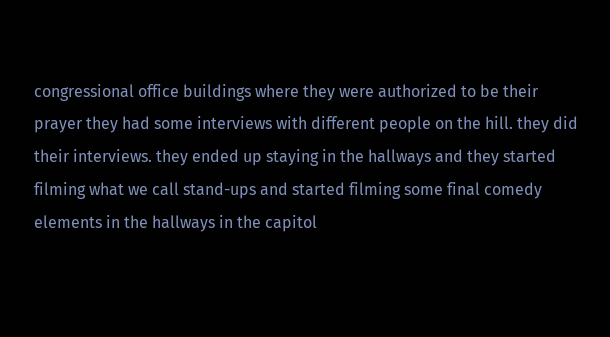congressional office buildings where they were authorized to be their prayer they had some interviews with different people on the hill. they did their interviews. they ended up staying in the hallways and they started filming what we call stand-ups and started filming some final comedy elements in the hallways in the capitol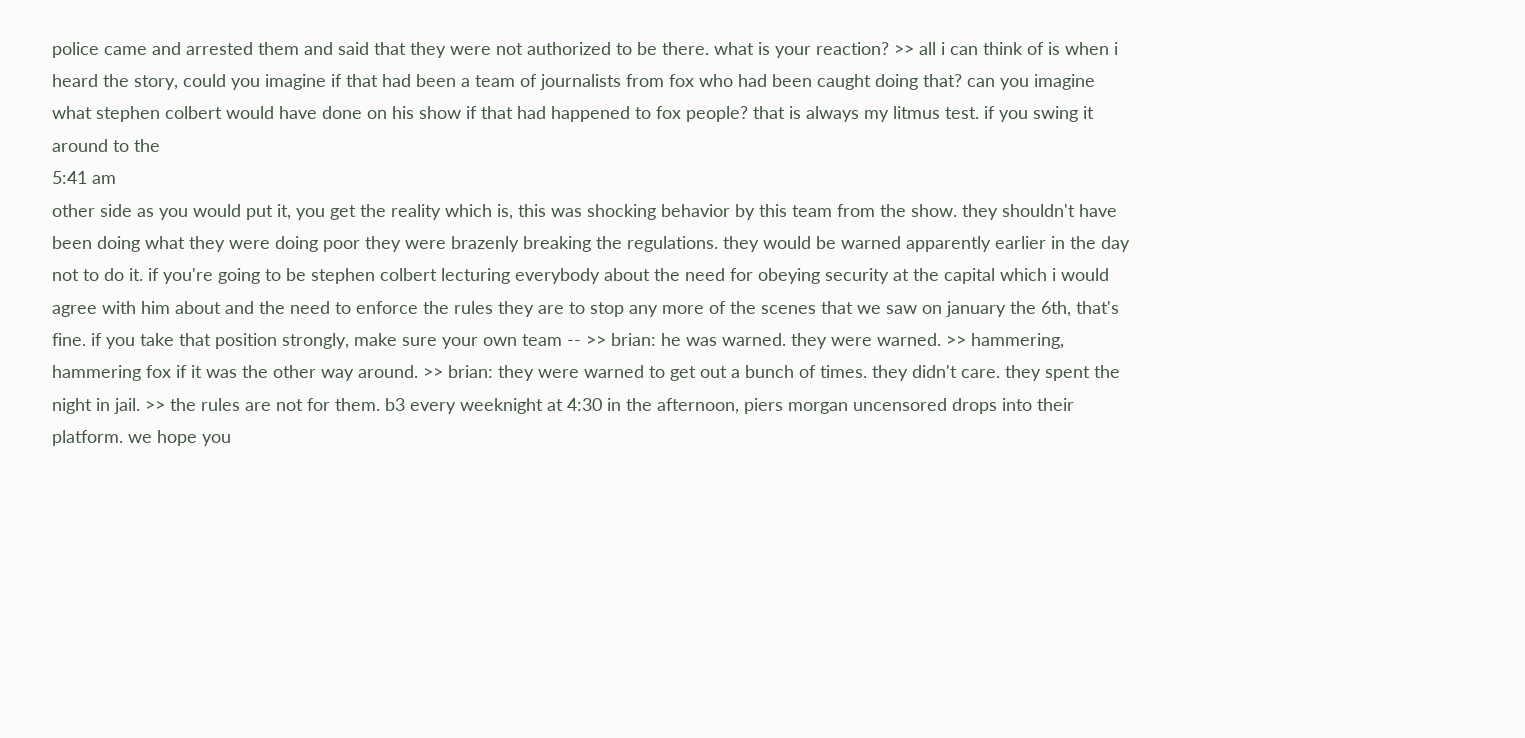police came and arrested them and said that they were not authorized to be there. what is your reaction? >> all i can think of is when i heard the story, could you imagine if that had been a team of journalists from fox who had been caught doing that? can you imagine what stephen colbert would have done on his show if that had happened to fox people? that is always my litmus test. if you swing it around to the
5:41 am
other side as you would put it, you get the reality which is, this was shocking behavior by this team from the show. they shouldn't have been doing what they were doing poor they were brazenly breaking the regulations. they would be warned apparently earlier in the day not to do it. if you're going to be stephen colbert lecturing everybody about the need for obeying security at the capital which i would agree with him about and the need to enforce the rules they are to stop any more of the scenes that we saw on january the 6th, that's fine. if you take that position strongly, make sure your own team -- >> brian: he was warned. they were warned. >> hammering, hammering fox if it was the other way around. >> brian: they were warned to get out a bunch of times. they didn't care. they spent the night in jail. >> the rules are not for them. b3 every weeknight at 4:30 in the afternoon, piers morgan uncensored drops into their platform. we hope you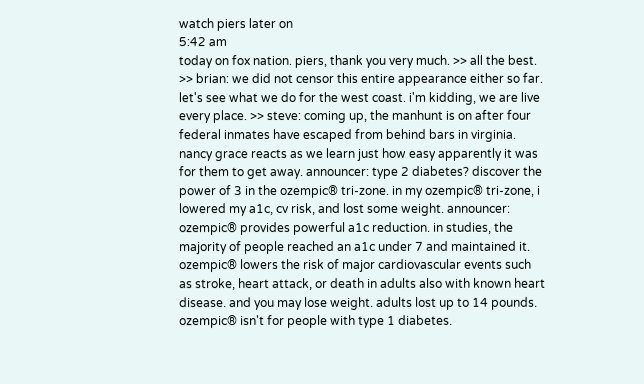watch piers later on
5:42 am
today on fox nation. piers, thank you very much. >> all the best. >> brian: we did not censor this entire appearance either so far. let's see what we do for the west coast. i'm kidding, we are live every place. >> steve: coming up, the manhunt is on after four federal inmates have escaped from behind bars in virginia. nancy grace reacts as we learn just how easy apparently it was for them to get away. announcer: type 2 diabetes? discover the power of 3 in the ozempic® tri-zone. in my ozempic® tri-zone, i lowered my a1c, cv risk, and lost some weight. announcer: ozempic® provides powerful a1c reduction. in studies, the majority of people reached an a1c under 7 and maintained it. ozempic® lowers the risk of major cardiovascular events such as stroke, heart attack, or death in adults also with known heart disease. and you may lose weight. adults lost up to 14 pounds. ozempic® isn't for people with type 1 diabetes.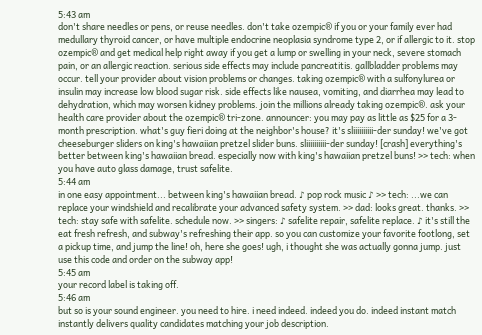5:43 am
don't share needles or pens, or reuse needles. don't take ozempic® if you or your family ever had medullary thyroid cancer, or have multiple endocrine neoplasia syndrome type 2, or if allergic to it. stop ozempic® and get medical help right away if you get a lump or swelling in your neck, severe stomach pain, or an allergic reaction. serious side effects may include pancreatitis. gallbladder problems may occur. tell your provider about vision problems or changes. taking ozempic® with a sulfonylurea or insulin may increase low blood sugar risk. side effects like nausea, vomiting, and diarrhea may lead to dehydration, which may worsen kidney problems. join the millions already taking ozempic®. ask your health care provider about the ozempic® tri-zone. announcer: you may pay as little as $25 for a 3-month prescription. what's guy fieri doing at the neighbor's house? it's sliiiiiiiiii-der sunday! we've got cheeseburger sliders on king's hawaiian pretzel slider buns. sliiiiiiiiii-der sunday! [crash] everything's better between king's hawaiian bread. especially now with king's hawaiian pretzel buns! >> tech: when you have auto glass damage, trust safelite.
5:44 am
in one easy appointment... between king's hawaiian bread. ♪ pop rock music ♪ >> tech: ...we can replace your windshield and recalibrate your advanced safety system. >> dad: looks great. thanks. >> tech: stay safe with safelite. schedule now. >> singers: ♪ safelite repair, safelite replace. ♪ it's still the eat fresh refresh, and subway's refreshing their app. so you can customize your favorite footlong, set a pickup time, and jump the line! oh, here she goes! ugh, i thought she was actually gonna jump. just use this code and order on the subway app!
5:45 am
your record label is taking off.
5:46 am
but so is your sound engineer. you need to hire. i need indeed. indeed you do. indeed instant match instantly delivers quality candidates matching your job description.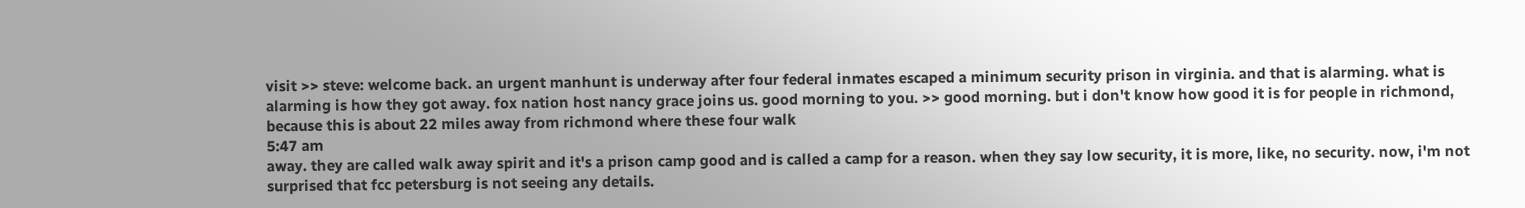visit >> steve: welcome back. an urgent manhunt is underway after four federal inmates escaped a minimum security prison in virginia. and that is alarming. what is alarming is how they got away. fox nation host nancy grace joins us. good morning to you. >> good morning. but i don't know how good it is for people in richmond, because this is about 22 miles away from richmond where these four walk
5:47 am
away. they are called walk away spirit and it's a prison camp good and is called a camp for a reason. when they say low security, it is more, like, no security. now, i'm not surprised that fcc petersburg is not seeing any details.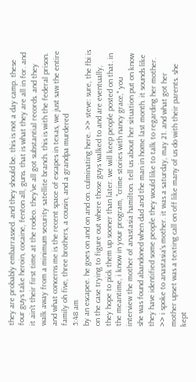they are probably embarrassed. and they should be. this is not a day camp. these four guys take heroin, cocaine, fenton all, guns. that is what they are all in for. and it ain't their first time at the rodeo. they've all got substantial records. and they walk away from a minimum security satellite branch. this is with the federal prison. and what concerns me is the recent space of escapes in texas, we just saw the entire family oh five, three brothers, a cousin, and a grandpa murdered
5:48 am
by an escapee. he goes on and on and on. culminating here. >> steve: sure, the fbi is on the case trying to figure out where those guys walked to and are eventually, they hope to pick them up sooner than later. we will keep people posted on that. in the meantime, i know in your program, "crime stories with nancy grace," you interview the mother of anastasia hamilton. tell us about her situation put on know she was found abandoned when dad and the man in home last month. it sounds like they have identified some people they would like to talk to regarding her mother. >> i spoke to anastasia's mother. it was a saturday, may 21. and what got her mother upset was a texting call on off like many of us do with their parents. she kept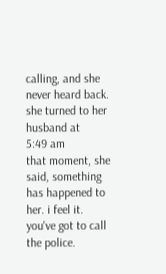calling, and she never heard back. she turned to her husband at
5:49 am
that moment, she said, something has happened to her. i feel it. you've got to call the police.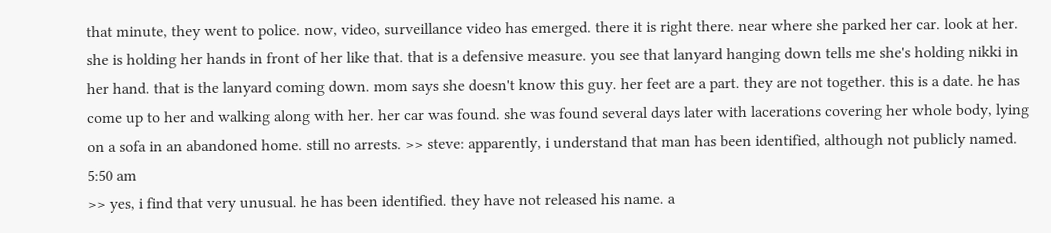that minute, they went to police. now, video, surveillance video has emerged. there it is right there. near where she parked her car. look at her. she is holding her hands in front of her like that. that is a defensive measure. you see that lanyard hanging down tells me she's holding nikki in her hand. that is the lanyard coming down. mom says she doesn't know this guy. her feet are a part. they are not together. this is a date. he has come up to her and walking along with her. her car was found. she was found several days later with lacerations covering her whole body, lying on a sofa in an abandoned home. still no arrests. >> steve: apparently, i understand that man has been identified, although not publicly named.
5:50 am
>> yes, i find that very unusual. he has been identified. they have not released his name. a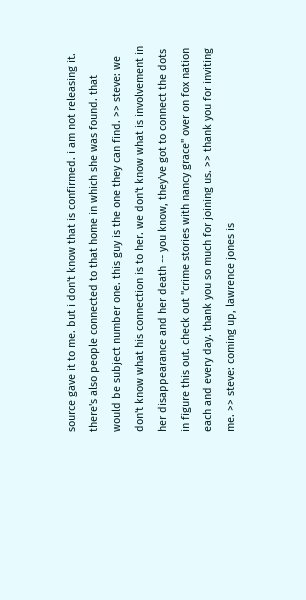source gave it to me. but i don't know that is confirmed. i am not releasing it. there's also people connected to that home in which she was found. that would be subject number one. this guy is the one they can find. >> steve: we don't know what his connection is to her. we don't know what is involvement in her disappearance and her death -- you know, they've got to connect the dots in figure this out. check out "crime stories with nancy grace" over on fox nation each and every day. thank you so much for joining us. >> thank you for inviting me. >> steve: coming up, lawrence jones is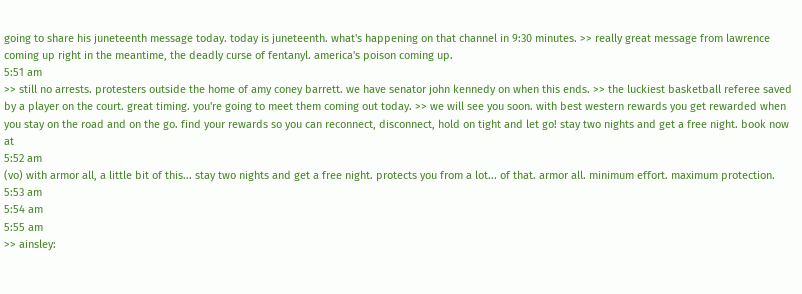going to share his juneteenth message today. today is juneteenth. what's happening on that channel in 9:30 minutes. >> really great message from lawrence coming up right in the meantime, the deadly curse of fentanyl. america's poison coming up.
5:51 am
>> still no arrests. protesters outside the home of amy coney barrett. we have senator john kennedy on when this ends. >> the luckiest basketball referee saved by a player on the court. great timing. you're going to meet them coming out today. >> we will see you soon. with best western rewards you get rewarded when you stay on the road and on the go. find your rewards so you can reconnect, disconnect, hold on tight and let go! stay two nights and get a free night. book now at
5:52 am
(vo) with armor all, a little bit of this... stay two nights and get a free night. protects you from a lot... of that. armor all. minimum effort. maximum protection.
5:53 am
5:54 am
5:55 am
>> ainsley: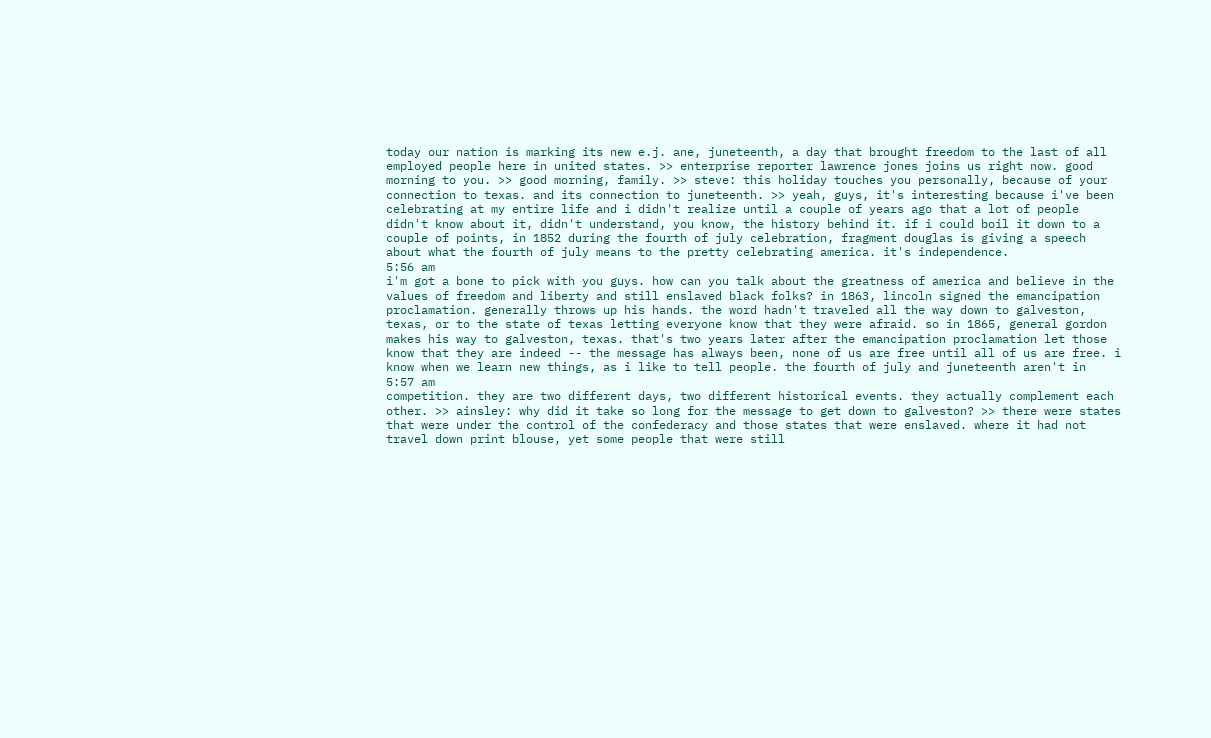today our nation is marking its new e.j. ane, juneteenth, a day that brought freedom to the last of all employed people here in united states. >> enterprise reporter lawrence jones joins us right now. good morning to you. >> good morning, family. >> steve: this holiday touches you personally, because of your connection to texas. and its connection to juneteenth. >> yeah, guys, it's interesting because i've been celebrating at my entire life and i didn't realize until a couple of years ago that a lot of people didn't know about it, didn't understand, you know, the history behind it. if i could boil it down to a couple of points, in 1852 during the fourth of july celebration, fragment douglas is giving a speech about what the fourth of july means to the pretty celebrating america. it's independence.
5:56 am
i'm got a bone to pick with you guys. how can you talk about the greatness of america and believe in the values of freedom and liberty and still enslaved black folks? in 1863, lincoln signed the emancipation proclamation. generally throws up his hands. the word hadn't traveled all the way down to galveston, texas, or to the state of texas letting everyone know that they were afraid. so in 1865, general gordon makes his way to galveston, texas. that's two years later after the emancipation proclamation let those know that they are indeed -- the message has always been, none of us are free until all of us are free. i know when we learn new things, as i like to tell people. the fourth of july and juneteenth aren't in
5:57 am
competition. they are two different days, two different historical events. they actually complement each other. >> ainsley: why did it take so long for the message to get down to galveston? >> there were states that were under the control of the confederacy and those states that were enslaved. where it had not travel down print blouse, yet some people that were still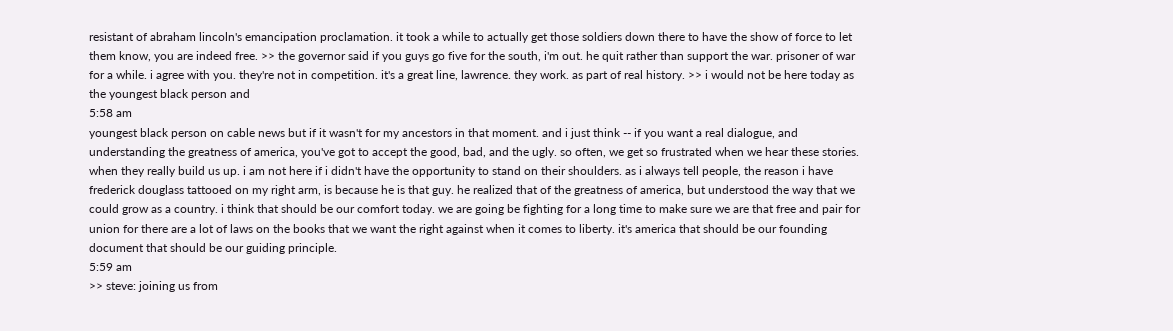resistant of abraham lincoln's emancipation proclamation. it took a while to actually get those soldiers down there to have the show of force to let them know, you are indeed free. >> the governor said if you guys go five for the south, i'm out. he quit rather than support the war. prisoner of war for a while. i agree with you. they're not in competition. it's a great line, lawrence. they work. as part of real history. >> i would not be here today as the youngest black person and
5:58 am
youngest black person on cable news but if it wasn't for my ancestors in that moment. and i just think -- if you want a real dialogue, and understanding the greatness of america, you've got to accept the good, bad, and the ugly. so often, we get so frustrated when we hear these stories. when they really build us up. i am not here if i didn't have the opportunity to stand on their shoulders. as i always tell people, the reason i have frederick douglass tattooed on my right arm, is because he is that guy. he realized that of the greatness of america, but understood the way that we could grow as a country. i think that should be our comfort today. we are going be fighting for a long time to make sure we are that free and pair for union for there are a lot of laws on the books that we want the right against when it comes to liberty. it's america that should be our founding document that should be our guiding principle.
5:59 am
>> steve: joining us from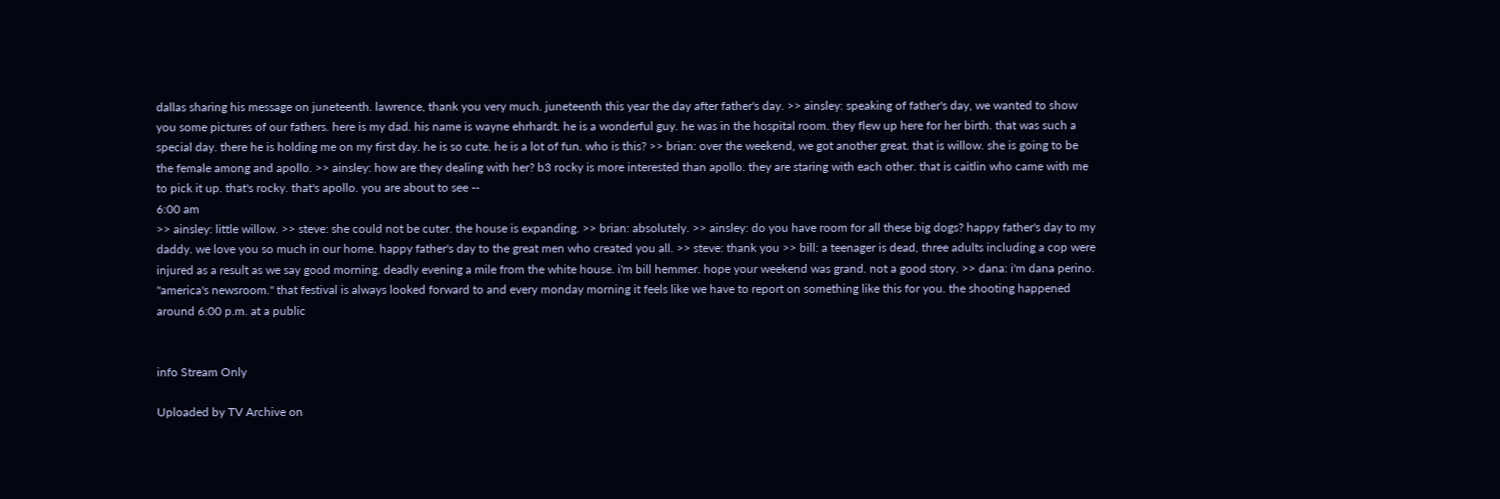dallas sharing his message on juneteenth. lawrence, thank you very much. juneteenth this year the day after father's day. >> ainsley: speaking of father's day, we wanted to show you some pictures of our fathers. here is my dad. his name is wayne ehrhardt. he is a wonderful guy. he was in the hospital room. they flew up here for her birth. that was such a special day. there he is holding me on my first day. he is so cute. he is a lot of fun. who is this? >> brian: over the weekend, we got another great. that is willow. she is going to be the female among and apollo. >> ainsley: how are they dealing with her? b3 rocky is more interested than apollo. they are staring with each other. that is caitlin who came with me to pick it up. that's rocky. that's apollo. you are about to see --
6:00 am
>> ainsley: little willow. >> steve: she could not be cuter. the house is expanding. >> brian: absolutely. >> ainsley: do you have room for all these big dogs? happy father's day to my daddy. we love you so much in our home. happy father's day to the great men who created you all. >> steve: thank you >> bill: a teenager is dead, three adults including a cop were injured as a result as we say good morning. deadly evening a mile from the white house. i'm bill hemmer. hope your weekend was grand. not a good story. >> dana: i'm dana perino. "america's newsroom." that festival is always looked forward to and every monday morning it feels like we have to report on something like this for you. the shooting happened around 6:00 p.m. at a public


info Stream Only

Uploaded by TV Archive on